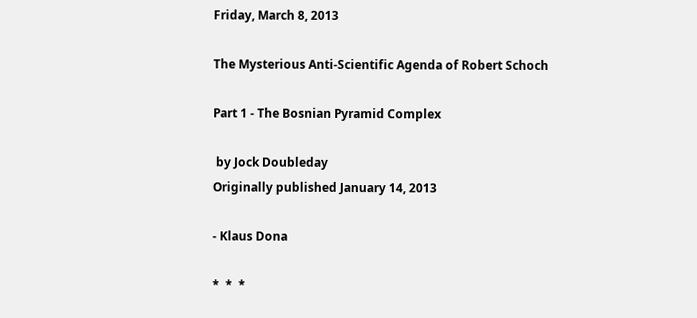Friday, March 8, 2013

The Mysterious Anti-Scientific Agenda of Robert Schoch

Part 1 - The Bosnian Pyramid Complex

 by Jock Doubleday
Originally published January 14, 2013

- Klaus Dona

*  *  *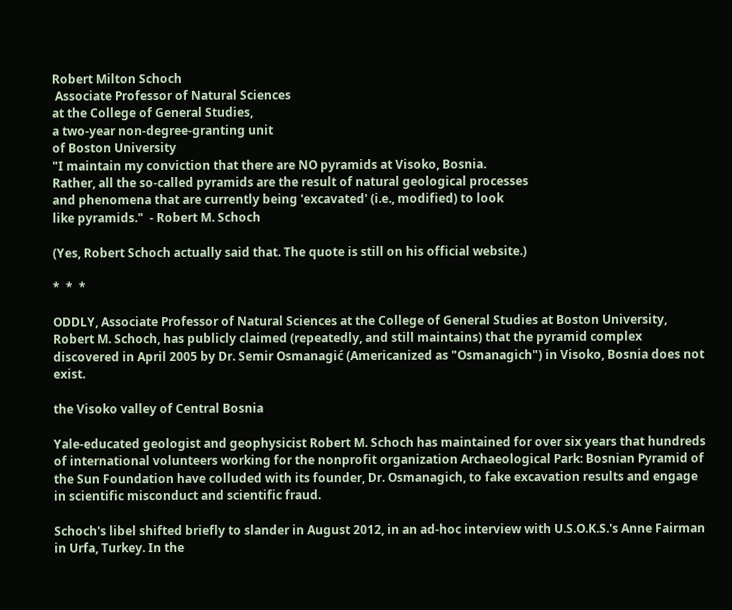Robert Milton Schoch
 Associate Professor of Natural Sciences
at the College of General Studies,
a two-year non-degree-granting unit
of Boston University
"I maintain my conviction that there are NO pyramids at Visoko, Bosnia.
Rather, all the so-called pyramids are the result of natural geological processes
and phenomena that are currently being 'excavated' (i.e., modified) to look
like pyramids."  - Robert M. Schoch

(Yes, Robert Schoch actually said that. The quote is still on his official website.)

*  *  *

ODDLY, Associate Professor of Natural Sciences at the College of General Studies at Boston University, Robert M. Schoch, has publicly claimed (repeatedly, and still maintains) that the pyramid complex discovered in April 2005 by Dr. Semir Osmanagić (Americanized as "Osmanagich") in Visoko, Bosnia does not exist.

the Visoko valley of Central Bosnia

Yale-educated geologist and geophysicist Robert M. Schoch has maintained for over six years that hundreds of international volunteers working for the nonprofit organization Archaeological Park: Bosnian Pyramid of the Sun Foundation have colluded with its founder, Dr. Osmanagich, to fake excavation results and engage in scientific misconduct and scientific fraud.

Schoch's libel shifted briefly to slander in August 2012, in an ad-hoc interview with U.S.O.K.S.'s Anne Fairman in Urfa, Turkey. In the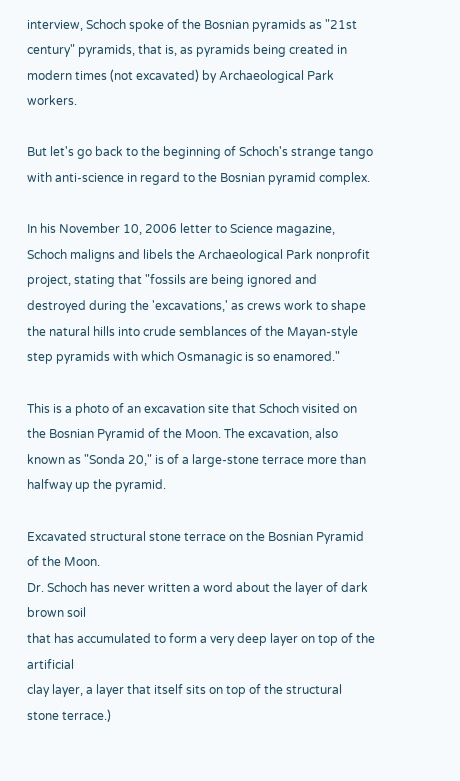interview, Schoch spoke of the Bosnian pyramids as "21st century" pyramids, that is, as pyramids being created in modern times (not excavated) by Archaeological Park workers.

But let's go back to the beginning of Schoch's strange tango with anti-science in regard to the Bosnian pyramid complex.

In his November 10, 2006 letter to Science magazine, Schoch maligns and libels the Archaeological Park nonprofit project, stating that "fossils are being ignored and destroyed during the 'excavations,' as crews work to shape the natural hills into crude semblances of the Mayan-style step pyramids with which Osmanagic is so enamored."

This is a photo of an excavation site that Schoch visited on the Bosnian Pyramid of the Moon. The excavation, also known as "Sonda 20," is of a large-stone terrace more than halfway up the pyramid.

Excavated structural stone terrace on the Bosnian Pyramid of the Moon.
Dr. Schoch has never written a word about the layer of dark brown soil
that has accumulated to form a very deep layer on top of the artificial
clay layer, a layer that itself sits on top of the structural stone terrace.)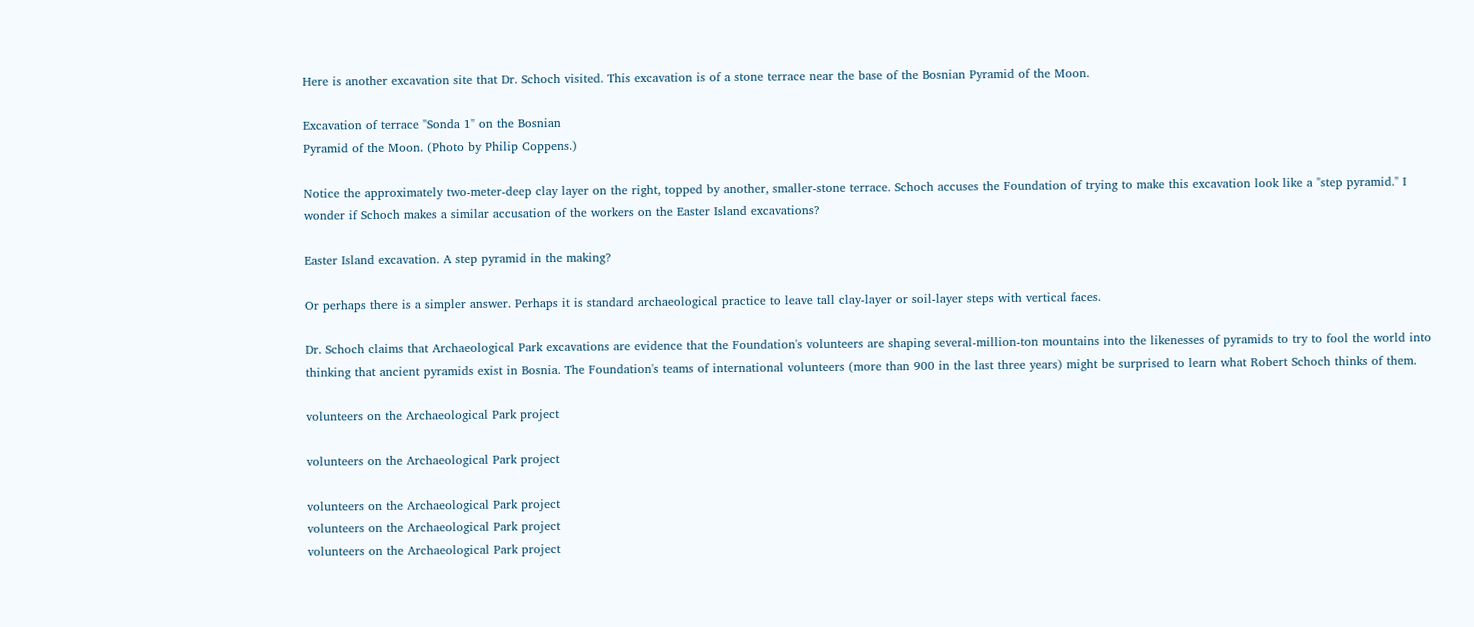Here is another excavation site that Dr. Schoch visited. This excavation is of a stone terrace near the base of the Bosnian Pyramid of the Moon.

Excavation of terrace "Sonda 1" on the Bosnian
Pyramid of the Moon. (Photo by Philip Coppens.)

Notice the approximately two-meter-deep clay layer on the right, topped by another, smaller-stone terrace. Schoch accuses the Foundation of trying to make this excavation look like a "step pyramid." I wonder if Schoch makes a similar accusation of the workers on the Easter Island excavations?

Easter Island excavation. A step pyramid in the making?

Or perhaps there is a simpler answer. Perhaps it is standard archaeological practice to leave tall clay-layer or soil-layer steps with vertical faces.

Dr. Schoch claims that Archaeological Park excavations are evidence that the Foundation's volunteers are shaping several-million-ton mountains into the likenesses of pyramids to try to fool the world into thinking that ancient pyramids exist in Bosnia. The Foundation's teams of international volunteers (more than 900 in the last three years) might be surprised to learn what Robert Schoch thinks of them.

volunteers on the Archaeological Park project

volunteers on the Archaeological Park project

volunteers on the Archaeological Park project
volunteers on the Archaeological Park project
volunteers on the Archaeological Park project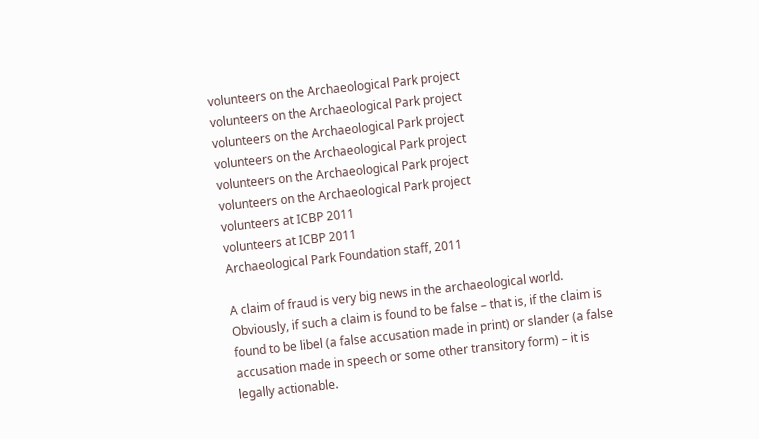volunteers on the Archaeological Park project
volunteers on the Archaeological Park project
volunteers on the Archaeological Park project
volunteers on the Archaeological Park project
volunteers on the Archaeological Park project
volunteers on the Archaeological Park project
volunteers at ICBP 2011
volunteers at ICBP 2011
Archaeological Park Foundation staff, 2011

A claim of fraud is very big news in the archaeological world. Obviously, if such a claim is found to be false – that is, if the claim is found to be libel (a false accusation made in print) or slander (a false accusation made in speech or some other transitory form) – it is legally actionable.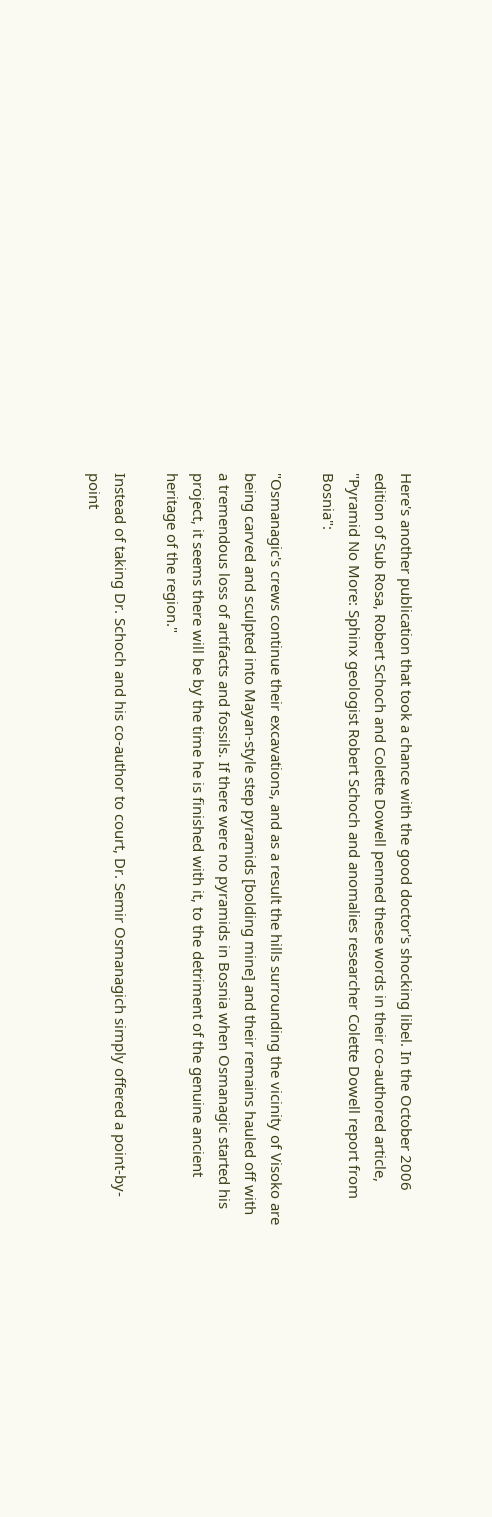Here's another publication that took a chance with the good doctor's shocking libel. In the October 2006 edition of Sub Rosa, Robert Schoch and Colette Dowell penned these words in their co-authored article, "Pyramid No More: Sphinx geologist Robert Schoch and anomalies researcher Colette Dowell report from Bosnia":

"Osmanagic's crews continue their excavations, and as a result the hills surrounding the vicinity of Visoko are being carved and sculpted into Mayan-style step pyramids [bolding mine] and their remains hauled off with a tremendous loss of artifacts and fossils. If there were no pyramids in Bosnia when Osmanagic started his project, it seems there will be by the time he is finished with it, to the detriment of the genuine ancient heritage of the region."

Instead of taking Dr. Schoch and his co-author to court, Dr. Semir Osmanagich simply offered a point-by-point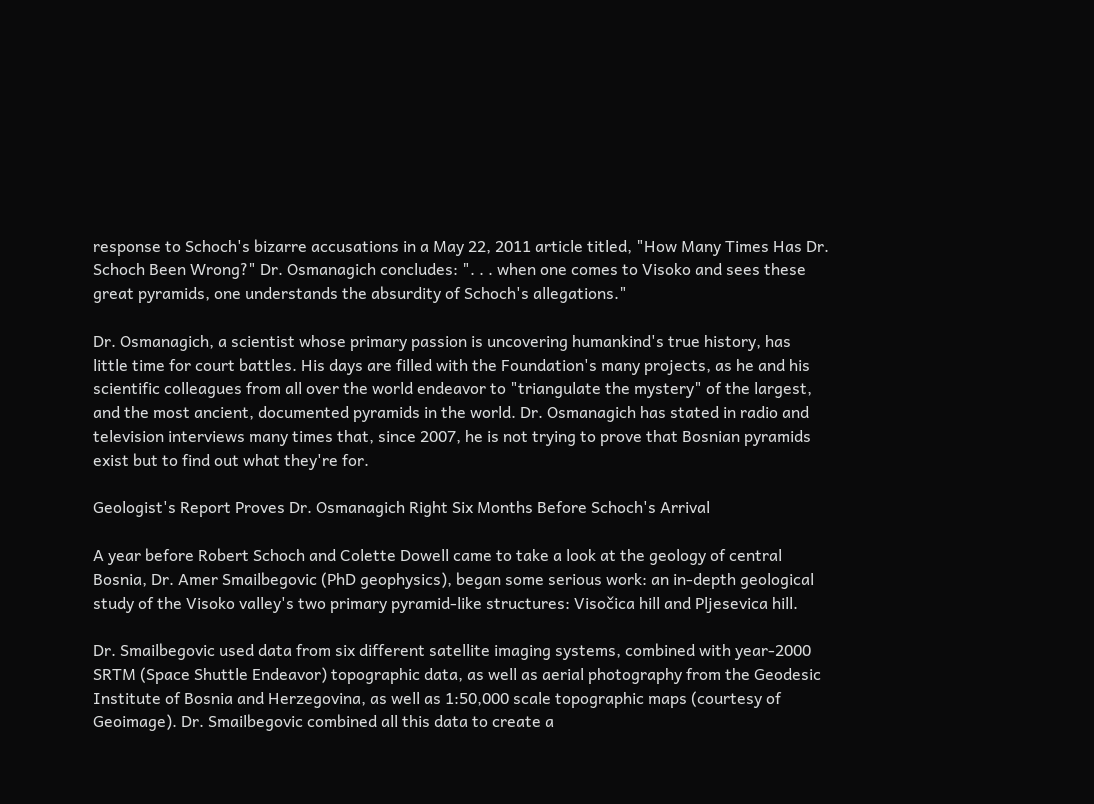response to Schoch's bizarre accusations in a May 22, 2011 article titled, "How Many Times Has Dr. Schoch Been Wrong?" Dr. Osmanagich concludes: ". . . when one comes to Visoko and sees these great pyramids, one understands the absurdity of Schoch's allegations."

Dr. Osmanagich, a scientist whose primary passion is uncovering humankind's true history, has little time for court battles. His days are filled with the Foundation's many projects, as he and his scientific colleagues from all over the world endeavor to "triangulate the mystery" of the largest, and the most ancient, documented pyramids in the world. Dr. Osmanagich has stated in radio and television interviews many times that, since 2007, he is not trying to prove that Bosnian pyramids exist but to find out what they're for.

Geologist's Report Proves Dr. Osmanagich Right Six Months Before Schoch's Arrival

A year before Robert Schoch and Colette Dowell came to take a look at the geology of central Bosnia, Dr. Amer Smailbegovic (PhD geophysics), began some serious work: an in-depth geological study of the Visoko valley's two primary pyramid-like structures: Visočica hill and Pljesevica hill.

Dr. Smailbegovic used data from six different satellite imaging systems, combined with year-2000 SRTM (Space Shuttle Endeavor) topographic data, as well as aerial photography from the Geodesic Institute of Bosnia and Herzegovina, as well as 1:50,000 scale topographic maps (courtesy of Geoimage). Dr. Smailbegovic combined all this data to create a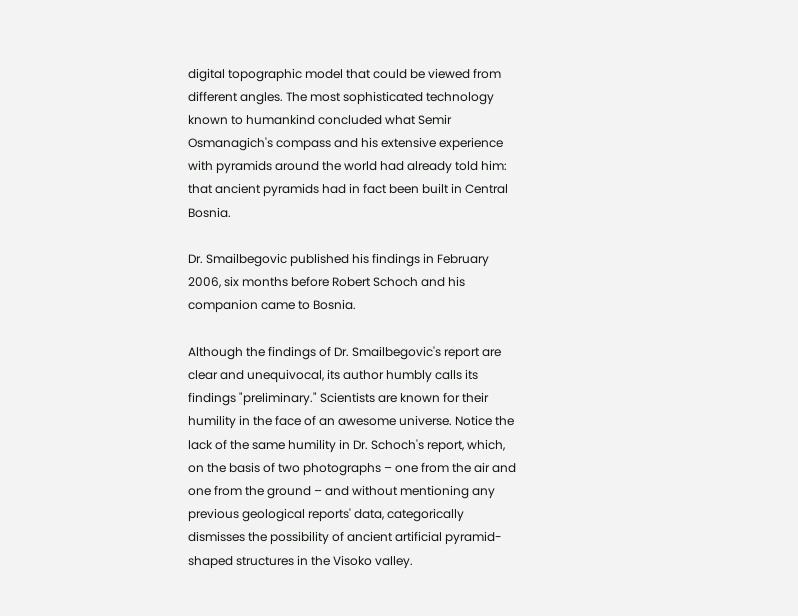digital topographic model that could be viewed from different angles. The most sophisticated technology known to humankind concluded what Semir Osmanagich's compass and his extensive experience with pyramids around the world had already told him: that ancient pyramids had in fact been built in Central Bosnia.

Dr. Smailbegovic published his findings in February 2006, six months before Robert Schoch and his companion came to Bosnia.

Although the findings of Dr. Smailbegovic's report are clear and unequivocal, its author humbly calls its findings "preliminary." Scientists are known for their humility in the face of an awesome universe. Notice the lack of the same humility in Dr. Schoch's report, which, on the basis of two photographs – one from the air and one from the ground – and without mentioning any previous geological reports' data, categorically dismisses the possibility of ancient artificial pyramid-shaped structures in the Visoko valley.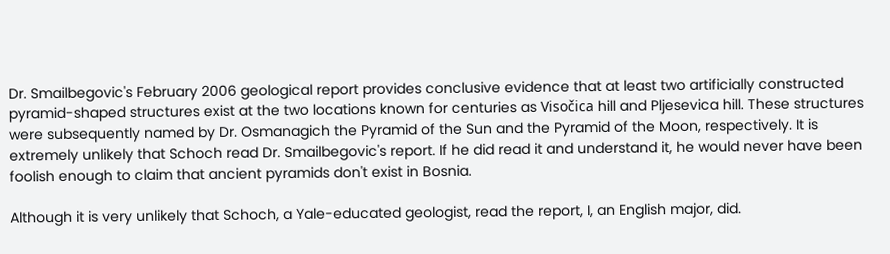Dr. Smailbegovic's February 2006 geological report provides conclusive evidence that at least two artificially constructed pyramid-shaped structures exist at the two locations known for centuries as Visočica hill and Pljesevica hill. These structures were subsequently named by Dr. Osmanagich the Pyramid of the Sun and the Pyramid of the Moon, respectively. It is extremely unlikely that Schoch read Dr. Smailbegovic's report. If he did read it and understand it, he would never have been foolish enough to claim that ancient pyramids don't exist in Bosnia.

Although it is very unlikely that Schoch, a Yale-educated geologist, read the report, I, an English major, did.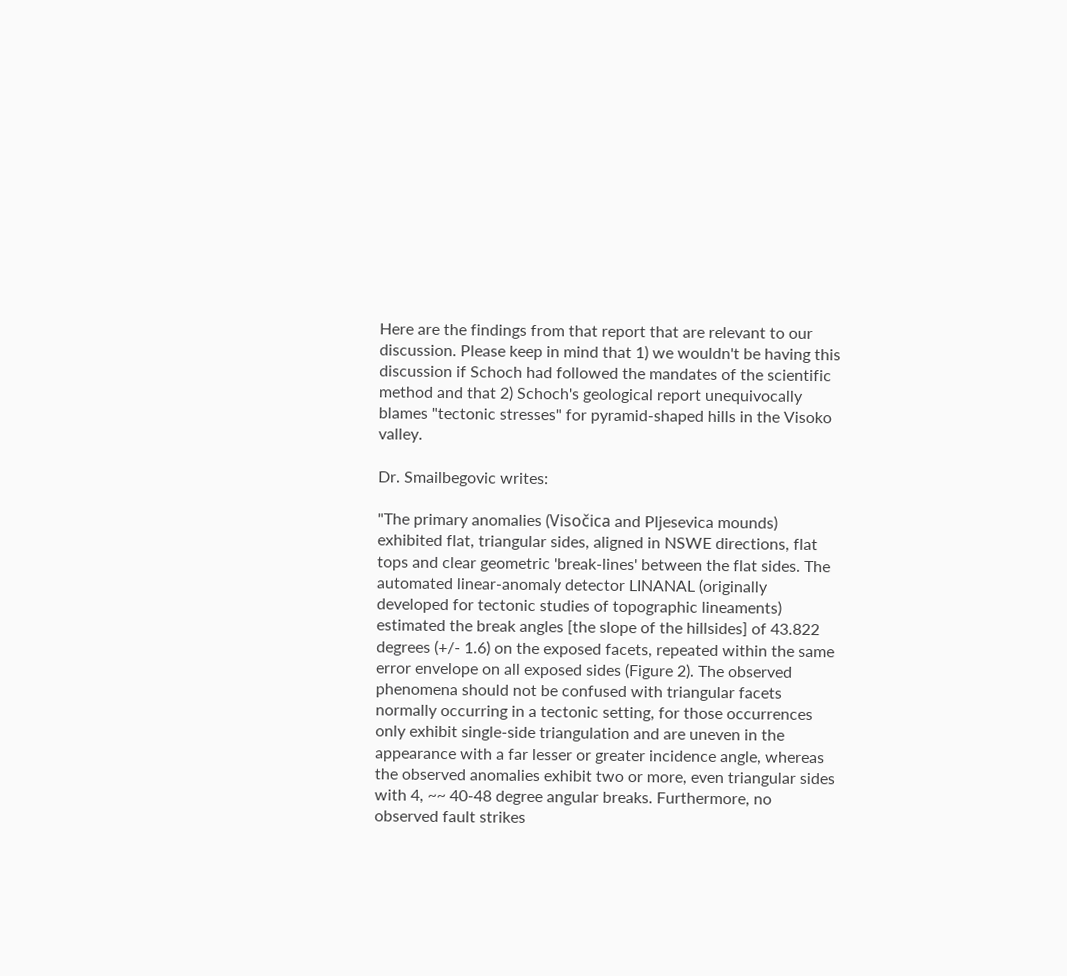Here are the findings from that report that are relevant to our discussion. Please keep in mind that 1) we wouldn't be having this discussion if Schoch had followed the mandates of the scientific method and that 2) Schoch's geological report unequivocally blames "tectonic stresses" for pyramid-shaped hills in the Visoko valley.

Dr. Smailbegovic writes:

"The primary anomalies (Visočica and Pljesevica mounds) exhibited flat, triangular sides, aligned in NSWE directions, flat tops and clear geometric 'break-lines' between the flat sides. The automated linear-anomaly detector LINANAL (originally developed for tectonic studies of topographic lineaments) estimated the break angles [the slope of the hillsides] of 43.822 degrees (+/- 1.6) on the exposed facets, repeated within the same error envelope on all exposed sides (Figure 2). The observed phenomena should not be confused with triangular facets normally occurring in a tectonic setting, for those occurrences only exhibit single-side triangulation and are uneven in the appearance with a far lesser or greater incidence angle, whereas the observed anomalies exhibit two or more, even triangular sides with 4, ~~ 40-48 degree angular breaks. Furthermore, no observed fault strikes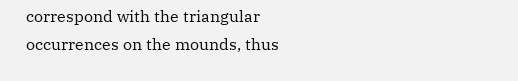correspond with the triangular occurrences on the mounds, thus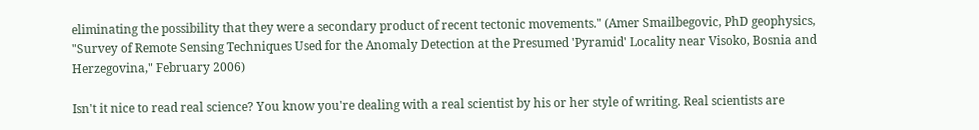eliminating the possibility that they were a secondary product of recent tectonic movements." (Amer Smailbegovic, PhD geophysics, "Survey of Remote Sensing Techniques Used for the Anomaly Detection at the Presumed 'Pyramid' Locality near Visoko, Bosnia and Herzegovina," February 2006)

Isn't it nice to read real science? You know you're dealing with a real scientist by his or her style of writing. Real scientists are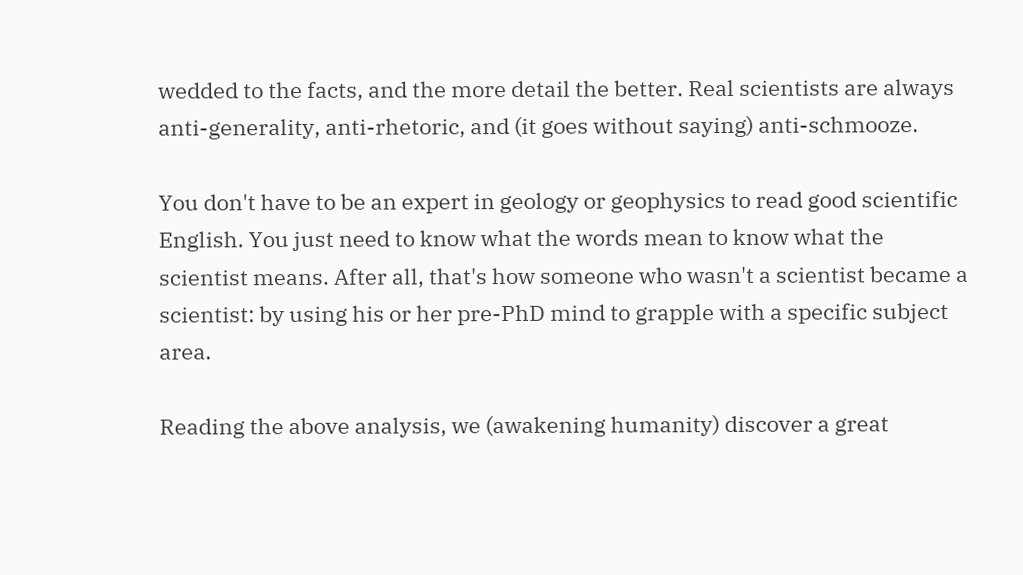wedded to the facts, and the more detail the better. Real scientists are always anti-generality, anti-rhetoric, and (it goes without saying) anti-schmooze.

You don't have to be an expert in geology or geophysics to read good scientific English. You just need to know what the words mean to know what the scientist means. After all, that's how someone who wasn't a scientist became a scientist: by using his or her pre-PhD mind to grapple with a specific subject area.

Reading the above analysis, we (awakening humanity) discover a great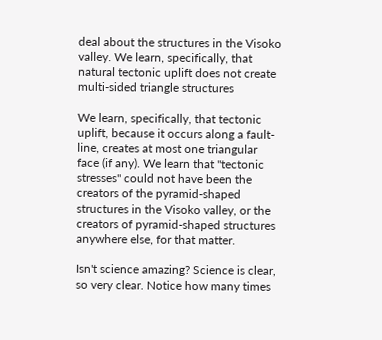deal about the structures in the Visoko valley. We learn, specifically, that natural tectonic uplift does not create multi-sided triangle structures

We learn, specifically, that tectonic uplift, because it occurs along a fault-line, creates at most one triangular face (if any). We learn that "tectonic stresses" could not have been the creators of the pyramid-shaped structures in the Visoko valley, or the creators of pyramid-shaped structures anywhere else, for that matter.

Isn't science amazing? Science is clear, so very clear. Notice how many times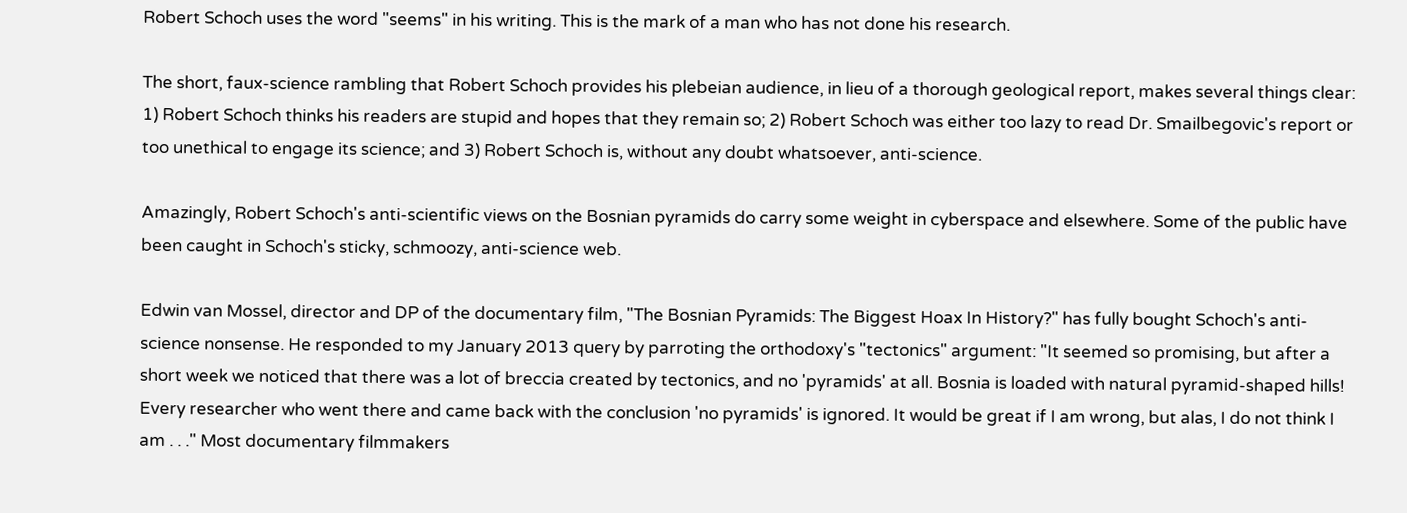Robert Schoch uses the word "seems" in his writing. This is the mark of a man who has not done his research.

The short, faux-science rambling that Robert Schoch provides his plebeian audience, in lieu of a thorough geological report, makes several things clear: 1) Robert Schoch thinks his readers are stupid and hopes that they remain so; 2) Robert Schoch was either too lazy to read Dr. Smailbegovic's report or too unethical to engage its science; and 3) Robert Schoch is, without any doubt whatsoever, anti-science.

Amazingly, Robert Schoch's anti-scientific views on the Bosnian pyramids do carry some weight in cyberspace and elsewhere. Some of the public have been caught in Schoch's sticky, schmoozy, anti-science web.

Edwin van Mossel, director and DP of the documentary film, "The Bosnian Pyramids: The Biggest Hoax In History?" has fully bought Schoch's anti-science nonsense. He responded to my January 2013 query by parroting the orthodoxy's "tectonics" argument: "It seemed so promising, but after a short week we noticed that there was a lot of breccia created by tectonics, and no 'pyramids' at all. Bosnia is loaded with natural pyramid-shaped hills! Every researcher who went there and came back with the conclusion 'no pyramids' is ignored. It would be great if I am wrong, but alas, I do not think I am . . ." Most documentary filmmakers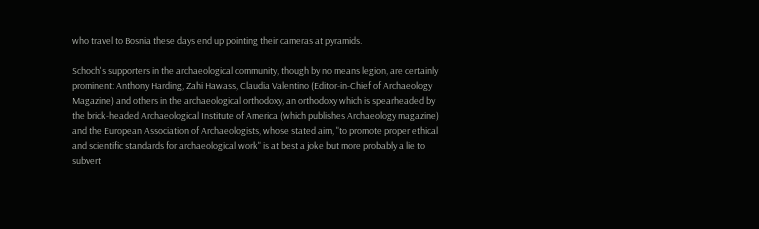who travel to Bosnia these days end up pointing their cameras at pyramids.

Schoch's supporters in the archaeological community, though by no means legion, are certainly prominent: Anthony Harding, Zahi Hawass, Claudia Valentino (Editor-in-Chief of Archaeology Magazine) and others in the archaeological orthodoxy, an orthodoxy which is spearheaded by the brick-headed Archaeological Institute of America (which publishes Archaeology magazine) and the European Association of Archaeologists, whose stated aim, "to promote proper ethical and scientific standards for archaeological work" is at best a joke but more probably a lie to subvert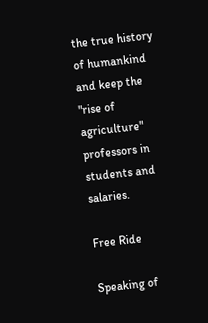the true history of humankind and keep the "rise of agriculture" professors in students and salaries.

Free Ride

Speaking of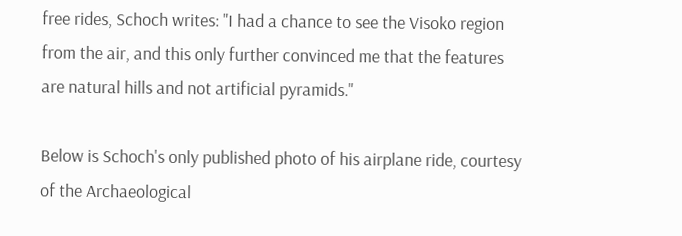free rides, Schoch writes: "I had a chance to see the Visoko region from the air, and this only further convinced me that the features are natural hills and not artificial pyramids."

Below is Schoch's only published photo of his airplane ride, courtesy of the Archaeological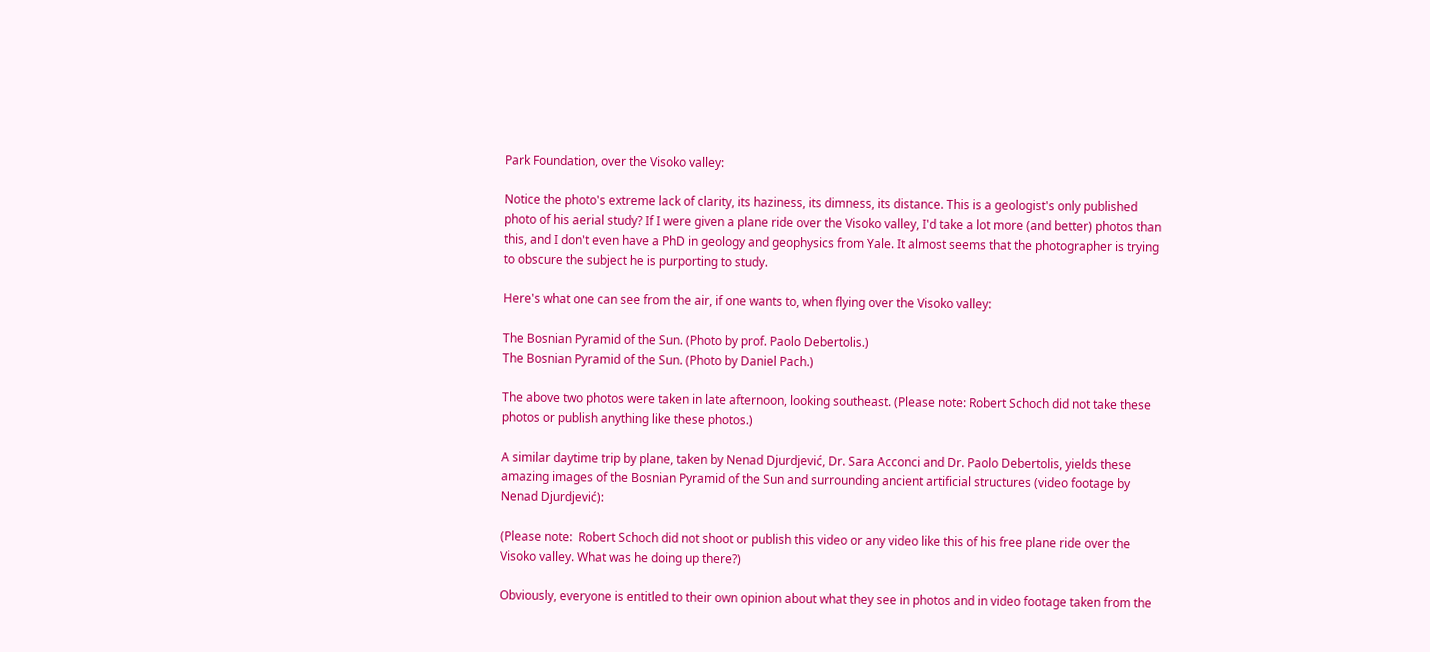Park Foundation, over the Visoko valley:

Notice the photo's extreme lack of clarity, its haziness, its dimness, its distance. This is a geologist's only published photo of his aerial study? If I were given a plane ride over the Visoko valley, I'd take a lot more (and better) photos than this, and I don't even have a PhD in geology and geophysics from Yale. It almost seems that the photographer is trying to obscure the subject he is purporting to study.

Here's what one can see from the air, if one wants to, when flying over the Visoko valley:

The Bosnian Pyramid of the Sun. (Photo by prof. Paolo Debertolis.)
The Bosnian Pyramid of the Sun. (Photo by Daniel Pach.)

The above two photos were taken in late afternoon, looking southeast. (Please note: Robert Schoch did not take these photos or publish anything like these photos.)

A similar daytime trip by plane, taken by Nenad Djurdjević, Dr. Sara Acconci and Dr. Paolo Debertolis, yields these amazing images of the Bosnian Pyramid of the Sun and surrounding ancient artificial structures (video footage by Nenad Djurdjević):

(Please note:  Robert Schoch did not shoot or publish this video or any video like this of his free plane ride over the Visoko valley. What was he doing up there?)

Obviously, everyone is entitled to their own opinion about what they see in photos and in video footage taken from the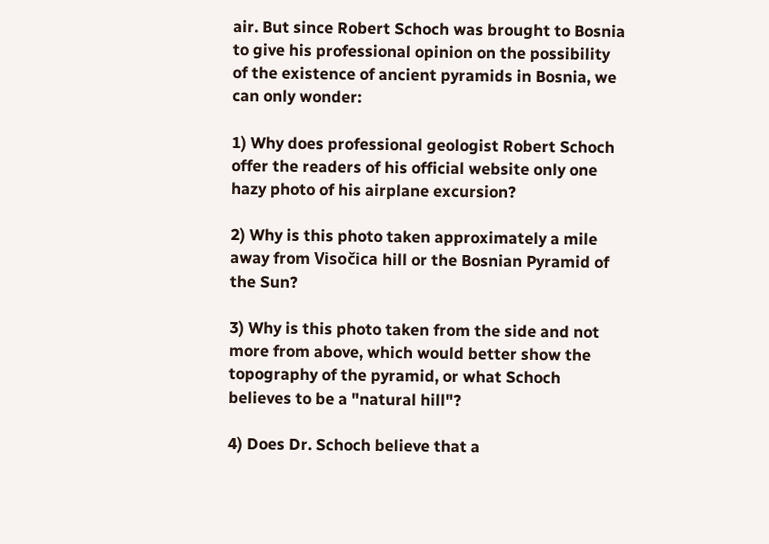air. But since Robert Schoch was brought to Bosnia to give his professional opinion on the possibility of the existence of ancient pyramids in Bosnia, we can only wonder:

1) Why does professional geologist Robert Schoch offer the readers of his official website only one hazy photo of his airplane excursion?

2) Why is this photo taken approximately a mile away from Visočica hill or the Bosnian Pyramid of the Sun?

3) Why is this photo taken from the side and not more from above, which would better show the topography of the pyramid, or what Schoch believes to be a "natural hill"?

4) Does Dr. Schoch believe that a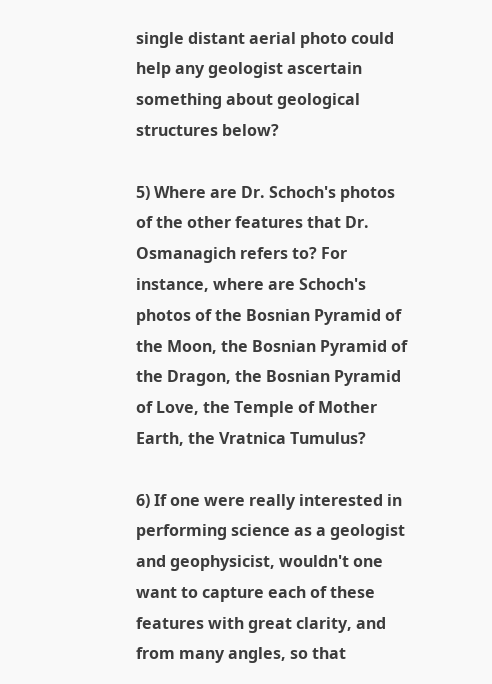single distant aerial photo could help any geologist ascertain something about geological structures below?

5) Where are Dr. Schoch's photos of the other features that Dr. Osmanagich refers to? For instance, where are Schoch's photos of the Bosnian Pyramid of the Moon, the Bosnian Pyramid of the Dragon, the Bosnian Pyramid of Love, the Temple of Mother Earth, the Vratnica Tumulus?

6) If one were really interested in performing science as a geologist and geophysicist, wouldn't one want to capture each of these features with great clarity, and from many angles, so that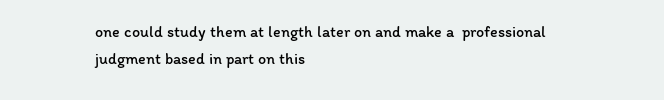one could study them at length later on and make a  professional judgment based in part on this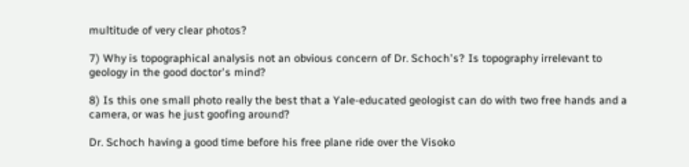multitude of very clear photos?

7) Why is topographical analysis not an obvious concern of Dr. Schoch's? Is topography irrelevant to geology in the good doctor's mind?

8) Is this one small photo really the best that a Yale-educated geologist can do with two free hands and a camera, or was he just goofing around?

Dr. Schoch having a good time before his free plane ride over the Visoko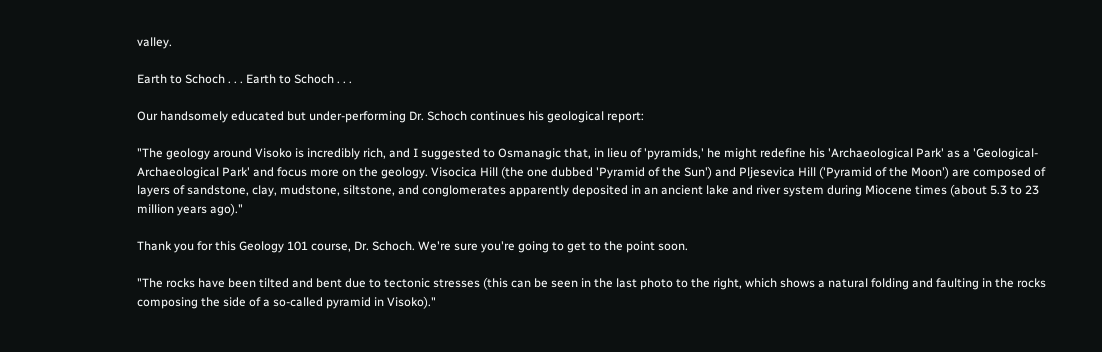valley.

Earth to Schoch . . . Earth to Schoch . . .

Our handsomely educated but under-performing Dr. Schoch continues his geological report:

"The geology around Visoko is incredibly rich, and I suggested to Osmanagic that, in lieu of 'pyramids,' he might redefine his 'Archaeological Park' as a 'Geological-Archaeological Park' and focus more on the geology. Visocica Hill (the one dubbed 'Pyramid of the Sun') and Pljesevica Hill ('Pyramid of the Moon') are composed of layers of sandstone, clay, mudstone, siltstone, and conglomerates apparently deposited in an ancient lake and river system during Miocene times (about 5.3 to 23 million years ago)."

Thank you for this Geology 101 course, Dr. Schoch. We're sure you're going to get to the point soon.

"The rocks have been tilted and bent due to tectonic stresses (this can be seen in the last photo to the right, which shows a natural folding and faulting in the rocks composing the side of a so-called pyramid in Visoko)."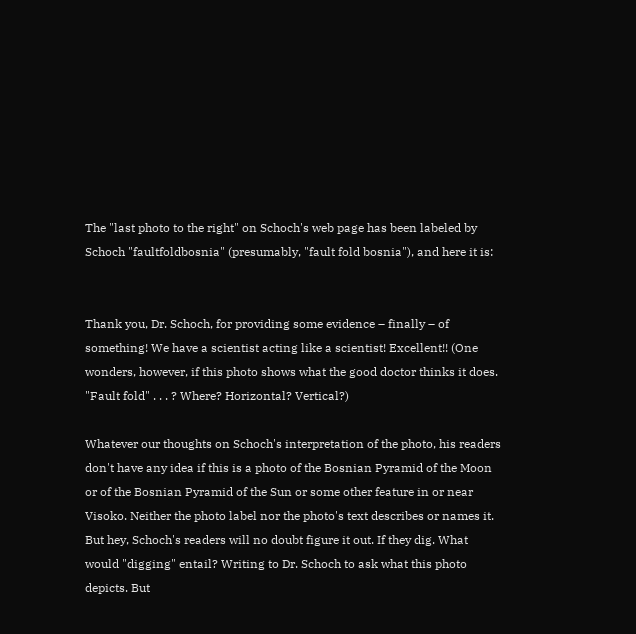The "last photo to the right" on Schoch's web page has been labeled by Schoch "faultfoldbosnia" (presumably, "fault fold bosnia"), and here it is:


Thank you, Dr. Schoch, for providing some evidence – finally – of something! We have a scientist acting like a scientist! Excellent!! (One wonders, however, if this photo shows what the good doctor thinks it does. "Fault fold" . . . ? Where? Horizontal? Vertical?)

Whatever our thoughts on Schoch's interpretation of the photo, his readers don't have any idea if this is a photo of the Bosnian Pyramid of the Moon or of the Bosnian Pyramid of the Sun or some other feature in or near Visoko. Neither the photo label nor the photo's text describes or names it. But hey, Schoch's readers will no doubt figure it out. If they dig. What would "digging" entail? Writing to Dr. Schoch to ask what this photo depicts. But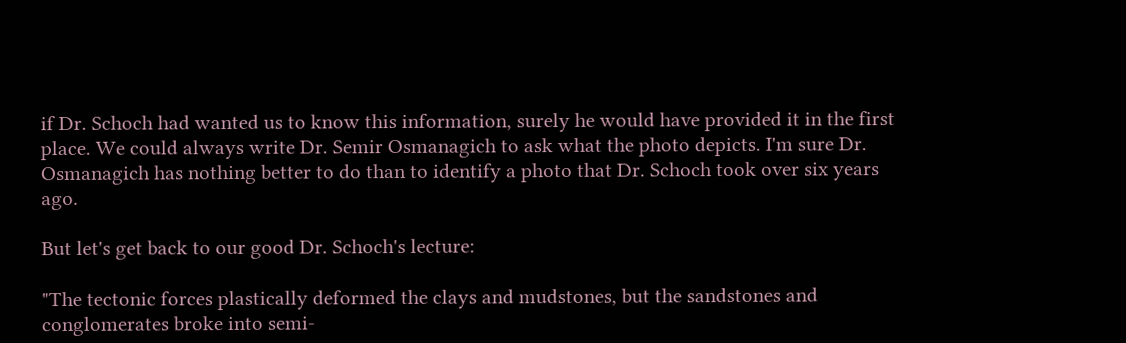if Dr. Schoch had wanted us to know this information, surely he would have provided it in the first place. We could always write Dr. Semir Osmanagich to ask what the photo depicts. I'm sure Dr. Osmanagich has nothing better to do than to identify a photo that Dr. Schoch took over six years ago.

But let's get back to our good Dr. Schoch's lecture:

"The tectonic forces plastically deformed the clays and mudstones, but the sandstones and conglomerates broke into semi-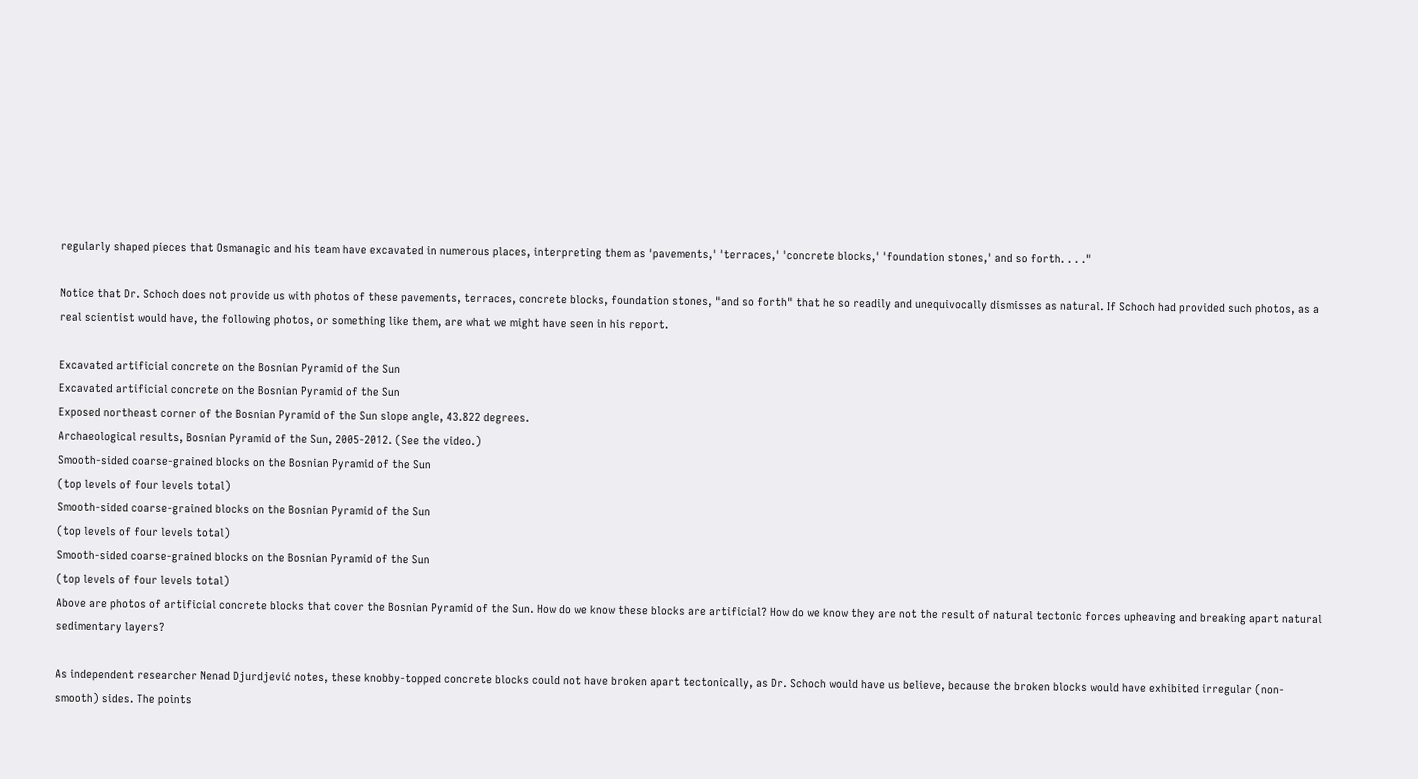regularly shaped pieces that Osmanagic and his team have excavated in numerous places, interpreting them as 'pavements,' 'terraces,' 'concrete blocks,' 'foundation stones,' and so forth. . . ."

Notice that Dr. Schoch does not provide us with photos of these pavements, terraces, concrete blocks, foundation stones, "and so forth" that he so readily and unequivocally dismisses as natural. If Schoch had provided such photos, as a real scientist would have, the following photos, or something like them, are what we might have seen in his report.

Excavated artificial concrete on the Bosnian Pyramid of the Sun
Excavated artificial concrete on the Bosnian Pyramid of the Sun
Exposed northeast corner of the Bosnian Pyramid of the Sun slope angle, 43.822 degrees.
Archaeological results, Bosnian Pyramid of the Sun, 2005-2012. (See the video.)
Smooth-sided coarse-grained blocks on the Bosnian Pyramid of the Sun
(top levels of four levels total)
Smooth-sided coarse-grained blocks on the Bosnian Pyramid of the Sun
(top levels of four levels total)
Smooth-sided coarse-grained blocks on the Bosnian Pyramid of the Sun
(top levels of four levels total)
Above are photos of artificial concrete blocks that cover the Bosnian Pyramid of the Sun. How do we know these blocks are artificial? How do we know they are not the result of natural tectonic forces upheaving and breaking apart natural sedimentary layers?

As independent researcher Nenad Djurdjević notes, these knobby-topped concrete blocks could not have broken apart tectonically, as Dr. Schoch would have us believe, because the broken blocks would have exhibited irregular (non-smooth) sides. The points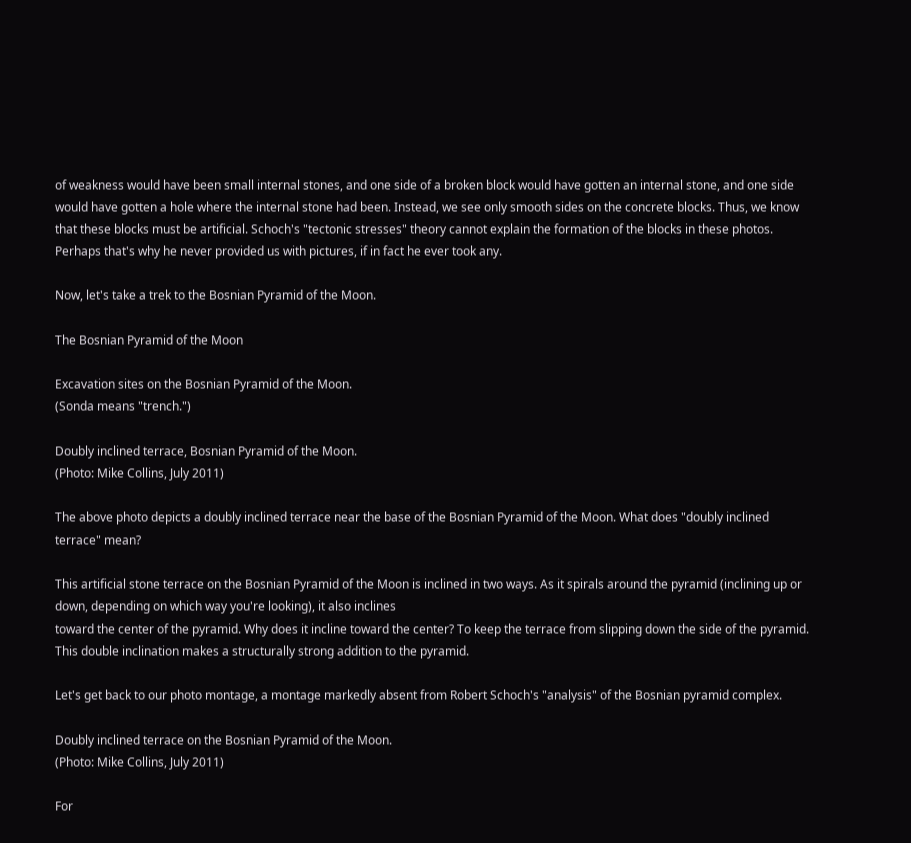of weakness would have been small internal stones, and one side of a broken block would have gotten an internal stone, and one side would have gotten a hole where the internal stone had been. Instead, we see only smooth sides on the concrete blocks. Thus, we know that these blocks must be artificial. Schoch's "tectonic stresses" theory cannot explain the formation of the blocks in these photos. Perhaps that's why he never provided us with pictures, if in fact he ever took any.

Now, let's take a trek to the Bosnian Pyramid of the Moon.

The Bosnian Pyramid of the Moon

Excavation sites on the Bosnian Pyramid of the Moon.
(Sonda means "trench.")

Doubly inclined terrace, Bosnian Pyramid of the Moon.
(Photo: Mike Collins, July 2011)

The above photo depicts a doubly inclined terrace near the base of the Bosnian Pyramid of the Moon. What does "doubly inclined terrace" mean?

This artificial stone terrace on the Bosnian Pyramid of the Moon is inclined in two ways. As it spirals around the pyramid (inclining up or down, depending on which way you're looking), it also inclines
toward the center of the pyramid. Why does it incline toward the center? To keep the terrace from slipping down the side of the pyramid. This double inclination makes a structurally strong addition to the pyramid.

Let's get back to our photo montage, a montage markedly absent from Robert Schoch's "analysis" of the Bosnian pyramid complex.

Doubly inclined terrace on the Bosnian Pyramid of the Moon.
(Photo: Mike Collins, July 2011)

For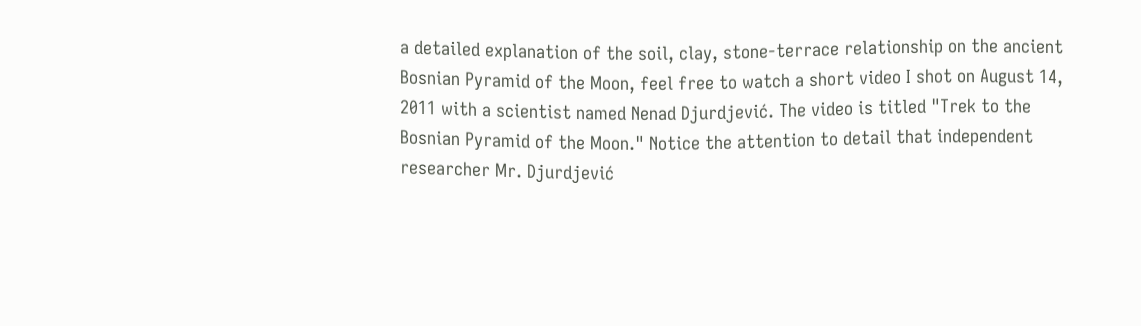a detailed explanation of the soil, clay, stone-terrace relationship on the ancient Bosnian Pyramid of the Moon, feel free to watch a short video I shot on August 14, 2011 with a scientist named Nenad Djurdjević. The video is titled "Trek to the Bosnian Pyramid of the Moon." Notice the attention to detail that independent researcher Mr. Djurdjević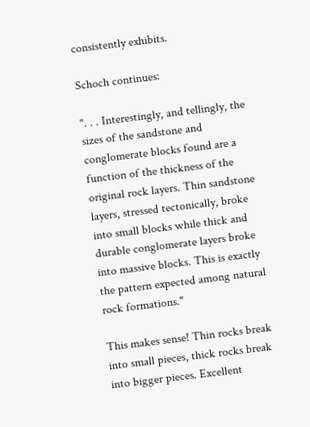consistently exhibits.

Schoch continues:

". . . Interestingly, and tellingly, the sizes of the sandstone and conglomerate blocks found are a function of the thickness of the original rock layers. Thin sandstone layers, stressed tectonically, broke into small blocks while thick and durable conglomerate layers broke into massive blocks. This is exactly the pattern expected among natural rock formations."

This makes sense! Thin rocks break into small pieces, thick rocks break into bigger pieces. Excellent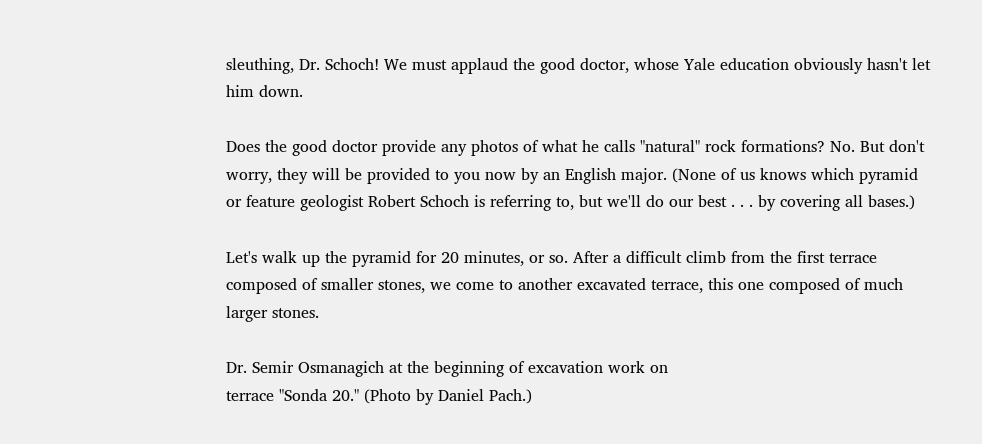sleuthing, Dr. Schoch! We must applaud the good doctor, whose Yale education obviously hasn't let him down.

Does the good doctor provide any photos of what he calls "natural" rock formations? No. But don't worry, they will be provided to you now by an English major. (None of us knows which pyramid or feature geologist Robert Schoch is referring to, but we'll do our best . . . by covering all bases.)

Let's walk up the pyramid for 20 minutes, or so. After a difficult climb from the first terrace composed of smaller stones, we come to another excavated terrace, this one composed of much larger stones.

Dr. Semir Osmanagich at the beginning of excavation work on
terrace "Sonda 20." (Photo by Daniel Pach.)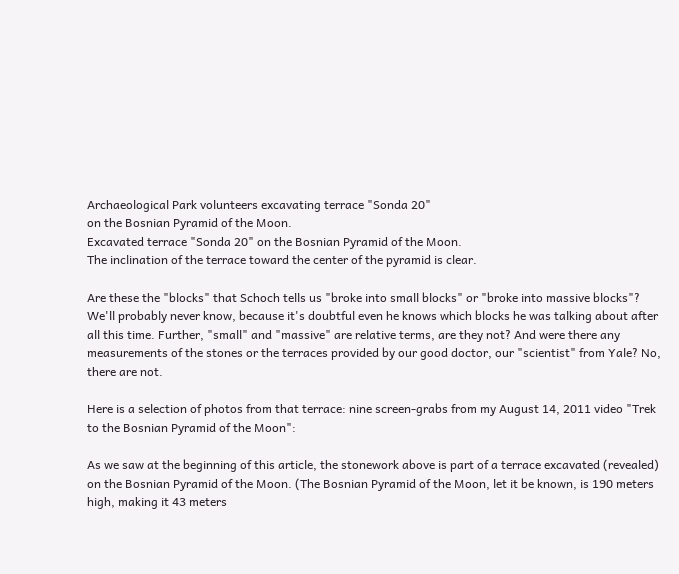Archaeological Park volunteers excavating terrace "Sonda 20"
on the Bosnian Pyramid of the Moon.
Excavated terrace "Sonda 20" on the Bosnian Pyramid of the Moon.
The inclination of the terrace toward the center of the pyramid is clear.

Are these the "blocks" that Schoch tells us "broke into small blocks" or "broke into massive blocks"? We'll probably never know, because it's doubtful even he knows which blocks he was talking about after all this time. Further, "small" and "massive" are relative terms, are they not? And were there any measurements of the stones or the terraces provided by our good doctor, our "scientist" from Yale? No, there are not.

Here is a selection of photos from that terrace: nine screen-grabs from my August 14, 2011 video "Trek to the Bosnian Pyramid of the Moon":

As we saw at the beginning of this article, the stonework above is part of a terrace excavated (revealed) on the Bosnian Pyramid of the Moon. (The Bosnian Pyramid of the Moon, let it be known, is 190 meters high, making it 43 meters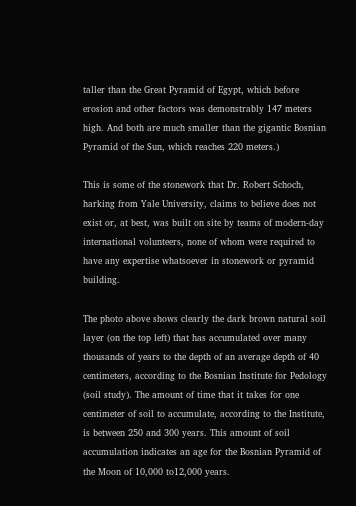taller than the Great Pyramid of Egypt, which before erosion and other factors was demonstrably 147 meters high. And both are much smaller than the gigantic Bosnian Pyramid of the Sun, which reaches 220 meters.)

This is some of the stonework that Dr. Robert Schoch, harking from Yale University, claims to believe does not exist or, at best, was built on site by teams of modern-day international volunteers, none of whom were required to have any expertise whatsoever in stonework or pyramid building.

The photo above shows clearly the dark brown natural soil layer (on the top left) that has accumulated over many thousands of years to the depth of an average depth of 40 centimeters, according to the Bosnian Institute for Pedology (soil study). The amount of time that it takes for one centimeter of soil to accumulate, according to the Institute, is between 250 and 300 years. This amount of soil accumulation indicates an age for the Bosnian Pyramid of the Moon of 10,000 to12,000 years.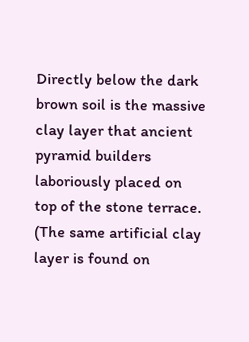Directly below the dark brown soil is the massive clay layer that ancient pyramid builders laboriously placed on top of the stone terrace. (The same artificial clay layer is found on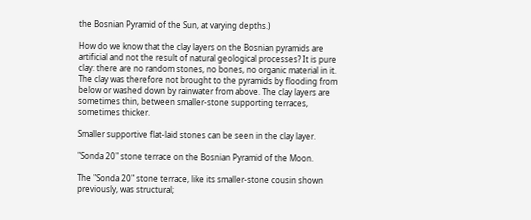the Bosnian Pyramid of the Sun, at varying depths.)

How do we know that the clay layers on the Bosnian pyramids are artificial and not the result of natural geological processes? It is pure clay: there are no random stones, no bones, no organic material in it. The clay was therefore not brought to the pyramids by flooding from below or washed down by rainwater from above. The clay layers are sometimes thin, between smaller-stone supporting terraces, sometimes thicker.

Smaller supportive flat-laid stones can be seen in the clay layer.

"Sonda 20" stone terrace on the Bosnian Pyramid of the Moon.

The "Sonda 20" stone terrace, like its smaller-stone cousin shown previously, was structural;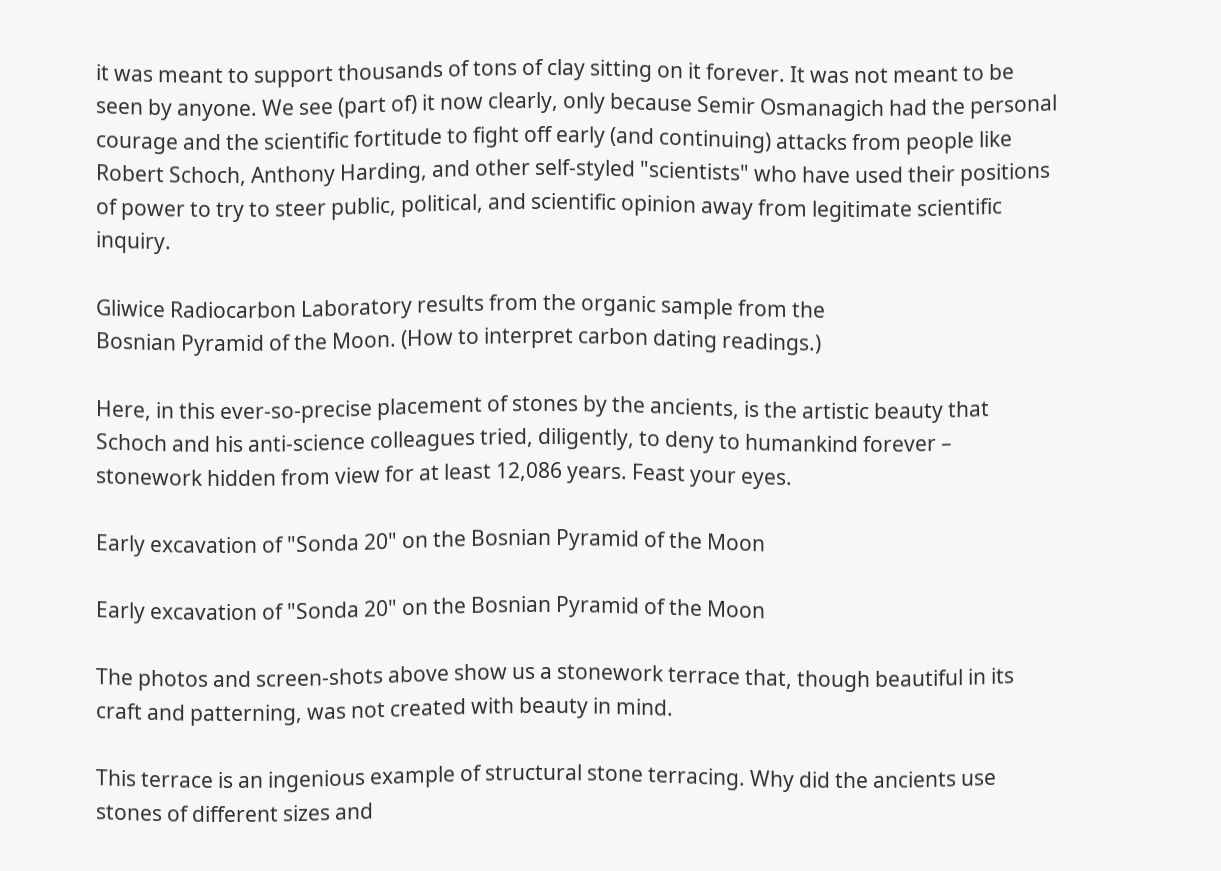it was meant to support thousands of tons of clay sitting on it forever. It was not meant to be seen by anyone. We see (part of) it now clearly, only because Semir Osmanagich had the personal courage and the scientific fortitude to fight off early (and continuing) attacks from people like Robert Schoch, Anthony Harding, and other self-styled "scientists" who have used their positions of power to try to steer public, political, and scientific opinion away from legitimate scientific inquiry.

Gliwice Radiocarbon Laboratory results from the organic sample from the
Bosnian Pyramid of the Moon. (How to interpret carbon dating readings.)

Here, in this ever-so-precise placement of stones by the ancients, is the artistic beauty that Schoch and his anti-science colleagues tried, diligently, to deny to humankind forever – stonework hidden from view for at least 12,086 years. Feast your eyes.

Early excavation of "Sonda 20" on the Bosnian Pyramid of the Moon

Early excavation of "Sonda 20" on the Bosnian Pyramid of the Moon

The photos and screen-shots above show us a stonework terrace that, though beautiful in its craft and patterning, was not created with beauty in mind.

This terrace is an ingenious example of structural stone terracing. Why did the ancients use stones of different sizes and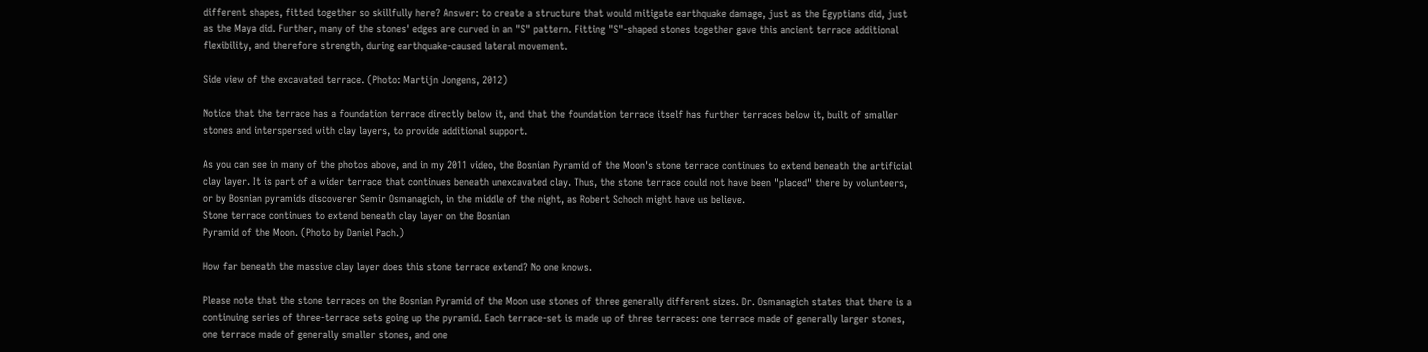different shapes, fitted together so skillfully here? Answer: to create a structure that would mitigate earthquake damage, just as the Egyptians did, just as the Maya did. Further, many of the stones' edges are curved in an "S" pattern. Fitting "S"-shaped stones together gave this ancient terrace additional flexibility, and therefore strength, during earthquake-caused lateral movement.

Side view of the excavated terrace. (Photo: Martijn Jongens, 2012)

Notice that the terrace has a foundation terrace directly below it, and that the foundation terrace itself has further terraces below it, built of smaller stones and interspersed with clay layers, to provide additional support.

As you can see in many of the photos above, and in my 2011 video, the Bosnian Pyramid of the Moon's stone terrace continues to extend beneath the artificial clay layer. It is part of a wider terrace that continues beneath unexcavated clay. Thus, the stone terrace could not have been "placed" there by volunteers, or by Bosnian pyramids discoverer Semir Osmanagich, in the middle of the night, as Robert Schoch might have us believe.
Stone terrace continues to extend beneath clay layer on the Bosnian
Pyramid of the Moon. (Photo by Daniel Pach.)

How far beneath the massive clay layer does this stone terrace extend? No one knows.

Please note that the stone terraces on the Bosnian Pyramid of the Moon use stones of three generally different sizes. Dr. Osmanagich states that there is a continuing series of three-terrace sets going up the pyramid. Each terrace-set is made up of three terraces: one terrace made of generally larger stones, one terrace made of generally smaller stones, and one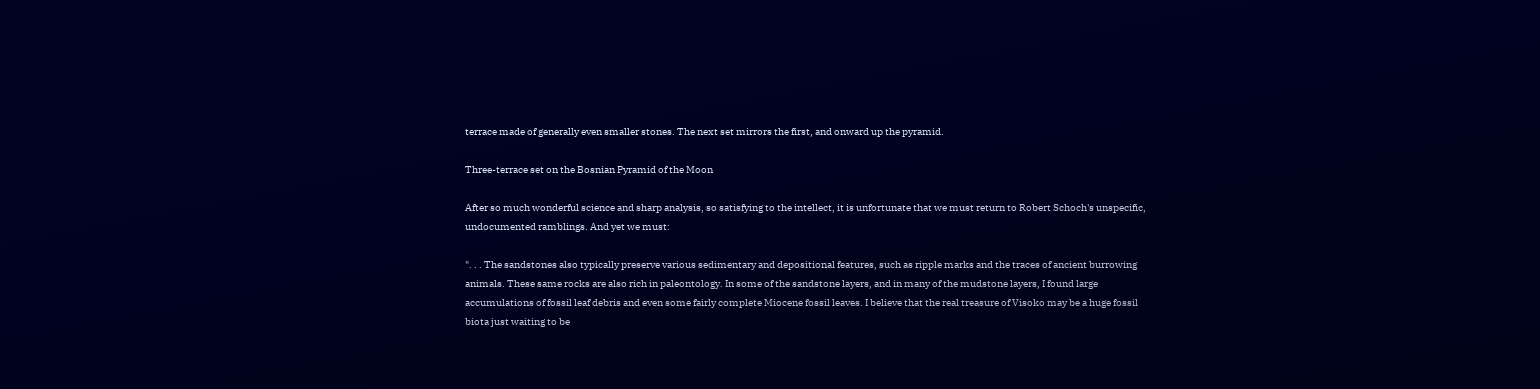terrace made of generally even smaller stones. The next set mirrors the first, and onward up the pyramid.

Three-terrace set on the Bosnian Pyramid of the Moon

After so much wonderful science and sharp analysis, so satisfying to the intellect, it is unfortunate that we must return to Robert Schoch's unspecific, undocumented ramblings. And yet we must:

". . . The sandstones also typically preserve various sedimentary and depositional features, such as ripple marks and the traces of ancient burrowing animals. These same rocks are also rich in paleontology. In some of the sandstone layers, and in many of the mudstone layers, I found large accumulations of fossil leaf debris and even some fairly complete Miocene fossil leaves. I believe that the real treasure of Visoko may be a huge fossil biota just waiting to be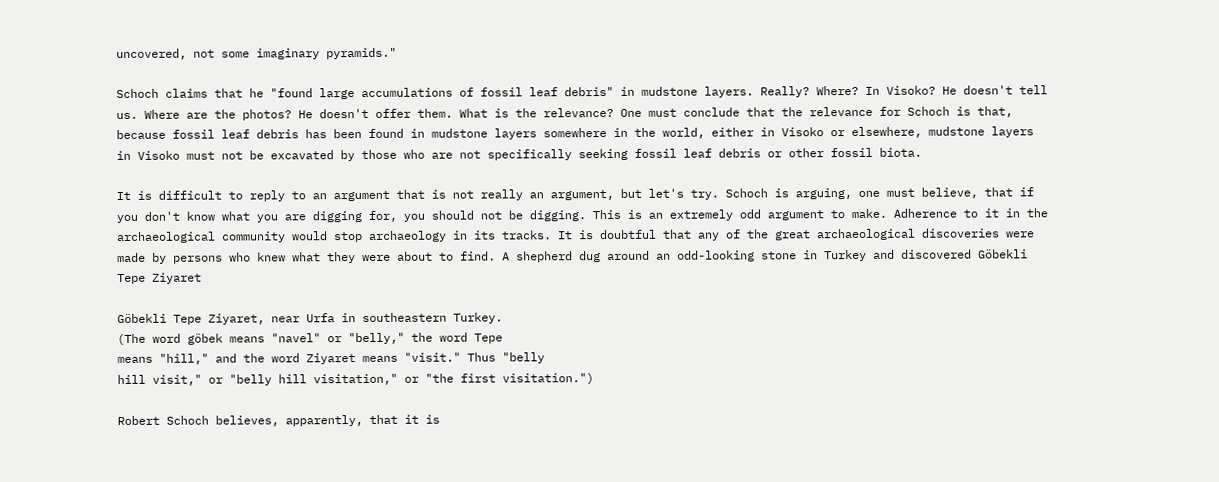uncovered, not some imaginary pyramids."

Schoch claims that he "found large accumulations of fossil leaf debris" in mudstone layers. Really? Where? In Visoko? He doesn't tell us. Where are the photos? He doesn't offer them. What is the relevance? One must conclude that the relevance for Schoch is that, because fossil leaf debris has been found in mudstone layers somewhere in the world, either in Visoko or elsewhere, mudstone layers in Visoko must not be excavated by those who are not specifically seeking fossil leaf debris or other fossil biota.

It is difficult to reply to an argument that is not really an argument, but let's try. Schoch is arguing, one must believe, that if you don't know what you are digging for, you should not be digging. This is an extremely odd argument to make. Adherence to it in the archaeological community would stop archaeology in its tracks. It is doubtful that any of the great archaeological discoveries were made by persons who knew what they were about to find. A shepherd dug around an odd-looking stone in Turkey and discovered Göbekli Tepe Ziyaret

Göbekli Tepe Ziyaret, near Urfa in southeastern Turkey.
(The word göbek means "navel" or "belly," the word Tepe
means "hill," and the word Ziyaret means "visit." Thus "belly
hill visit," or "belly hill visitation," or "the first visitation.")

Robert Schoch believes, apparently, that it is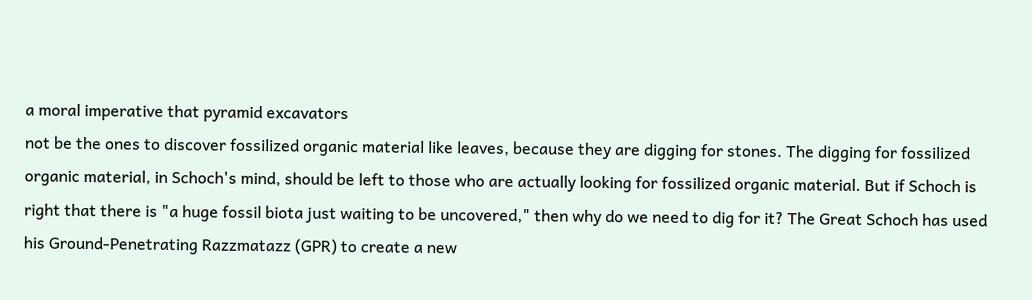a moral imperative that pyramid excavators
not be the ones to discover fossilized organic material like leaves, because they are digging for stones. The digging for fossilized organic material, in Schoch's mind, should be left to those who are actually looking for fossilized organic material. But if Schoch is right that there is "a huge fossil biota just waiting to be uncovered," then why do we need to dig for it? The Great Schoch has used his Ground-Penetrating Razzmatazz (GPR) to create a new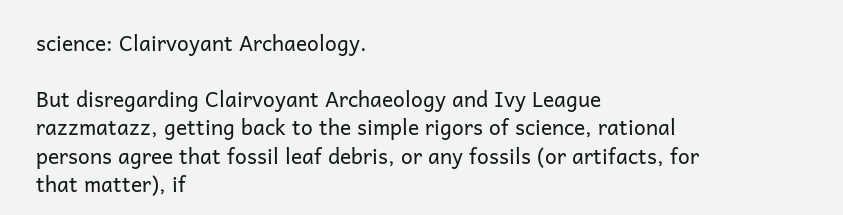science: Clairvoyant Archaeology.

But disregarding Clairvoyant Archaeology and Ivy League razzmatazz, getting back to the simple rigors of science, rational persons agree that fossil leaf debris, or any fossils (or artifacts, for that matter), if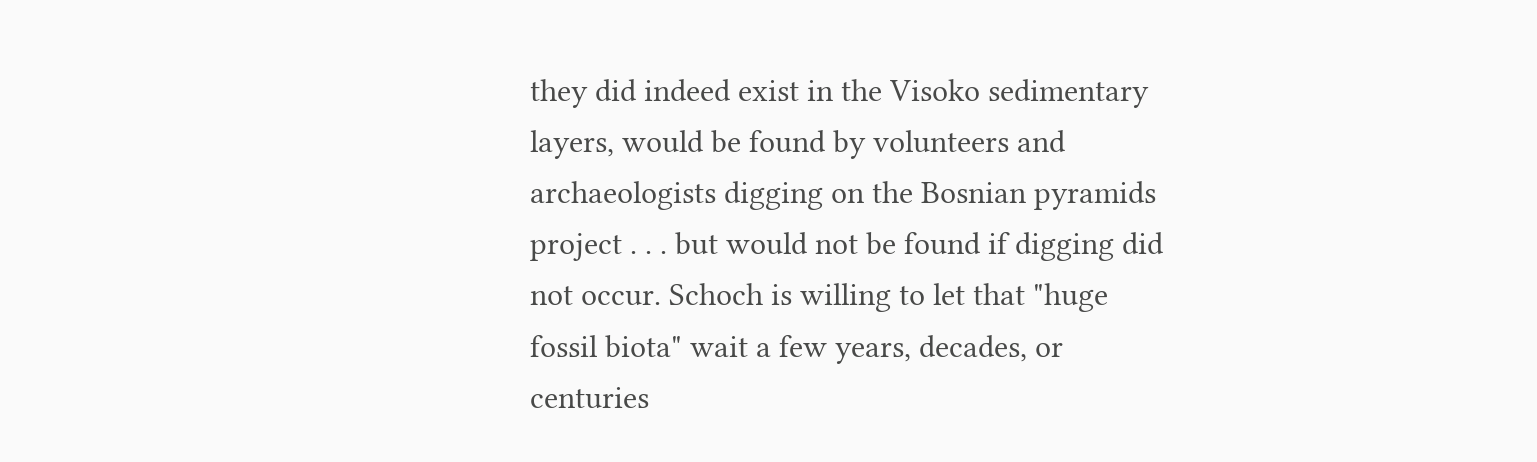they did indeed exist in the Visoko sedimentary layers, would be found by volunteers and archaeologists digging on the Bosnian pyramids project . . . but would not be found if digging did not occur. Schoch is willing to let that "huge fossil biota" wait a few years, decades, or centuries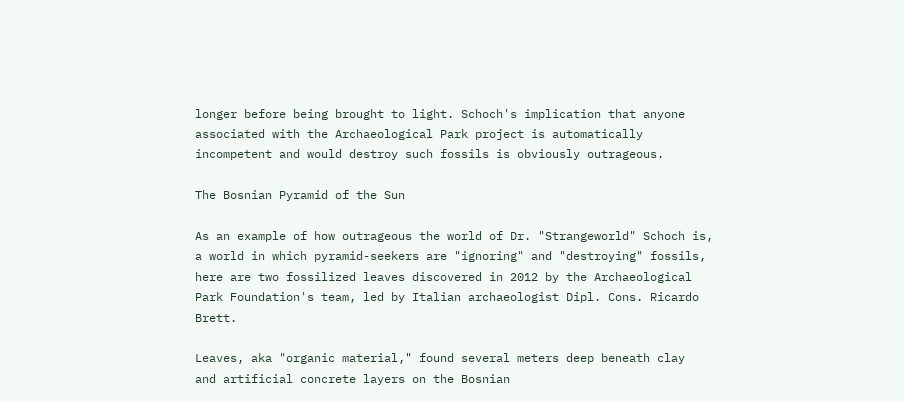longer before being brought to light. Schoch's implication that anyone associated with the Archaeological Park project is automatically incompetent and would destroy such fossils is obviously outrageous.

The Bosnian Pyramid of the Sun

As an example of how outrageous the world of Dr. "Strangeworld" Schoch is, a world in which pyramid-seekers are "ignoring" and "destroying" fossils, here are two fossilized leaves discovered in 2012 by the Archaeological Park Foundation's team, led by Italian archaeologist Dipl. Cons. Ricardo Brett.

Leaves, aka "organic material," found several meters deep beneath clay
and artificial concrete layers on the Bosnian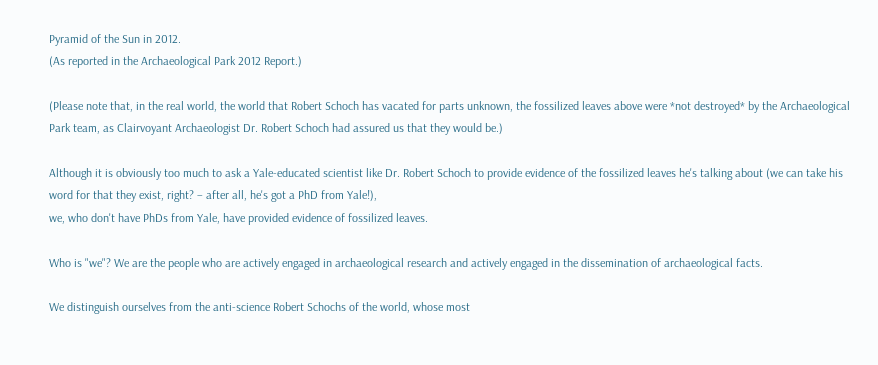Pyramid of the Sun in 2012.
(As reported in the Archaeological Park 2012 Report.)

(Please note that, in the real world, the world that Robert Schoch has vacated for parts unknown, the fossilized leaves above were *not destroyed* by the Archaeological Park team, as Clairvoyant Archaeologist Dr. Robert Schoch had assured us that they would be.)

Although it is obviously too much to ask a Yale-educated scientist like Dr. Robert Schoch to provide evidence of the fossilized leaves he's talking about (we can take his word for that they exist, right? – after all, he's got a PhD from Yale!),
we, who don't have PhDs from Yale, have provided evidence of fossilized leaves.

Who is "we"? We are the people who are actively engaged in archaeological research and actively engaged in the dissemination of archaeological facts.

We distinguish ourselves from the anti-science Robert Schochs of the world, whose most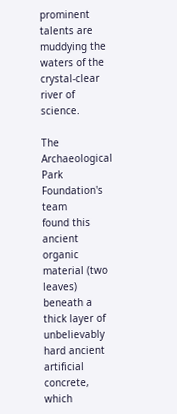prominent talents are muddying the waters of the crystal-clear river of science.

The Archaeological Park Foundation's team
found this ancient organic material (two leaves) beneath a thick layer of unbelievably hard ancient artificial concrete, which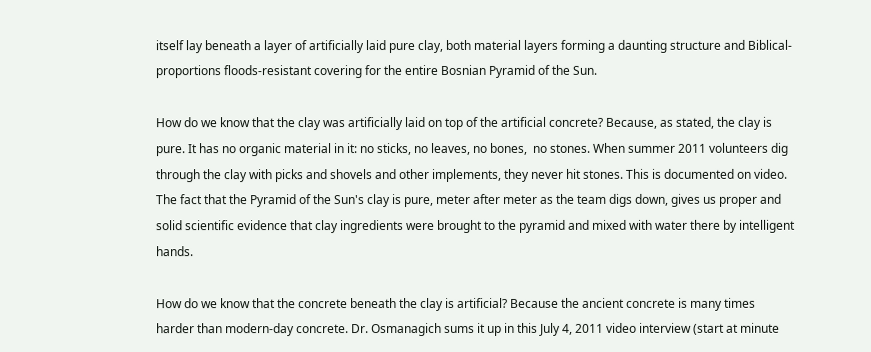itself lay beneath a layer of artificially laid pure clay, both material layers forming a daunting structure and Biblical-proportions floods-resistant covering for the entire Bosnian Pyramid of the Sun.

How do we know that the clay was artificially laid on top of the artificial concrete? Because, as stated, the clay is pure. It has no organic material in it: no sticks, no leaves, no bones,  no stones. When summer 2011 volunteers dig through the clay with picks and shovels and other implements, they never hit stones. This is documented on video. The fact that the Pyramid of the Sun's clay is pure, meter after meter as the team digs down, gives us proper and solid scientific evidence that clay ingredients were brought to the pyramid and mixed with water there by intelligent hands.

How do we know that the concrete beneath the clay is artificial? Because the ancient concrete is many times harder than modern-day concrete. Dr. Osmanagich sums it up in this July 4, 2011 video interview (start at minute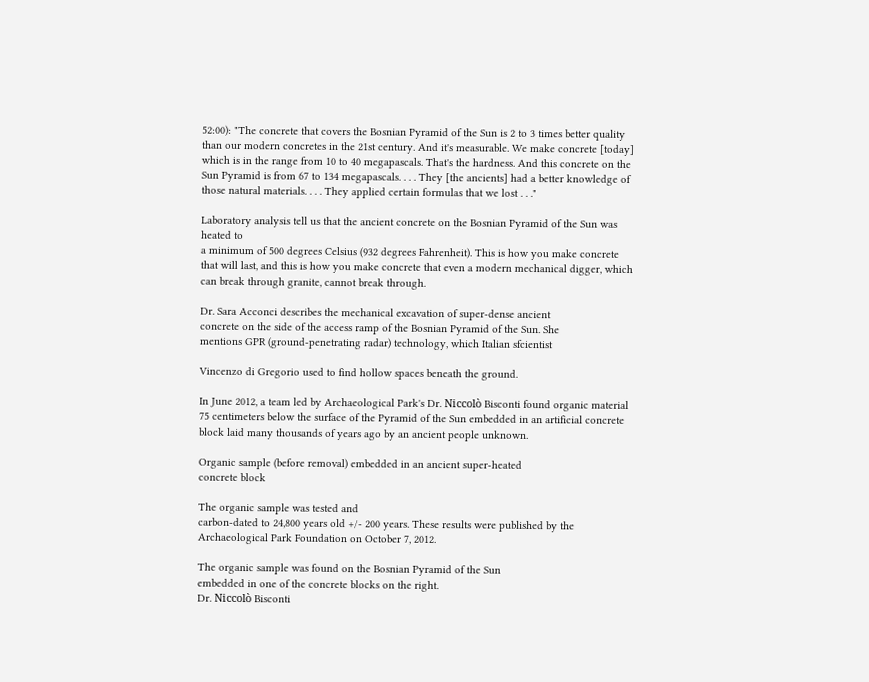52:00): "The concrete that covers the Bosnian Pyramid of the Sun is 2 to 3 times better quality than our modern concretes in the 21st century. And it's measurable. We make concrete [today] which is in the range from 10 to 40 megapascals. That's the hardness. And this concrete on the Sun Pyramid is from 67 to 134 megapascals. . . . They [the ancients] had a better knowledge of those natural materials. . . . They applied certain formulas that we lost . . ."

Laboratory analysis tell us that the ancient concrete on the Bosnian Pyramid of the Sun was heated to
a minimum of 500 degrees Celsius (932 degrees Fahrenheit). This is how you make concrete that will last, and this is how you make concrete that even a modern mechanical digger, which can break through granite, cannot break through.

Dr. Sara Acconci describes the mechanical excavation of super-dense ancient
concrete on the side of the access ramp of the Bosnian Pyramid of the Sun. She
mentions GPR (ground-penetrating radar) technology, which Italian sfcientist

Vincenzo di Gregorio used to find hollow spaces beneath the ground.

In June 2012, a team led by Archaeological Park's Dr. Niccolò Bisconti found organic material 75 centimeters below the surface of the Pyramid of the Sun embedded in an artificial concrete block laid many thousands of years ago by an ancient people unknown.

Organic sample (before removal) embedded in an ancient super-heated
concrete block

The organic sample was tested and
carbon-dated to 24,800 years old +/- 200 years. These results were published by the Archaeological Park Foundation on October 7, 2012.

The organic sample was found on the Bosnian Pyramid of the Sun
embedded in one of the concrete blocks on the right.
Dr. Niccolò Bisconti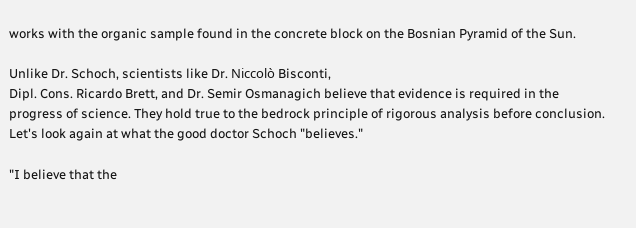works with the organic sample found in the concrete block on the Bosnian Pyramid of the Sun.

Unlike Dr. Schoch, scientists like Dr. Niccolò Bisconti,
Dipl. Cons. Ricardo Brett, and Dr. Semir Osmanagich believe that evidence is required in the progress of science. They hold true to the bedrock principle of rigorous analysis before conclusion. Let's look again at what the good doctor Schoch "believes."

"I believe that the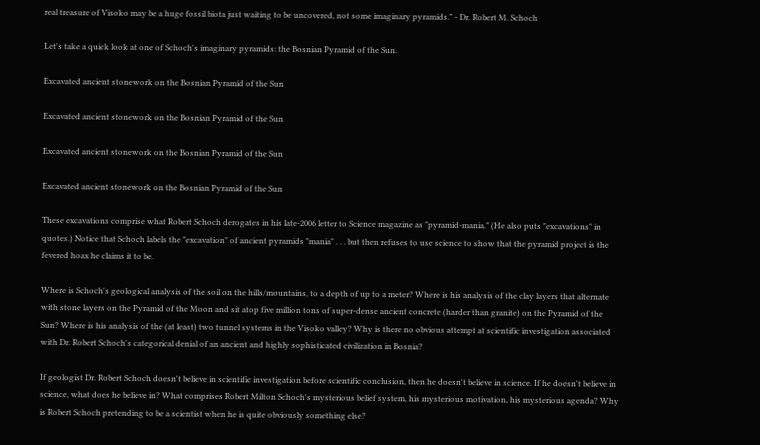real treasure of Visoko may be a huge fossil biota just waiting to be uncovered, not some imaginary pyramids." - Dr. Robert M. Schoch

Let's take a quick look at one of Schoch's imaginary pyramids: the Bosnian Pyramid of the Sun.

Excavated ancient stonework on the Bosnian Pyramid of the Sun

Excavated ancient stonework on the Bosnian Pyramid of the Sun

Excavated ancient stonework on the Bosnian Pyramid of the Sun

Excavated ancient stonework on the Bosnian Pyramid of the Sun

These excavations comprise what Robert Schoch derogates in his late-2006 letter to Science magazine as "pyramid-mania." (He also puts "excavations" in quotes.) Notice that Schoch labels the "excavation" of ancient pyramids "mania" . . . but then refuses to use science to show that the pyramid project is the fevered hoax he claims it to be.

Where is Schoch's geological analysis of the soil on the hills/mountains, to a depth of up to a meter? Where is his analysis of the clay layers that alternate with stone layers on the Pyramid of the Moon and sit atop five million tons of super-dense ancient concrete (harder than granite) on the Pyramid of the Sun? Where is his analysis of the (at least) two tunnel systems in the Visoko valley? Why is there no obvious attempt at scientific investigation associated with Dr. Robert Schoch's categorical denial of an ancient and highly sophisticated civilization in Bosnia?

If geologist Dr. Robert Schoch doesn't believe in scientific investigation before scientific conclusion, then he doesn't believe in science. If he doesn't believe in science, what does he believe in? What comprises Robert Milton Schoch's mysterious belief system, his mysterious motivation, his mysterious agenda? Why is Robert Schoch pretending to be a scientist when he is quite obviously something else?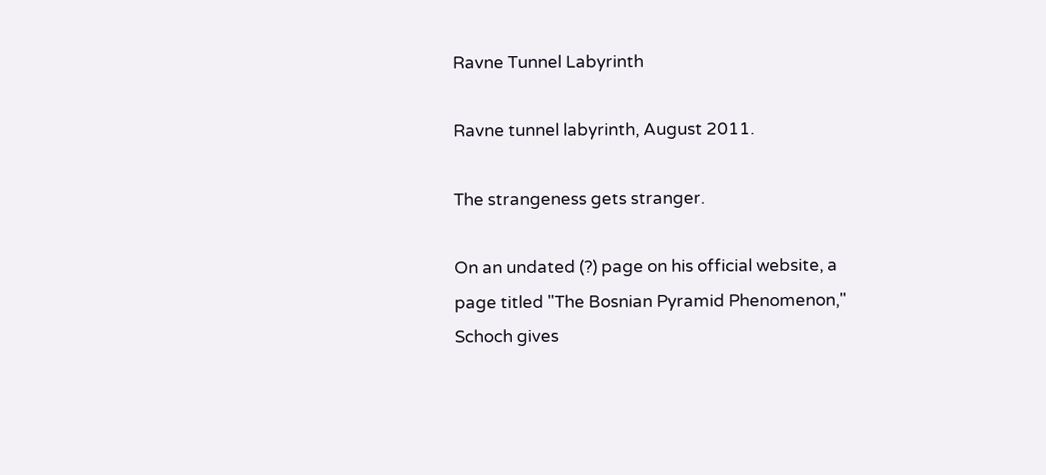Ravne Tunnel Labyrinth

Ravne tunnel labyrinth, August 2011.

The strangeness gets stranger.

On an undated (?) page on his official website, a page titled "The Bosnian Pyramid Phenomenon," Schoch gives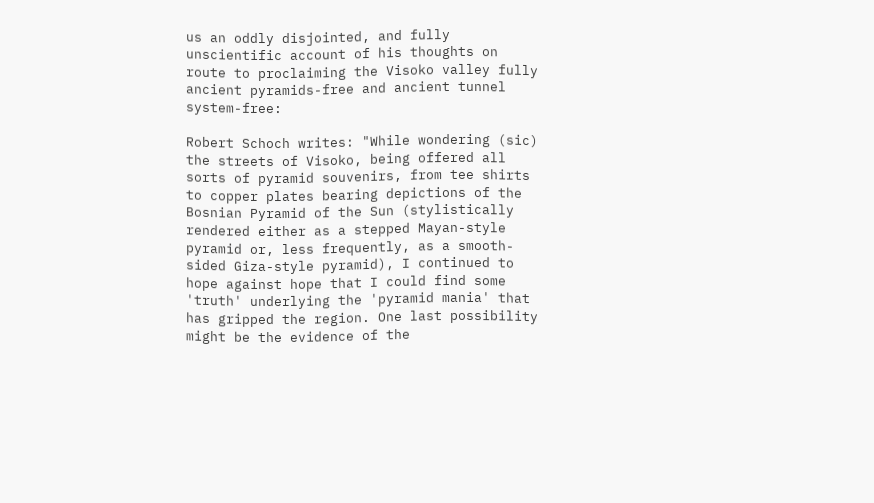us an oddly disjointed, and fully unscientific account of his thoughts on route to proclaiming the Visoko valley fully ancient pyramids-free and ancient tunnel system-free:

Robert Schoch writes: "While wondering (sic) the streets of Visoko, being offered all sorts of pyramid souvenirs, from tee shirts to copper plates bearing depictions of the Bosnian Pyramid of the Sun (stylistically rendered either as a stepped Mayan-style pyramid or, less frequently, as a smooth-sided Giza-style pyramid), I continued to hope against hope that I could find some 'truth' underlying the 'pyramid mania' that has gripped the region. One last possibility might be the evidence of the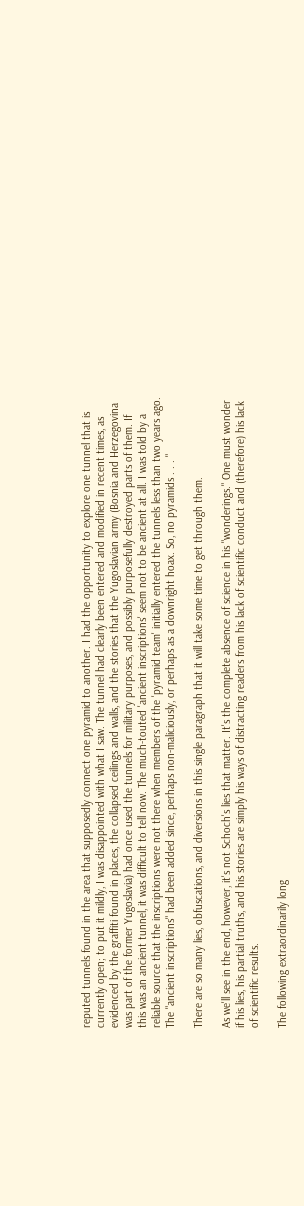reputed tunnels found in the area that supposedly connect one pyramid to another. I had the opportunity to explore one tunnel that is currently open; to put it mildly, I was disappointed with what I saw. The tunnel had clearly been entered and modified in recent times, as evidenced by the graffiti found in places, the collapsed ceilings and walls, and the stories that the Yugoslavian army (Bosnia and Herzegovina was part of the former Yugoslavia) had once used the tunnels for military purposes, and possibly purposefully destroyed parts of them. If this was an ancient tunnel, it was difficult to tell now. The much-touted 'ancient inscriptions' seem not to be ancient at all. I was told by a reliable source that the inscriptions were not there when members of the 'pyramid team' initially entered the tunnels less than two years ago. The "ancient inscriptions" had been added since, perhaps non-maliciously, or perhaps as a downright hoax. So, no pyramids . . . "

There are so many lies, obfuscations, and diversions in this single paragraph that it will take some time to get through them.

As we'll see in the end, however, it's not Schoch's lies that matter. It's the complete absence of science in his "wonderings." One must wonder if his lies, his partial truths, and his stories are simply his ways of distracting readers from his lack of scientific conduct and (therefore) his lack of scientific results.

The following extraordinarily long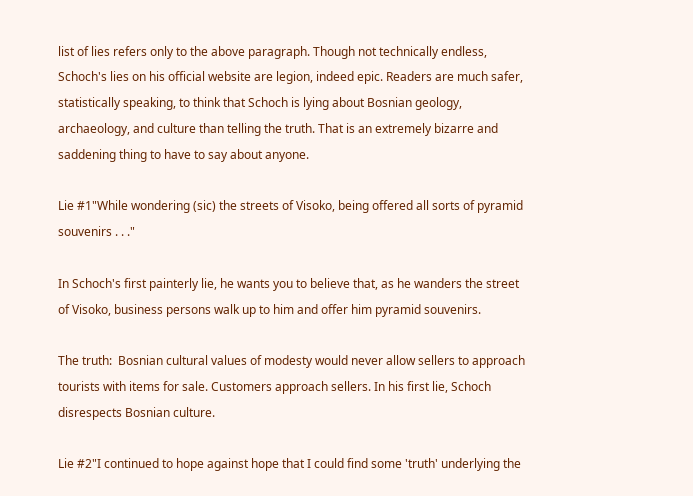list of lies refers only to the above paragraph. Though not technically endless, Schoch's lies on his official website are legion, indeed epic. Readers are much safer, statistically speaking, to think that Schoch is lying about Bosnian geology, archaeology, and culture than telling the truth. That is an extremely bizarre and saddening thing to have to say about anyone.

Lie #1"While wondering (sic) the streets of Visoko, being offered all sorts of pyramid souvenirs . . ."

In Schoch's first painterly lie, he wants you to believe that, as he wanders the street of Visoko, business persons walk up to him and offer him pyramid souvenirs.

The truth:  Bosnian cultural values of modesty would never allow sellers to approach tourists with items for sale. Customers approach sellers. In his first lie, Schoch disrespects Bosnian culture.

Lie #2"I continued to hope against hope that I could find some 'truth' underlying the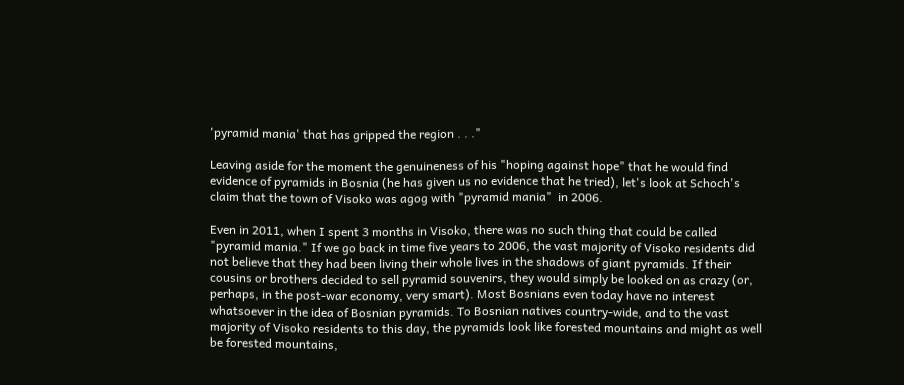'pyramid mania' that has gripped the region . . ."

Leaving aside for the moment the genuineness of his "hoping against hope" that he would find evidence of pyramids in Bosnia (he has given us no evidence that he tried), let's look at Schoch's claim that the town of Visoko was agog with "pyramid mania"  in 2006.

Even in 2011, when I spent 3 months in Visoko, there was no such thing that could be called "pyramid mania." If we go back in time five years to 2006, the vast majority of Visoko residents did
not believe that they had been living their whole lives in the shadows of giant pyramids. If their cousins or brothers decided to sell pyramid souvenirs, they would simply be looked on as crazy (or, perhaps, in the post-war economy, very smart). Most Bosnians even today have no interest whatsoever in the idea of Bosnian pyramids. To Bosnian natives country-wide, and to the vast majority of Visoko residents to this day, the pyramids look like forested mountains and might as well be forested mountains,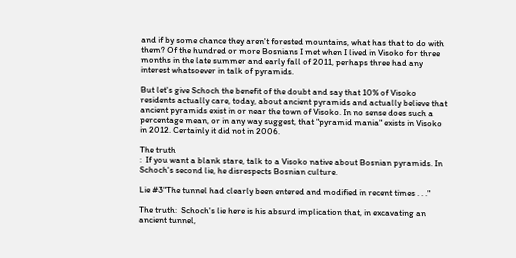and if by some chance they aren't forested mountains, what has that to do with them? Of the hundred or more Bosnians I met when I lived in Visoko for three months in the late summer and early fall of 2011, perhaps three had any interest whatsoever in talk of pyramids.

But let's give Schoch the benefit of the doubt and say that 10% of Visoko residents actually care, today, about ancient pyramids and actually believe that ancient pyramids exist in or near the town of Visoko. In no sense does such a percentage mean, or in any way suggest, that "pyramid mania" exists in Visoko in 2012. Certainly it did not in 2006.

The truth
:  If you want a blank stare, talk to a Visoko native about Bosnian pyramids. In Schoch's second lie, he disrespects Bosnian culture.

Lie #3"The tunnel had clearly been entered and modified in recent times . . ."

The truth:  Schoch's lie here is his absurd implication that, in excavating an ancient tunnel,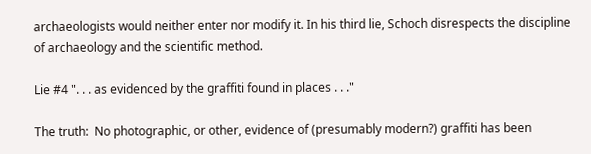archaeologists would neither enter nor modify it. In his third lie, Schoch disrespects the discipline of archaeology and the scientific method.

Lie #4 ". . . as evidenced by the graffiti found in places . . ."

The truth:  No photographic, or other, evidence of (presumably modern?) graffiti has been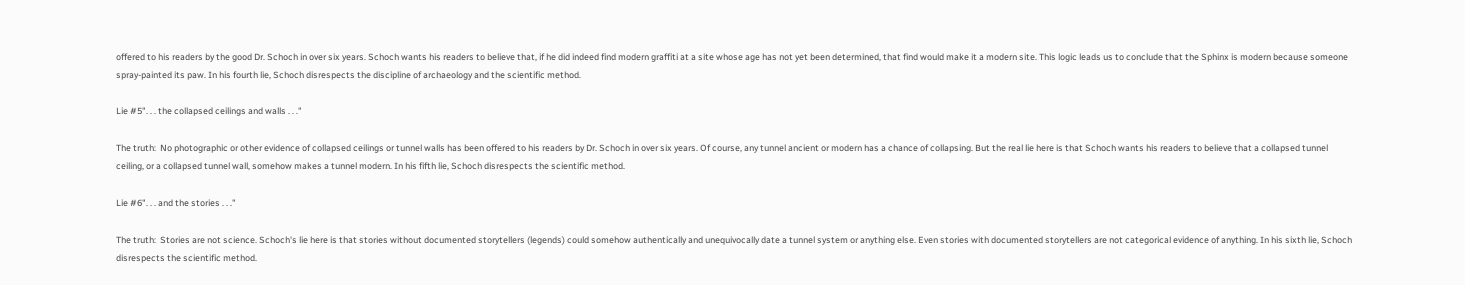offered to his readers by the good Dr. Schoch in over six years. Schoch wants his readers to believe that, if he did indeed find modern graffiti at a site whose age has not yet been determined, that find would make it a modern site. This logic leads us to conclude that the Sphinx is modern because someone spray-painted its paw. In his fourth lie, Schoch disrespects the discipline of archaeology and the scientific method.

Lie #5". . . the collapsed ceilings and walls . . ."

The truth:  No photographic or other evidence of collapsed ceilings or tunnel walls has been offered to his readers by Dr. Schoch in over six years. Of course, any tunnel ancient or modern has a chance of collapsing. But the real lie here is that Schoch wants his readers to believe that a collapsed tunnel ceiling, or a collapsed tunnel wall, somehow makes a tunnel modern. In his fifth lie, Schoch disrespects the scientific method.

Lie #6". . . and the stories . . ."

The truth:  Stories are not science. Schoch's lie here is that stories without documented storytellers (legends) could somehow authentically and unequivocally date a tunnel system or anything else. Even stories with documented storytellers are not categorical evidence of anything. In his sixth lie, Schoch disrespects the scientific method.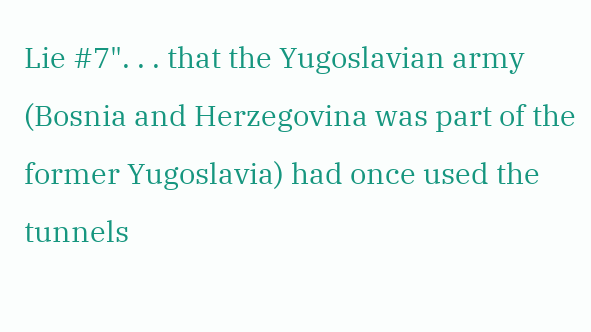Lie #7". . . that the Yugoslavian army (Bosnia and Herzegovina was part of the former Yugoslavia) had once used the tunnels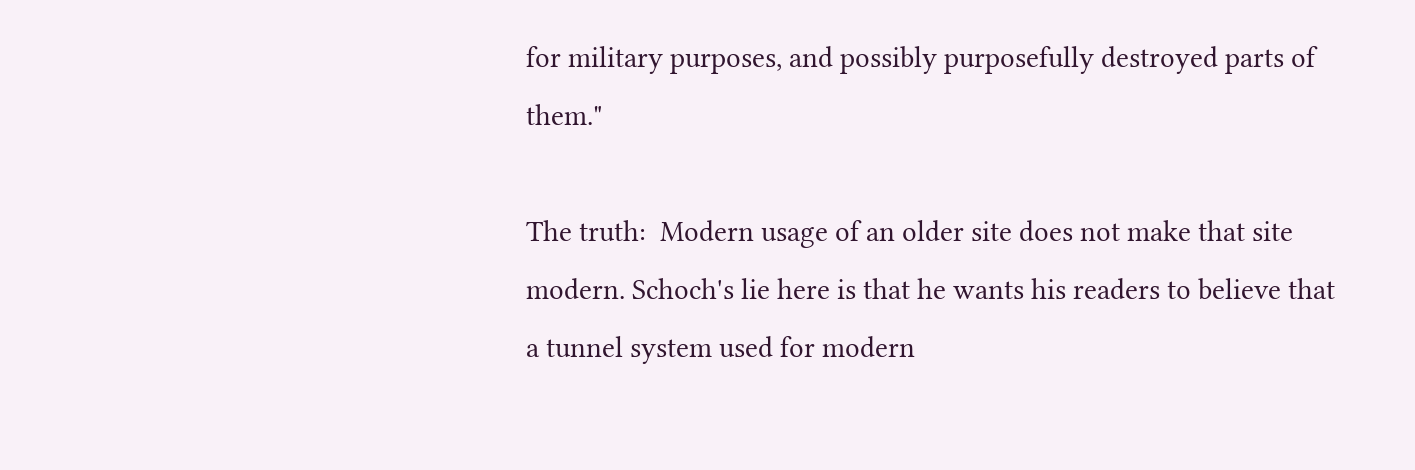for military purposes, and possibly purposefully destroyed parts of them."

The truth:  Modern usage of an older site does not make that site modern. Schoch's lie here is that he wants his readers to believe that a tunnel system used for modern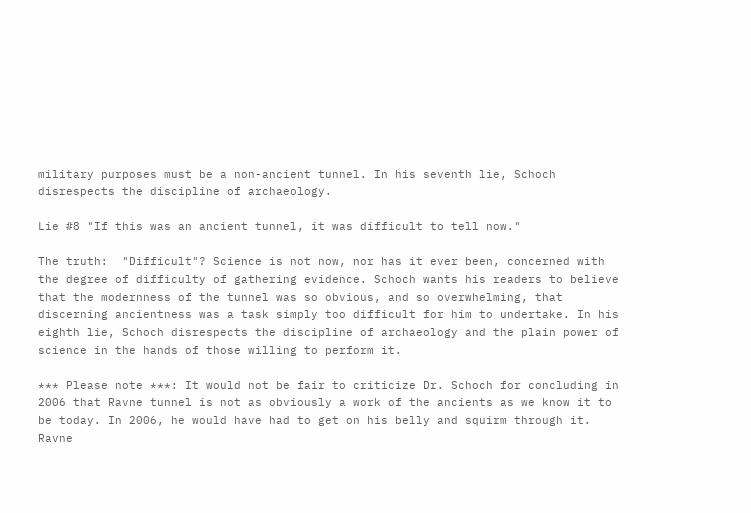military purposes must be a non-ancient tunnel. In his seventh lie, Schoch disrespects the discipline of archaeology.

Lie #8 "If this was an ancient tunnel, it was difficult to tell now."

The truth:  "Difficult"? Science is not now, nor has it ever been, concerned with the degree of difficulty of gathering evidence. Schoch wants his readers to believe that the modernness of the tunnel was so obvious, and so overwhelming, that discerning ancientness was a task simply too difficult for him to undertake. In his eighth lie, Schoch disrespects the discipline of archaeology and the plain power of science in the hands of those willing to perform it.

*** Please note ***: It would not be fair to criticize Dr. Schoch for concluding in 2006 that Ravne tunnel is not as obviously a work of the ancients as we know it to be today. In 2006, he would have had to get on his belly and squirm through it. Ravne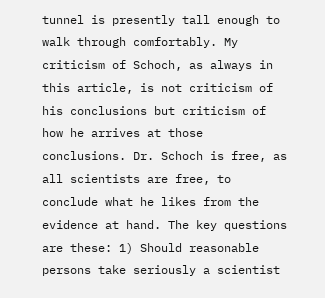tunnel is presently tall enough to walk through comfortably. My criticism of Schoch, as always in this article, is not criticism of his conclusions but criticism of how he arrives at those conclusions. Dr. Schoch is free, as all scientists are free, to conclude what he likes from the evidence at hand. The key questions are these: 1) Should reasonable persons take seriously a scientist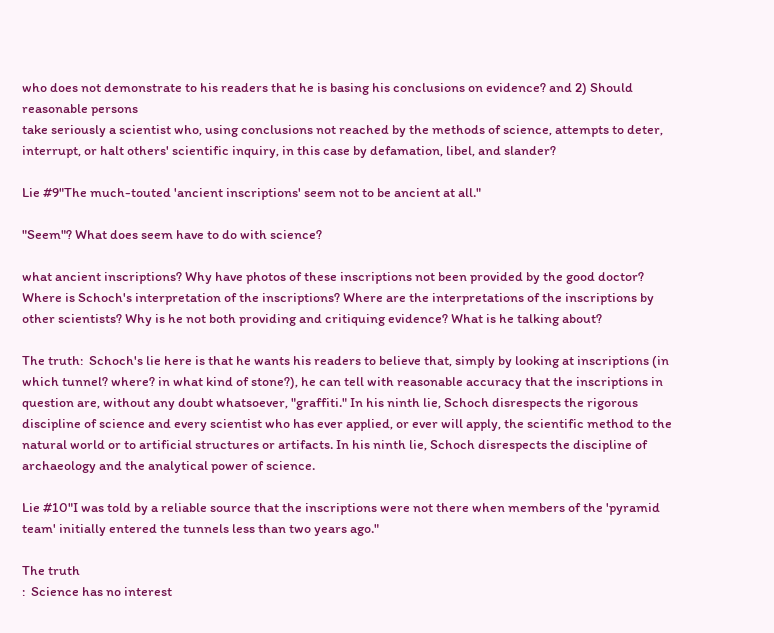who does not demonstrate to his readers that he is basing his conclusions on evidence? and 2) Should reasonable persons
take seriously a scientist who, using conclusions not reached by the methods of science, attempts to deter, interrupt, or halt others' scientific inquiry, in this case by defamation, libel, and slander?

Lie #9"The much-touted 'ancient inscriptions' seem not to be ancient at all."

"Seem"? What does seem have to do with science?

what ancient inscriptions? Why have photos of these inscriptions not been provided by the good doctor? Where is Schoch's interpretation of the inscriptions? Where are the interpretations of the inscriptions by other scientists? Why is he not both providing and critiquing evidence? What is he talking about?

The truth:  Schoch's lie here is that he wants his readers to believe that, simply by looking at inscriptions (in which tunnel? where? in what kind of stone?), he can tell with reasonable accuracy that the inscriptions in question are, without any doubt whatsoever, "graffiti." In his ninth lie, Schoch disrespects the rigorous discipline of science and every scientist who has ever applied, or ever will apply, the scientific method to the natural world or to artificial structures or artifacts. In his ninth lie, Schoch disrespects the discipline of archaeology and the analytical power of science.

Lie #10"I was told by a reliable source that the inscriptions were not there when members of the 'pyramid team' initially entered the tunnels less than two years ago."

The truth
:  Science has no interest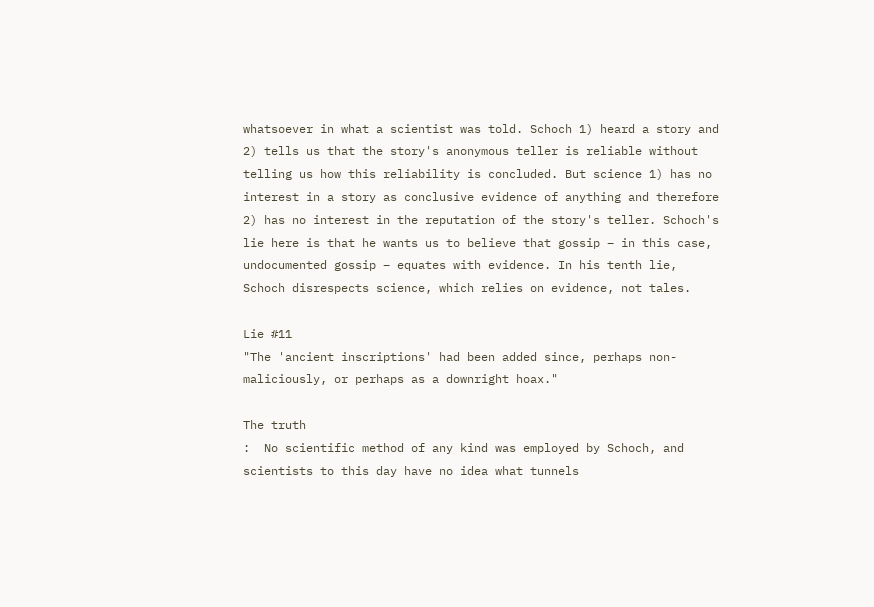whatsoever in what a scientist was told. Schoch 1) heard a story and 2) tells us that the story's anonymous teller is reliable without telling us how this reliability is concluded. But science 1) has no interest in a story as conclusive evidence of anything and therefore 2) has no interest in the reputation of the story's teller. Schoch's lie here is that he wants us to believe that gossip – in this case, undocumented gossip – equates with evidence. In his tenth lie, Schoch disrespects science, which relies on evidence, not tales.

Lie #11
"The 'ancient inscriptions' had been added since, perhaps non-maliciously, or perhaps as a downright hoax."

The truth
:  No scientific method of any kind was employed by Schoch, and scientists to this day have no idea what tunnels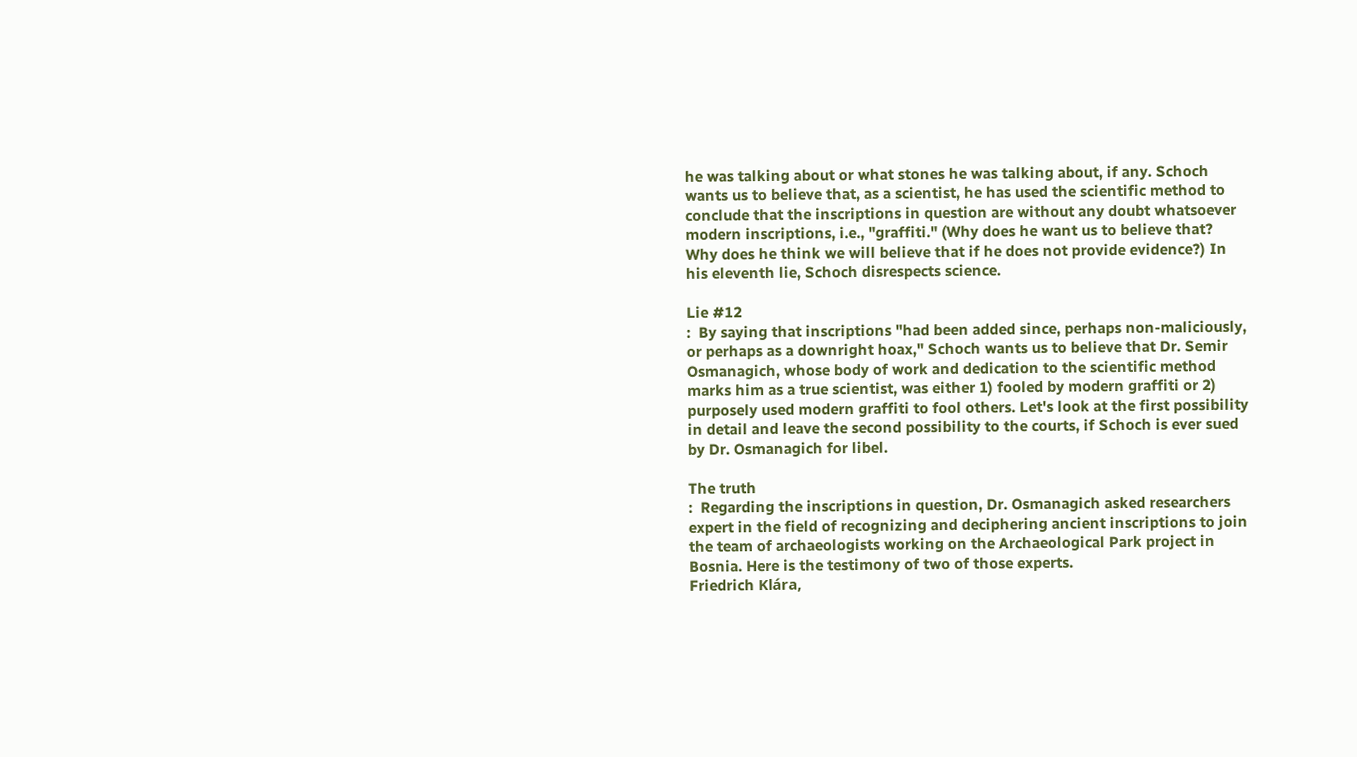he was talking about or what stones he was talking about, if any. Schoch wants us to believe that, as a scientist, he has used the scientific method to conclude that the inscriptions in question are without any doubt whatsoever modern inscriptions, i.e., "graffiti." (Why does he want us to believe that? Why does he think we will believe that if he does not provide evidence?) In his eleventh lie, Schoch disrespects science.

Lie #12
:  By saying that inscriptions "had been added since, perhaps non-maliciously, or perhaps as a downright hoax," Schoch wants us to believe that Dr. Semir Osmanagich, whose body of work and dedication to the scientific method marks him as a true scientist, was either 1) fooled by modern graffiti or 2) purposely used modern graffiti to fool others. Let's look at the first possibility in detail and leave the second possibility to the courts, if Schoch is ever sued by Dr. Osmanagich for libel.

The truth
:  Regarding the inscriptions in question, Dr. Osmanagich asked researchers expert in the field of recognizing and deciphering ancient inscriptions to join the team of archaeologists working on the Archaeological Park project in Bosnia. Here is the testimony of two of those experts.
Friedrich Klára,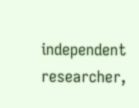independent researcher,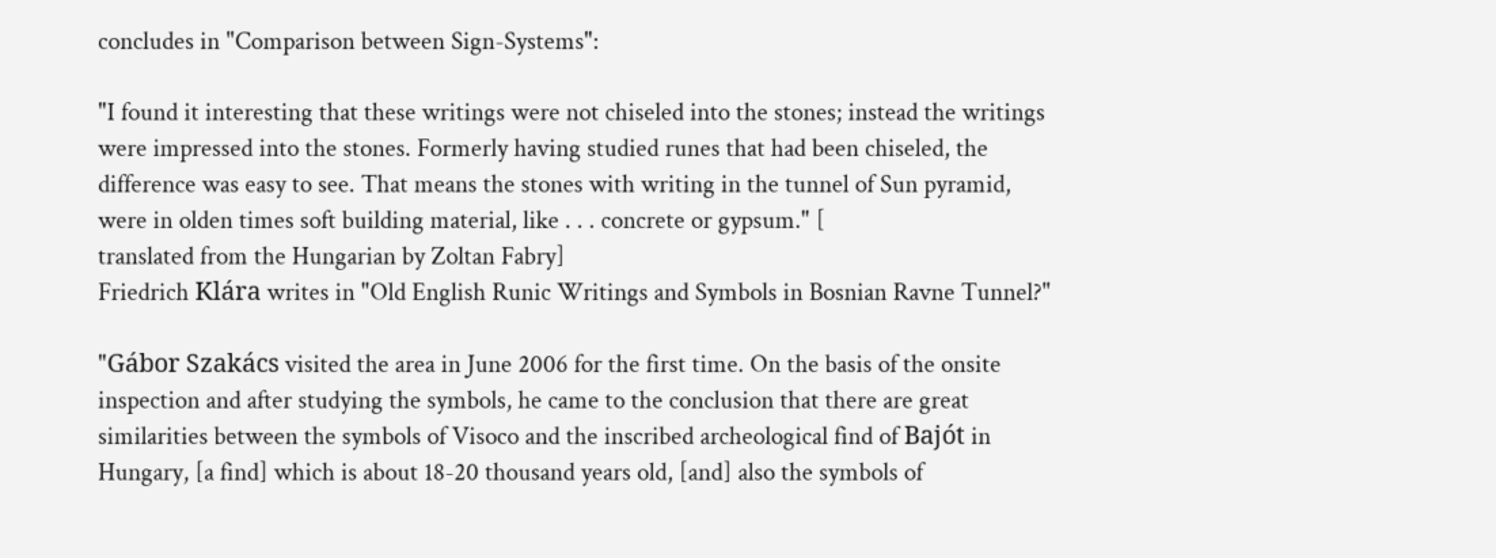concludes in "Comparison between Sign-Systems":

"I found it interesting that these writings were not chiseled into the stones; instead the writings were impressed into the stones. Formerly having studied runes that had been chiseled, the difference was easy to see. That means the stones with writing in the tunnel of Sun pyramid, were in olden times soft building material, like . . . concrete or gypsum." [
translated from the Hungarian by Zoltan Fabry]
Friedrich Klára writes in "Old English Runic Writings and Symbols in Bosnian Ravne Tunnel?"

"Gábor Szakács visited the area in June 2006 for the first time. On the basis of the onsite inspection and after studying the symbols, he came to the conclusion that there are great similarities between the symbols of Visoco and the inscribed archeological find of Bajót in Hungary, [a find] which is about 18-20 thousand years old, [and] also the symbols of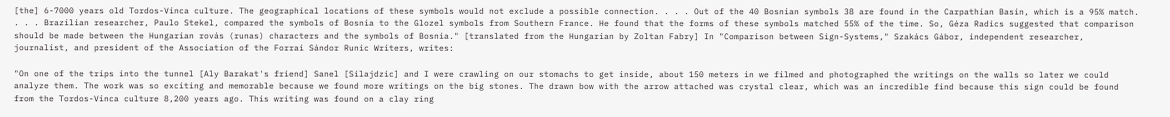[the] 6-7000 years old Tordos-Vinca culture. The geographical locations of these symbols would not exclude a possible connection. . . . Out of the 40 Bosnian symbols 38 are found in the Carpathian Basin, which is a 95% match. . . . Brazilian researcher, Paulo Stekel, compared the symbols of Bosnia to the Glozel symbols from Southern France. He found that the forms of these symbols matched 55% of the time. So, Géza Radics suggested that comparison should be made between the Hungarian rovás (runas) characters and the symbols of Bosnia." [translated from the Hungarian by Zoltan Fabry] In "Comparison between Sign-Systems," Szakács Gábor, independent researcher, journalist, and president of the Association of the Forrai Sándor Runic Writers, writes:

"On one of the trips into the tunnel [Aly Barakat's friend] Sanel [Silajdzic] and I were crawling on our stomachs to get inside, about 150 meters in we filmed and photographed the writings on the walls so later we could analyze them. The work was so exciting and memorable because we found more writings on the big stones. The drawn bow with the arrow attached was crystal clear, which was an incredible find because this sign could be found from the Tordos-Vinca culture 8,200 years ago. This writing was found on a clay ring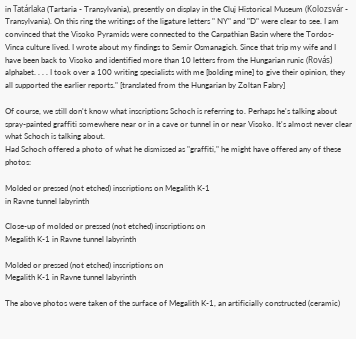in Tatárlaka (Tartaria - Transylvania), presently on display in the Cluj Historical Museum (Kolozsvár - Transylvania). On this ring the writings of the ligature letters " NY" and "D" were clear to see. I am convinced that the Visoko Pyramids were connected to the Carpathian Basin where the Tordos-Vinca culture lived. I wrote about my findings to Semir Osmanagich. Since that trip my wife and I have been back to Visoko and identified more than 10 letters from the Hungarian runic (Rovás) alphabet. . . . I took over a 100 writing specialists with me [bolding mine] to give their opinion, they all supported the earlier reports." [translated from the Hungarian by Zoltan Fabry]

Of course, we still don't know what inscriptions Schoch is referring to. Perhaps he's talking about spray-painted graffiti somewhere near or in a cave or tunnel in or near Visoko. It's almost never clear what Schoch is talking about.
Had Schoch offered a photo of what he dismissed as "graffiti," he might have offered any of these photos:

Molded or pressed (not etched) inscriptions on Megalith K-1
in Ravne tunnel labyrinth

Close-up of molded or pressed (not etched) inscriptions on
Megalith K-1 in Ravne tunnel labyrinth

Molded or pressed (not etched) inscriptions on
Megalith K-1 in Ravne tunnel labyrinth

The above photos were taken of the surface of Megalith K-1, an artificially constructed (ceramic)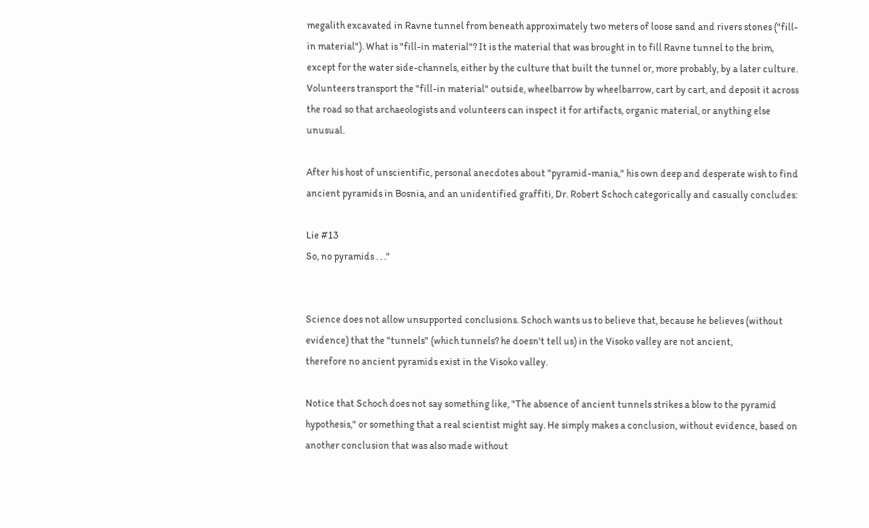megalith excavated in Ravne tunnel from beneath approximately two meters of loose sand and rivers stones ("fill-in material"). What is "fill-in material"? It is the material that was brought in to fill Ravne tunnel to the brim, except for the water side-channels, either by the culture that built the tunnel or, more probably, by a later culture. Volunteers transport the "fill-in material" outside, wheelbarrow by wheelbarrow, cart by cart, and deposit it across the road so that archaeologists and volunteers can inspect it for artifacts, organic material, or anything else unusual.

After his host of unscientific, personal anecdotes about "pyramid-mania," his own deep and desperate wish to find ancient pyramids in Bosnia, and an unidentified graffiti, Dr. Robert Schoch categorically and casually concludes:

Lie #13
So, no pyramids . . ."


Science does not allow unsupported conclusions. Schoch wants us to believe that, because he believes (without evidence) that the "tunnels" (which tunnels? he doesn't tell us) in the Visoko valley are not ancient,
therefore no ancient pyramids exist in the Visoko valley.

Notice that Schoch does not say something like, "The absence of ancient tunnels strikes a blow to the pyramid hypothesis," or something that a real scientist might say. He simply makes a conclusion, without evidence, based on another conclusion that was also made without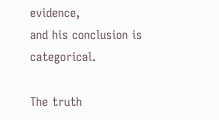evidence,
and his conclusion is categorical.

The truth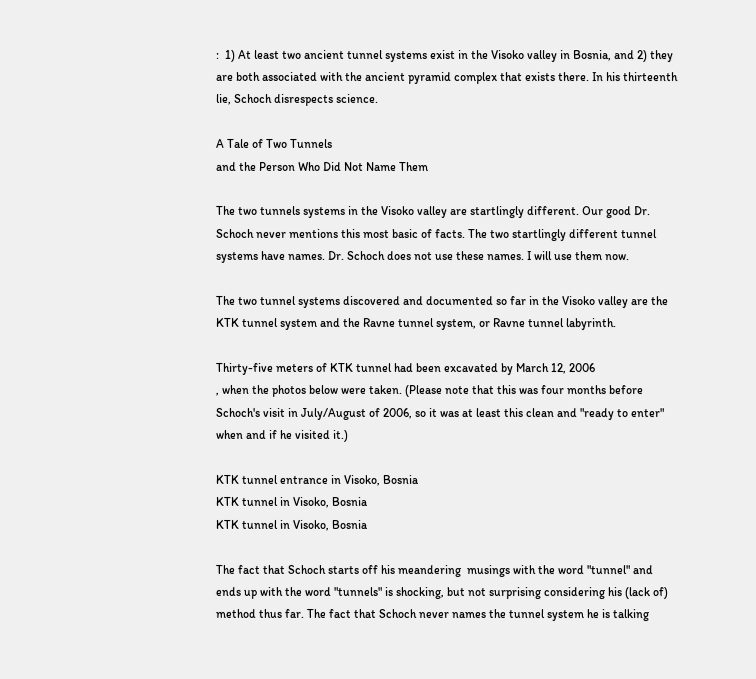:  1) At least two ancient tunnel systems exist in the Visoko valley in Bosnia, and 2) they are both associated with the ancient pyramid complex that exists there. In his thirteenth lie, Schoch disrespects science.

A Tale of Two Tunnels
and the Person Who Did Not Name Them

The two tunnels systems in the Visoko valley are startlingly different. Our good Dr. Schoch never mentions this most basic of facts. The two startlingly different tunnel systems have names. Dr. Schoch does not use these names. I will use them now.

The two tunnel systems discovered and documented so far in the Visoko valley are the
KTK tunnel system and the Ravne tunnel system, or Ravne tunnel labyrinth.

Thirty-five meters of KTK tunnel had been excavated by March 12, 2006
, when the photos below were taken. (Please note that this was four months before Schoch's visit in July/August of 2006, so it was at least this clean and "ready to enter" when and if he visited it.)

KTK tunnel entrance in Visoko, Bosnia
KTK tunnel in Visoko, Bosnia
KTK tunnel in Visoko, Bosnia

The fact that Schoch starts off his meandering  musings with the word "tunnel" and ends up with the word "tunnels" is shocking, but not surprising considering his (lack of) method thus far. The fact that Schoch never names the tunnel system he is talking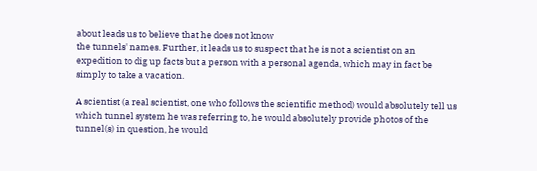about leads us to believe that he does not know
the tunnels' names. Further, it leads us to suspect that he is not a scientist on an expedition to dig up facts but a person with a personal agenda, which may in fact be simply to take a vacation.

A scientist (a real scientist, one who follows the scientific method) would absolutely tell us which tunnel system he was referring to, he would absolutely provide photos of the tunnel(s) in question, he would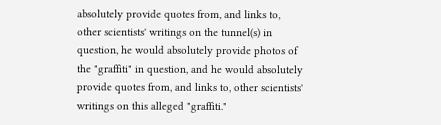absolutely provide quotes from, and links to, other scientists' writings on the tunnel(s) in question, he would absolutely provide photos of the "graffiti" in question, and he would absolutely provide quotes from, and links to, other scientists' writings on this alleged "graffiti."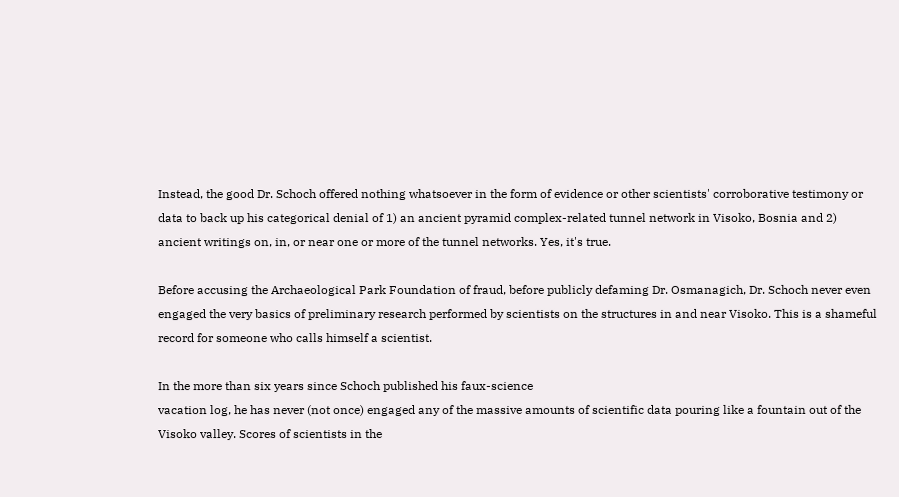Instead, the good Dr. Schoch offered nothing whatsoever in the form of evidence or other scientists' corroborative testimony or data to back up his categorical denial of 1) an ancient pyramid complex-related tunnel network in Visoko, Bosnia and 2) ancient writings on, in, or near one or more of the tunnel networks. Yes, it's true.

Before accusing the Archaeological Park Foundation of fraud, before publicly defaming Dr. Osmanagich, Dr. Schoch never even engaged the very basics of preliminary research performed by scientists on the structures in and near Visoko. This is a shameful record for someone who calls himself a scientist.

In the more than six years since Schoch published his faux-science
vacation log, he has never (not once) engaged any of the massive amounts of scientific data pouring like a fountain out of the Visoko valley. Scores of scientists in the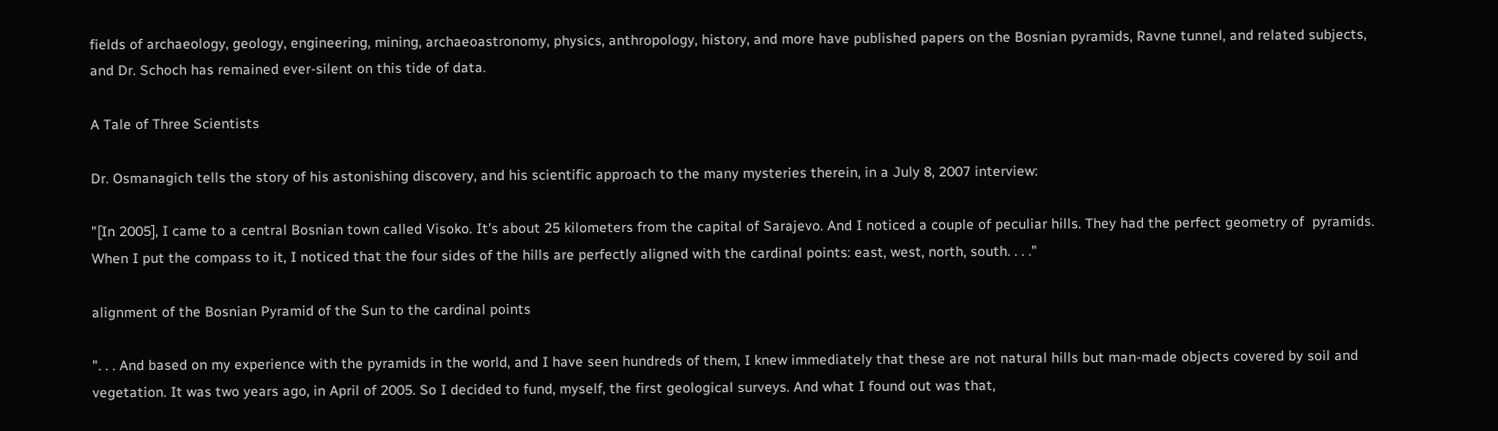fields of archaeology, geology, engineering, mining, archaeoastronomy, physics, anthropology, history, and more have published papers on the Bosnian pyramids, Ravne tunnel, and related subjects, and Dr. Schoch has remained ever-silent on this tide of data.

A Tale of Three Scientists

Dr. Osmanagich tells the story of his astonishing discovery, and his scientific approach to the many mysteries therein, in a July 8, 2007 interview:

"[In 2005], I came to a central Bosnian town called Visoko. It's about 25 kilometers from the capital of Sarajevo. And I noticed a couple of peculiar hills. They had the perfect geometry of  pyramids. When I put the compass to it, I noticed that the four sides of the hills are perfectly aligned with the cardinal points: east, west, north, south. . . ."

alignment of the Bosnian Pyramid of the Sun to the cardinal points

". . . And based on my experience with the pyramids in the world, and I have seen hundreds of them, I knew immediately that these are not natural hills but man-made objects covered by soil and vegetation. It was two years ago, in April of 2005. So I decided to fund, myself, the first geological surveys. And what I found out was that,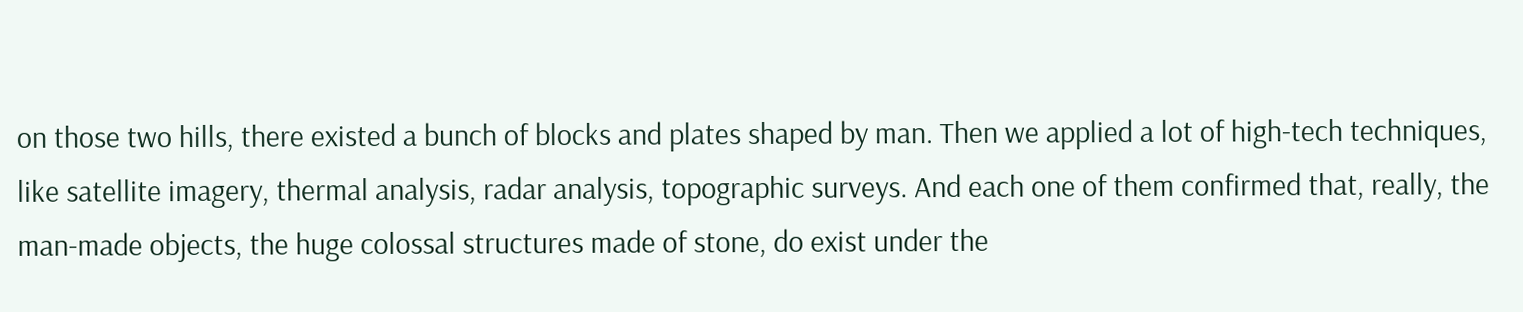on those two hills, there existed a bunch of blocks and plates shaped by man. Then we applied a lot of high-tech techniques, like satellite imagery, thermal analysis, radar analysis, topographic surveys. And each one of them confirmed that, really, the man-made objects, the huge colossal structures made of stone, do exist under the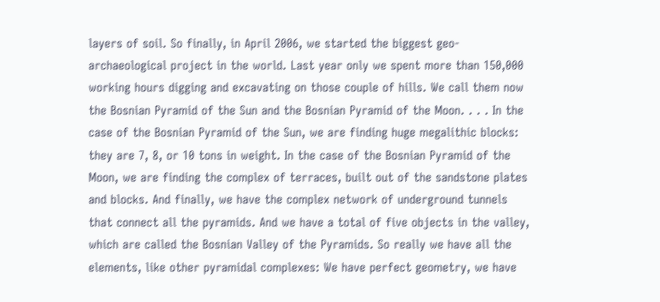layers of soil. So finally, in April 2006, we started the biggest geo-archaeological project in the world. Last year only we spent more than 150,000 working hours digging and excavating on those couple of hills. We call them now the Bosnian Pyramid of the Sun and the Bosnian Pyramid of the Moon. . . . In the case of the Bosnian Pyramid of the Sun, we are finding huge megalithic blocks: they are 7, 8, or 10 tons in weight. In the case of the Bosnian Pyramid of the Moon, we are finding the complex of terraces, built out of the sandstone plates and blocks. And finally, we have the complex network of underground tunnels that connect all the pyramids. And we have a total of five objects in the valley, which are called the Bosnian Valley of the Pyramids. So really we have all the elements, like other pyramidal complexes: We have perfect geometry, we have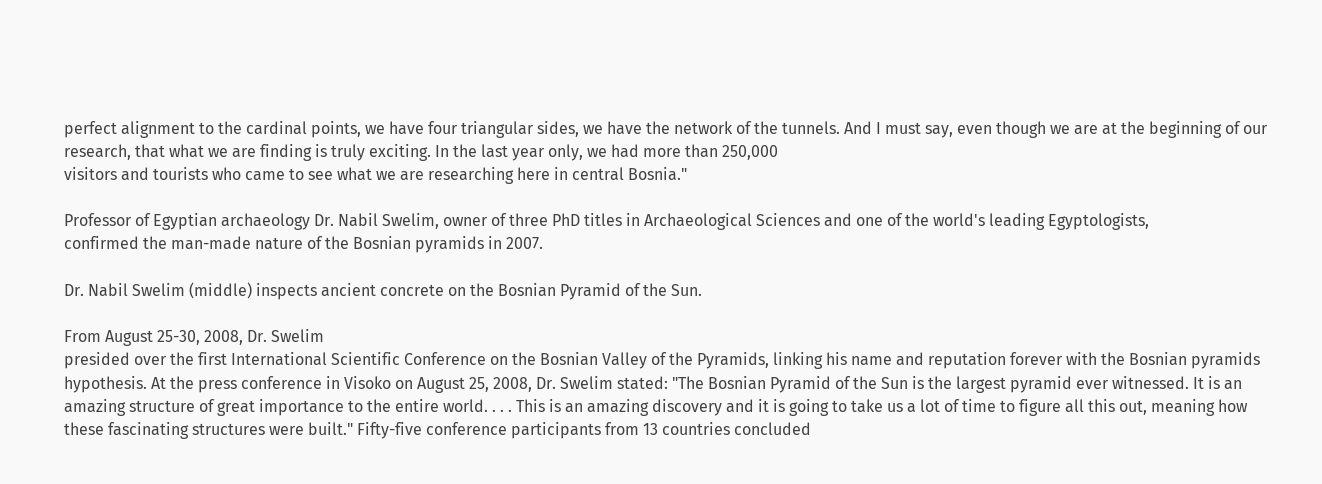perfect alignment to the cardinal points, we have four triangular sides, we have the network of the tunnels. And I must say, even though we are at the beginning of our research, that what we are finding is truly exciting. In the last year only, we had more than 250,000
visitors and tourists who came to see what we are researching here in central Bosnia."

Professor of Egyptian archaeology Dr. Nabil Swelim, owner of three PhD titles in Archaeological Sciences and one of the world's leading Egyptologists,
confirmed the man-made nature of the Bosnian pyramids in 2007.

Dr. Nabil Swelim (middle) inspects ancient concrete on the Bosnian Pyramid of the Sun.

From August 25-30, 2008, Dr. Swelim
presided over the first International Scientific Conference on the Bosnian Valley of the Pyramids, linking his name and reputation forever with the Bosnian pyramids hypothesis. At the press conference in Visoko on August 25, 2008, Dr. Swelim stated: "The Bosnian Pyramid of the Sun is the largest pyramid ever witnessed. It is an amazing structure of great importance to the entire world. . . . This is an amazing discovery and it is going to take us a lot of time to figure all this out, meaning how these fascinating structures were built." Fifty-five conference participants from 13 countries concluded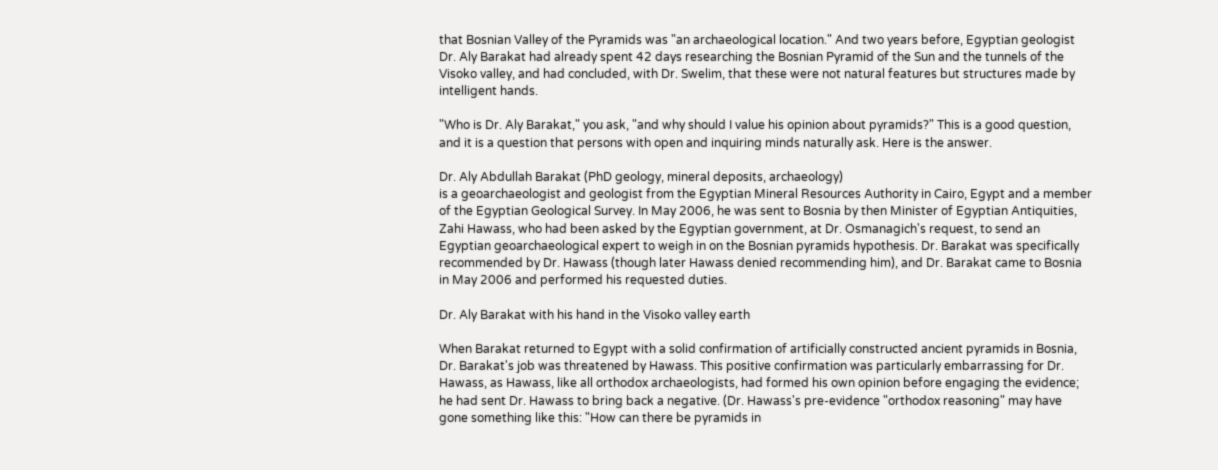that Bosnian Valley of the Pyramids was "an archaeological location." And two years before, Egyptian geologist Dr. Aly Barakat had already spent 42 days researching the Bosnian Pyramid of the Sun and the tunnels of the Visoko valley, and had concluded, with Dr. Swelim, that these were not natural features but structures made by intelligent hands.

"Who is Dr. Aly Barakat," you ask, "and why should I value his opinion about pyramids?" This is a good question, and it is a question that persons with open and inquiring minds naturally ask. Here is the answer.

Dr. Aly Abdullah Barakat (PhD geology, mineral deposits, archaeology)
is a geoarchaeologist and geologist from the Egyptian Mineral Resources Authority in Cairo, Egypt and a member of the Egyptian Geological Survey. In May 2006, he was sent to Bosnia by then Minister of Egyptian Antiquities, Zahi Hawass, who had been asked by the Egyptian government, at Dr. Osmanagich's request, to send an Egyptian geoarchaeological expert to weigh in on the Bosnian pyramids hypothesis. Dr. Barakat was specifically recommended by Dr. Hawass (though later Hawass denied recommending him), and Dr. Barakat came to Bosnia in May 2006 and performed his requested duties.

Dr. Aly Barakat with his hand in the Visoko valley earth

When Barakat returned to Egypt with a solid confirmation of artificially constructed ancient pyramids in Bosnia, Dr. Barakat's job was threatened by Hawass. This positive confirmation was particularly embarrassing for Dr. Hawass, as Hawass, like all orthodox archaeologists, had formed his own opinion before engaging the evidence; he had sent Dr. Hawass to bring back a negative. (Dr. Hawass's pre-evidence "orthodox reasoning" may have gone something like this: "How can there be pyramids in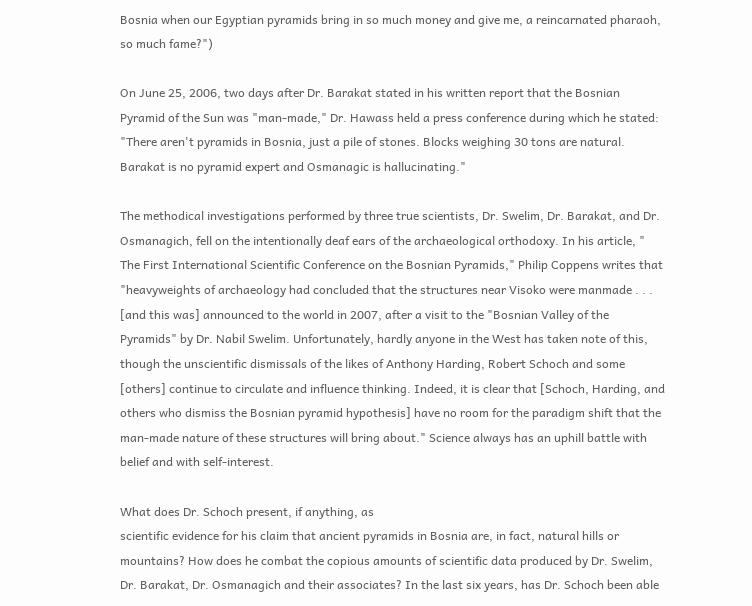Bosnia when our Egyptian pyramids bring in so much money and give me, a reincarnated pharaoh, so much fame?")

On June 25, 2006, two days after Dr. Barakat stated in his written report that the Bosnian Pyramid of the Sun was "man-made," Dr. Hawass held a press conference during which he stated: "There aren't pyramids in Bosnia, just a pile of stones. Blocks weighing 30 tons are natural. Barakat is no pyramid expert and Osmanagic is hallucinating."

The methodical investigations performed by three true scientists, Dr. Swelim, Dr. Barakat, and Dr. Osmanagich, fell on the intentionally deaf ears of the archaeological orthodoxy. In his article, " The First International Scientific Conference on the Bosnian Pyramids," Philip Coppens writes that "heavyweights of archaeology had concluded that the structures near Visoko were manmade . . . [and this was] announced to the world in 2007, after a visit to the "Bosnian Valley of the Pyramids" by Dr. Nabil Swelim. Unfortunately, hardly anyone in the West has taken note of this, though the unscientific dismissals of the likes of Anthony Harding, Robert Schoch and some [others] continue to circulate and influence thinking. Indeed, it is clear that [Schoch, Harding, and others who dismiss the Bosnian pyramid hypothesis] have no room for the paradigm shift that the man-made nature of these structures will bring about." Science always has an uphill battle with belief and with self-interest.

What does Dr. Schoch present, if anything, as
scientific evidence for his claim that ancient pyramids in Bosnia are, in fact, natural hills or mountains? How does he combat the copious amounts of scientific data produced by Dr. Swelim, Dr. Barakat, Dr. Osmanagich and their associates? In the last six years, has Dr. Schoch been able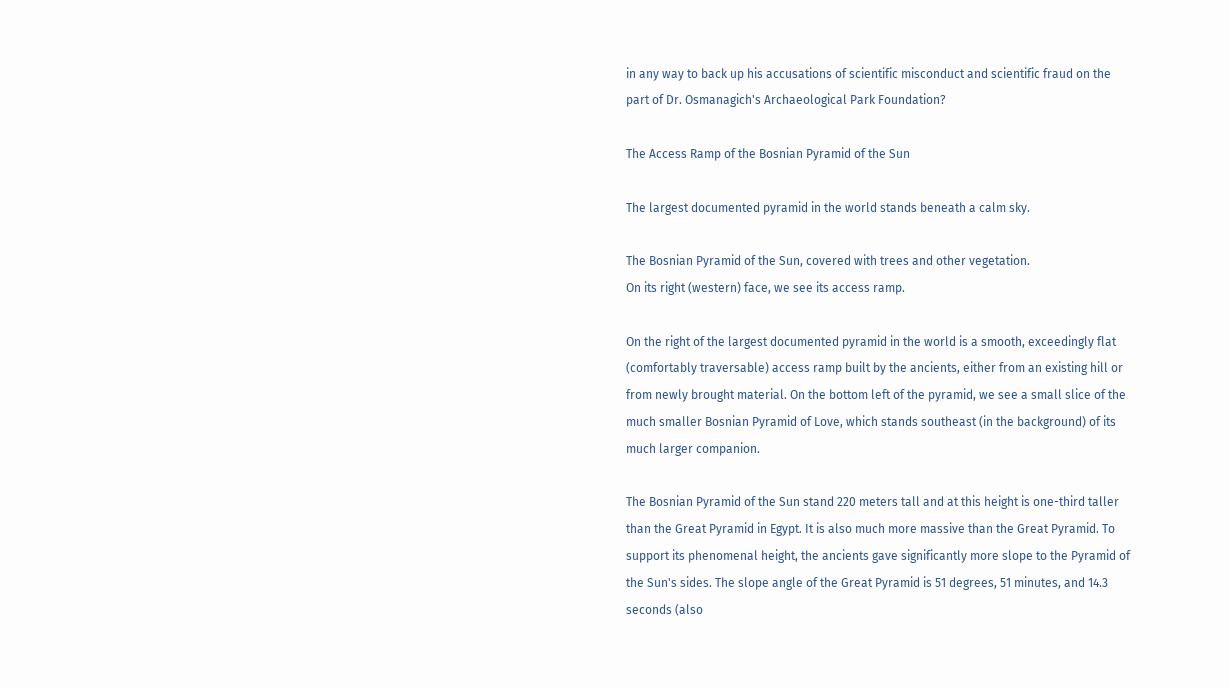in any way to back up his accusations of scientific misconduct and scientific fraud on the part of Dr. Osmanagich's Archaeological Park Foundation?

The Access Ramp of the Bosnian Pyramid of the Sun

The largest documented pyramid in the world stands beneath a calm sky.

The Bosnian Pyramid of the Sun, covered with trees and other vegetation.
On its right (western) face, we see its access ramp.

On the right of the largest documented pyramid in the world is a smooth, exceedingly flat (comfortably traversable) access ramp built by the ancients, either from an existing hill or from newly brought material. On the bottom left of the pyramid, we see a small slice of the much smaller Bosnian Pyramid of Love, which stands southeast (in the background) of its much larger companion.

The Bosnian Pyramid of the Sun stand 220 meters tall and at this height is one-third taller than the Great Pyramid in Egypt. It is also much more massive than the Great Pyramid. To support its phenomenal height, the ancients gave significantly more slope to the Pyramid of the Sun's sides. The slope angle of the Great Pyramid is 51 degrees, 51 minutes, and 14.3 seconds (also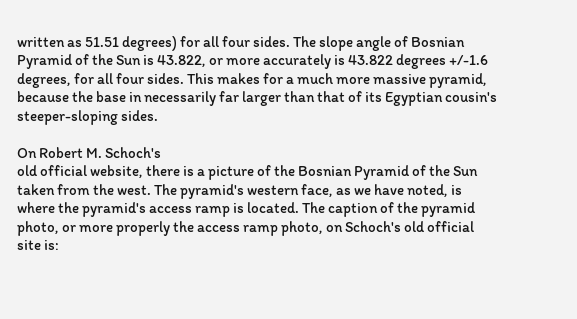written as 51.51 degrees) for all four sides. The slope angle of Bosnian Pyramid of the Sun is 43.822, or more accurately is 43.822 degrees +/-1.6 degrees, for all four sides. This makes for a much more massive pyramid, because the base in necessarily far larger than that of its Egyptian cousin's steeper-sloping sides.

On Robert M. Schoch's
old official website, there is a picture of the Bosnian Pyramid of the Sun taken from the west. The pyramid's western face, as we have noted, is where the pyramid's access ramp is located. The caption of the pyramid photo, or more properly the access ramp photo, on Schoch's old official site is: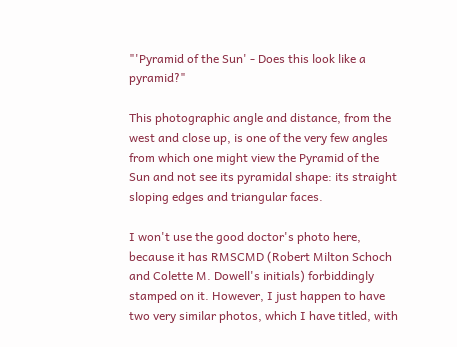"'Pyramid of the Sun' - Does this look like a pyramid?"

This photographic angle and distance, from the west and close up, is one of the very few angles from which one might view the Pyramid of the Sun and not see its pyramidal shape: its straight sloping edges and triangular faces.

I won't use the good doctor's photo here, because it has RMSCMD (Robert Milton Schoch and Colette M. Dowell's initials) forbiddingly stamped on it. However, I just happen to have two very similar photos, which I have titled, with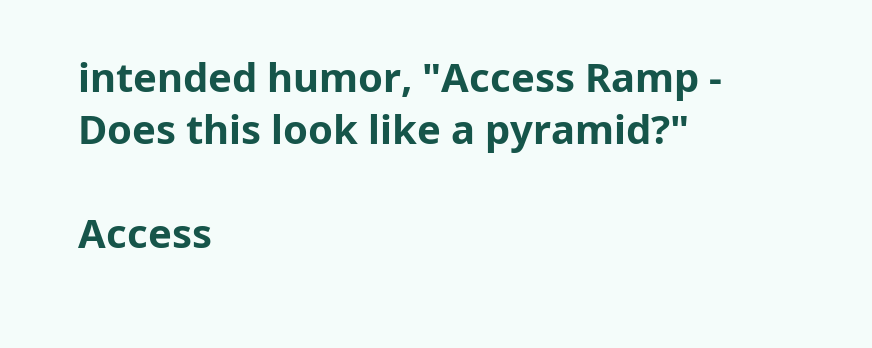intended humor, "Access Ramp - Does this look like a pyramid?"

Access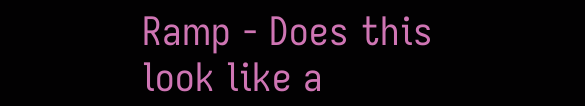Ramp - Does this look like a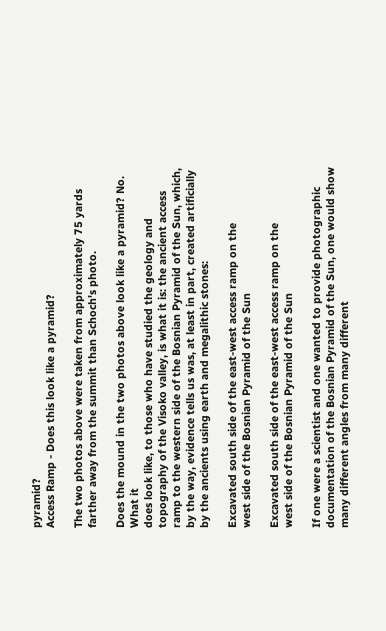pyramid?
Access Ramp - Does this look like a pyramid?

The two photos above were taken from approximately 75 yards farther away from the summit than Schoch's photo.

Does the mound in the two photos above look like a pyramid? No. What it
does look like, to those who have studied the geology and topography of the Visoko valley, is what it is: the ancient access ramp to the western side of the Bosnian Pyramid of the Sun, which, by the way, evidence tells us was, at least in part, created artificially by the ancients using earth and megalithic stones:

Excavated south side of the east-west access ramp on the
west side of the Bosnian Pyramid of the Sun

Excavated south side of the east-west access ramp on the
west side of the Bosnian Pyramid of the Sun

If one were a scientist and one wanted to provide photographic documentation of the Bosnian Pyramid of the Sun, one would show many different angles from many different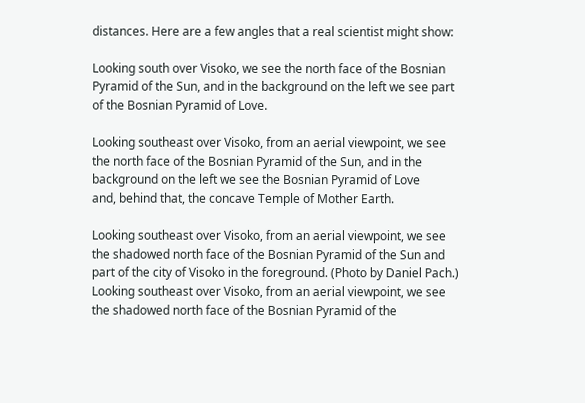distances. Here are a few angles that a real scientist might show:

Looking south over Visoko, we see the north face of the Bosnian
Pyramid of the Sun, and in the background on the left we see part
of the Bosnian Pyramid of Love.

Looking southeast over Visoko, from an aerial viewpoint, we see
the north face of the Bosnian Pyramid of the Sun, and in the
background on the left we see the Bosnian Pyramid of Love
and, behind that, the concave Temple of Mother Earth.

Looking southeast over Visoko, from an aerial viewpoint, we see
the shadowed north face of the Bosnian Pyramid of the Sun and
part of the city of Visoko in the foreground. (Photo by Daniel Pach.)
Looking southeast over Visoko, from an aerial viewpoint, we see
the shadowed north face of the Bosnian Pyramid of the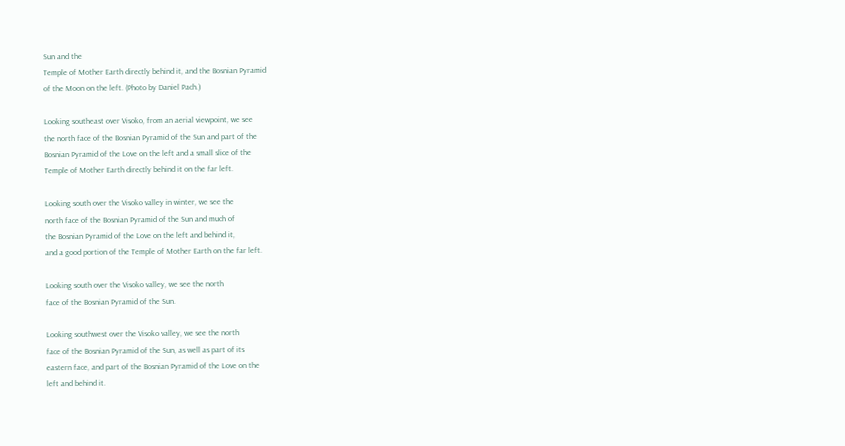Sun and the
Temple of Mother Earth directly behind it, and the Bosnian Pyramid
of the Moon on the left. (Photo by Daniel Pach.)

Looking southeast over Visoko, from an aerial viewpoint, we see
the north face of the Bosnian Pyramid of the Sun and part of the
Bosnian Pyramid of the Love on the left and a small slice of the
Temple of Mother Earth directly behind it on the far left.

Looking south over the Visoko valley in winter, we see the
north face of the Bosnian Pyramid of the Sun and much of
the Bosnian Pyramid of the Love on the left and behind it,
and a good portion of the Temple of Mother Earth on the far left.

Looking south over the Visoko valley, we see the north
face of the Bosnian Pyramid of the Sun.

Looking southwest over the Visoko valley, we see the north
face of the Bosnian Pyramid of the Sun, as well as part of its
eastern face, and part of the Bosnian Pyramid of the Love on the
left and behind it.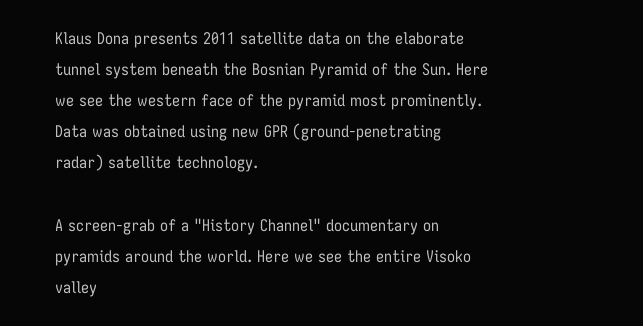Klaus Dona presents 2011 satellite data on the elaborate
tunnel system beneath the Bosnian Pyramid of the Sun. Here
we see the western face of the pyramid most prominently.
Data was obtained using new GPR (ground-penetrating
radar) satellite technology.

A screen-grab of a "History Channel" documentary on
pyramids around the world. Here we see the entire Visoko
valley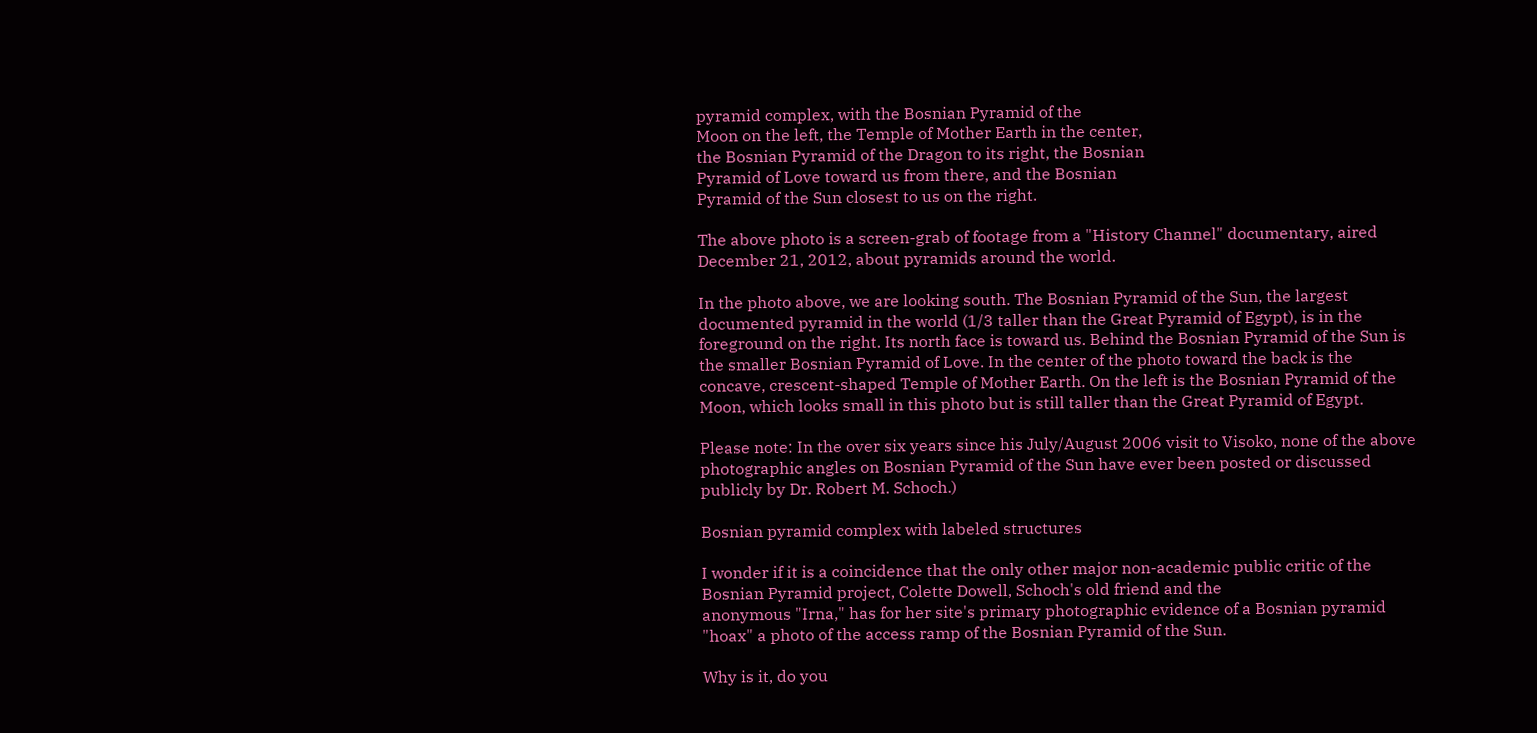pyramid complex, with the Bosnian Pyramid of the
Moon on the left, the Temple of Mother Earth in the center,
the Bosnian Pyramid of the Dragon to its right, the Bosnian
Pyramid of Love toward us from there, and the Bosnian
Pyramid of the Sun closest to us on the right.

The above photo is a screen-grab of footage from a "History Channel" documentary, aired December 21, 2012, about pyramids around the world.

In the photo above, we are looking south. The Bosnian Pyramid of the Sun, the largest documented pyramid in the world (1/3 taller than the Great Pyramid of Egypt), is in the foreground on the right. Its north face is toward us. Behind the Bosnian Pyramid of the Sun is the smaller Bosnian Pyramid of Love. In the center of the photo toward the back is the concave, crescent-shaped Temple of Mother Earth. On the left is the Bosnian Pyramid of the Moon, which looks small in this photo but is still taller than the Great Pyramid of Egypt.

Please note: In the over six years since his July/August 2006 visit to Visoko, none of the above photographic angles on Bosnian Pyramid of the Sun have ever been posted or discussed publicly by Dr. Robert M. Schoch.)

Bosnian pyramid complex with labeled structures

I wonder if it is a coincidence that the only other major non-academic public critic of the Bosnian Pyramid project, Colette Dowell, Schoch's old friend and the
anonymous "Irna," has for her site's primary photographic evidence of a Bosnian pyramid "hoax" a photo of the access ramp of the Bosnian Pyramid of the Sun.

Why is it, do you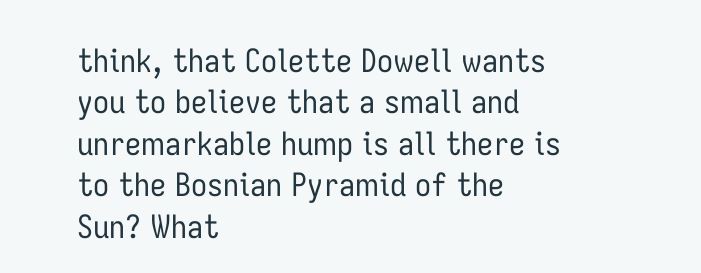think, that Colette Dowell wants you to believe that a small and unremarkable hump is all there is to the Bosnian Pyramid of the Sun? What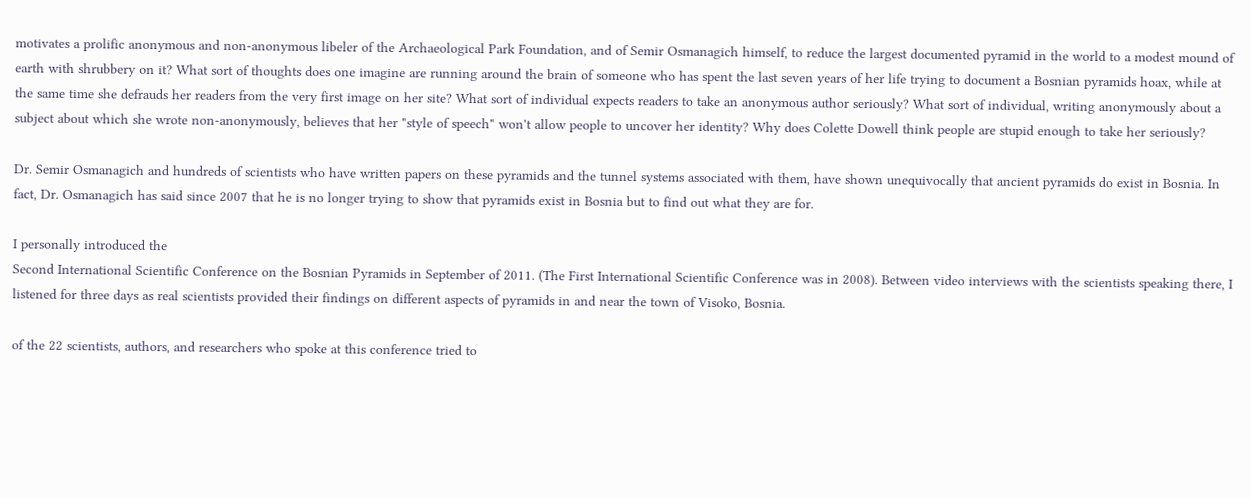motivates a prolific anonymous and non-anonymous libeler of the Archaeological Park Foundation, and of Semir Osmanagich himself, to reduce the largest documented pyramid in the world to a modest mound of earth with shrubbery on it? What sort of thoughts does one imagine are running around the brain of someone who has spent the last seven years of her life trying to document a Bosnian pyramids hoax, while at the same time she defrauds her readers from the very first image on her site? What sort of individual expects readers to take an anonymous author seriously? What sort of individual, writing anonymously about a subject about which she wrote non-anonymously, believes that her "style of speech" won't allow people to uncover her identity? Why does Colette Dowell think people are stupid enough to take her seriously?

Dr. Semir Osmanagich and hundreds of scientists who have written papers on these pyramids and the tunnel systems associated with them, have shown unequivocally that ancient pyramids do exist in Bosnia. In fact, Dr. Osmanagich has said since 2007 that he is no longer trying to show that pyramids exist in Bosnia but to find out what they are for.

I personally introduced the
Second International Scientific Conference on the Bosnian Pyramids in September of 2011. (The First International Scientific Conference was in 2008). Between video interviews with the scientists speaking there, I listened for three days as real scientists provided their findings on different aspects of pyramids in and near the town of Visoko, Bosnia.

of the 22 scientists, authors, and researchers who spoke at this conference tried to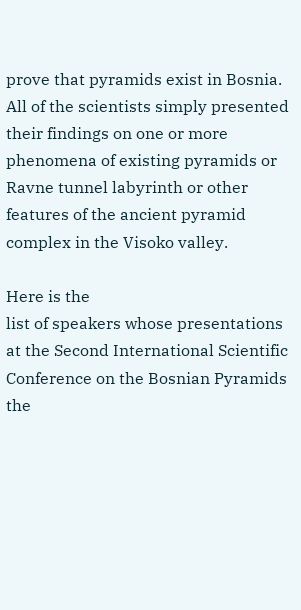prove that pyramids exist in Bosnia. All of the scientists simply presented their findings on one or more phenomena of existing pyramids or Ravne tunnel labyrinth or other features of the ancient pyramid complex in the Visoko valley.

Here is the
list of speakers whose presentations at the Second International Scientific Conference on the Bosnian Pyramids the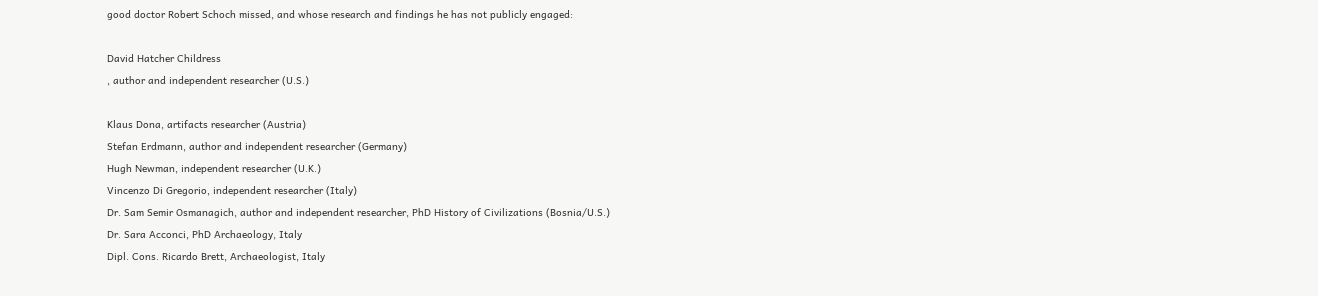good doctor Robert Schoch missed, and whose research and findings he has not publicly engaged:

David Hatcher Childress
, author and independent researcher (U.S.)

Klaus Dona, artifacts researcher (Austria)
Stefan Erdmann, author and independent researcher (Germany)
Hugh Newman, independent researcher (U.K.)
Vincenzo Di Gregorio, independent researcher (Italy)
Dr. Sam Semir Osmanagich, author and independent researcher, PhD History of Civilizations (Bosnia/U.S.)
Dr. Sara Acconci, PhD Archaeology, Italy
Dipl. Cons. Ricardo Brett, Archaeologist, Italy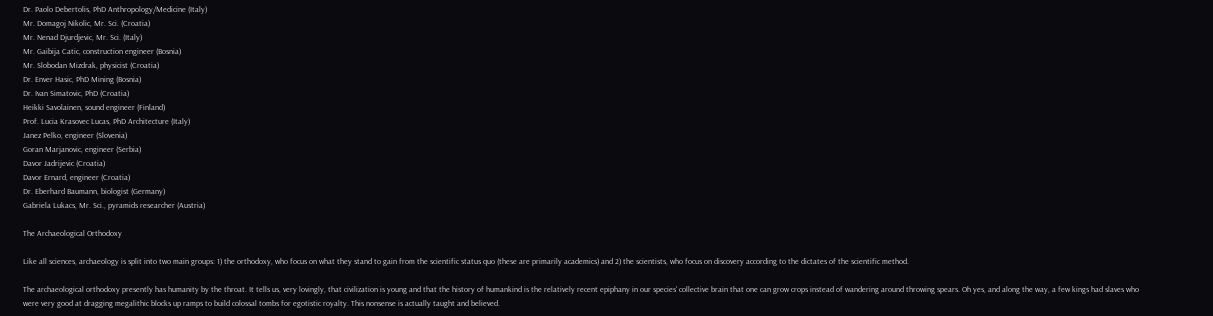Dr. Paolo Debertolis, PhD Anthropology/Medicine (Italy)
Mr. Domagoj Nikolic, Mr. Sci. (Croatia)
Mr. Nenad Djurdjevic, Mr. Sci. (Italy)
Mr. Gaibija Catic, construction engineer (Bosnia)
Mr. Slobodan Mizdrak, physicist (Croatia)
Dr. Enver Hasic, PhD Mining (Bosnia)
Dr. Ivan Simatovic, PhD (Croatia)
Heikki Savolainen, sound engineer (Finland)
Prof. Lucia Krasovec Lucas, PhD Architecture (Italy)
Janez Pelko, engineer (Slovenia)
Goran Marjanovic, engineer (Serbia)
Davor Jadrijevic (Croatia)
Davor Ernard, engineer (Croatia)
Dr. Eberhard Baumann, biologist (Germany)
Gabriela Lukacs, Mr. Sci., pyramids researcher (Austria)

The Archaeological Orthodoxy

Like all sciences, archaeology is split into two main groups: 1) the orthodoxy, who focus on what they stand to gain from the scientific status quo (these are primarily academics) and 2) the scientists, who focus on discovery according to the dictates of the scientific method.

The archaeological orthodoxy presently has humanity by the throat. It tells us, very lovingly, that civilization is young and that the history of humankind is the relatively recent epiphany in our species' collective brain that one can grow crops instead of wandering around throwing spears. Oh yes, and along the way, a few kings had slaves who were very good at dragging megalithic blocks up ramps to build colossal tombs for egotistic royalty. This nonsense is actually taught and believed.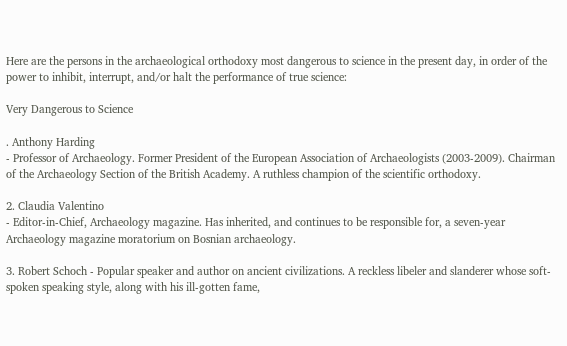Here are the persons in the archaeological orthodoxy most dangerous to science in the present day, in order of the power to inhibit, interrupt, and/or halt the performance of true science:

Very Dangerous to Science

. Anthony Harding
- Professor of Archaeology. Former President of the European Association of Archaeologists (2003-2009). Chairman of the Archaeology Section of the British Academy. A ruthless champion of the scientific orthodoxy.

2. Claudia Valentino
- Editor-in-Chief, Archaeology magazine. Has inherited, and continues to be responsible for, a seven-year Archaeology magazine moratorium on Bosnian archaeology.

3. Robert Schoch - Popular speaker and author on ancient civilizations. A reckless libeler and slanderer whose soft-spoken speaking style, along with his ill-gotten fame,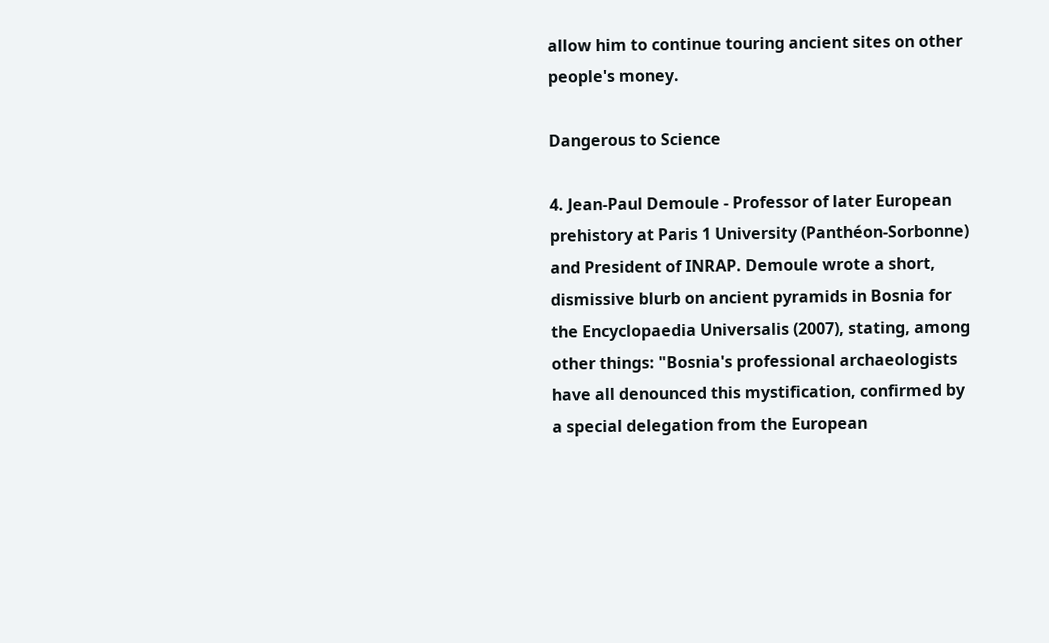allow him to continue touring ancient sites on other people's money.

Dangerous to Science

4. Jean-Paul Demoule - Professor of later European prehistory at Paris 1 University (Panthéon-Sorbonne) and President of INRAP. Demoule wrote a short, dismissive blurb on ancient pyramids in Bosnia for the Encyclopaedia Universalis (2007), stating, among other things: "Bosnia's professional archaeologists have all denounced this mystification, confirmed by a special delegation from the European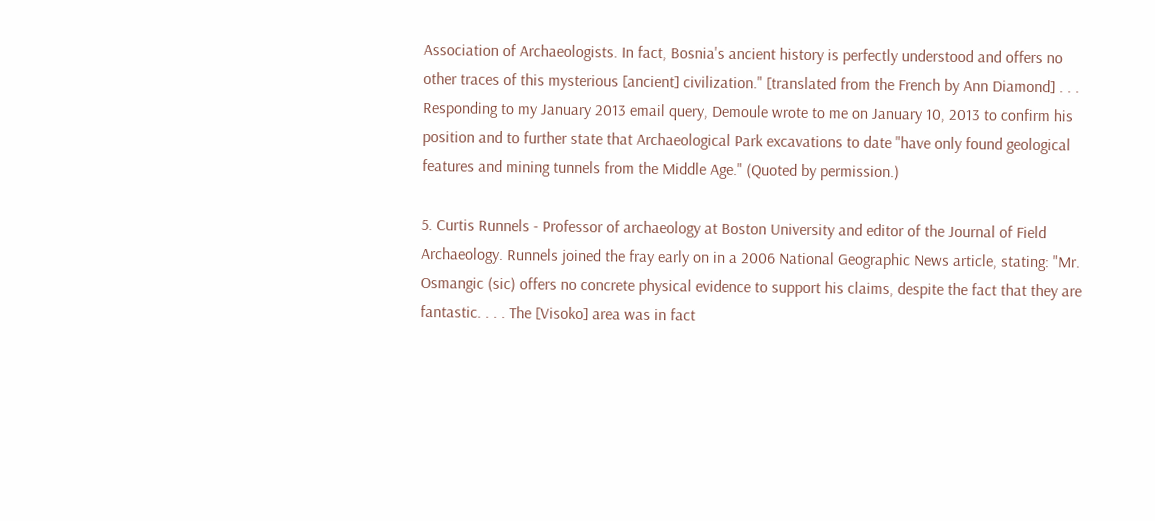Association of Archaeologists. In fact, Bosnia's ancient history is perfectly understood and offers no other traces of this mysterious [ancient] civilization." [translated from the French by Ann Diamond] . . . Responding to my January 2013 email query, Demoule wrote to me on January 10, 2013 to confirm his position and to further state that Archaeological Park excavations to date "have only found geological features and mining tunnels from the Middle Age." (Quoted by permission.)

5. Curtis Runnels - Professor of archaeology at Boston University and editor of the Journal of Field Archaeology. Runnels joined the fray early on in a 2006 National Geographic News article, stating: "Mr. Osmangic (sic) offers no concrete physical evidence to support his claims, despite the fact that they are fantastic. . . . The [Visoko] area was in fact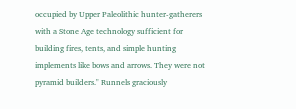occupied by Upper Paleolithic hunter-gatherers with a Stone Age technology sufficient for building fires, tents, and simple hunting implements like bows and arrows. They were not pyramid builders." Runnels graciously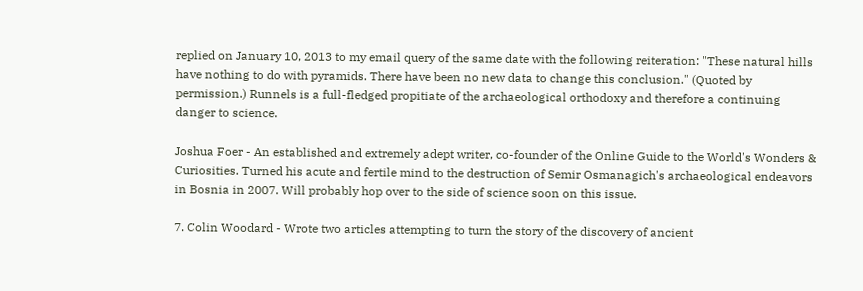replied on January 10, 2013 to my email query of the same date with the following reiteration: "These natural hills have nothing to do with pyramids. There have been no new data to change this conclusion." (Quoted by permission.) Runnels is a full-fledged propitiate of the archaeological orthodoxy and therefore a continuing danger to science.

Joshua Foer - An established and extremely adept writer, co-founder of the Online Guide to the World's Wonders & Curiosities. Turned his acute and fertile mind to the destruction of Semir Osmanagich's archaeological endeavors in Bosnia in 2007. Will probably hop over to the side of science soon on this issue.

7. Colin Woodard - Wrote two articles attempting to turn the story of the discovery of ancient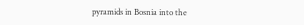pyramids in Bosnia into the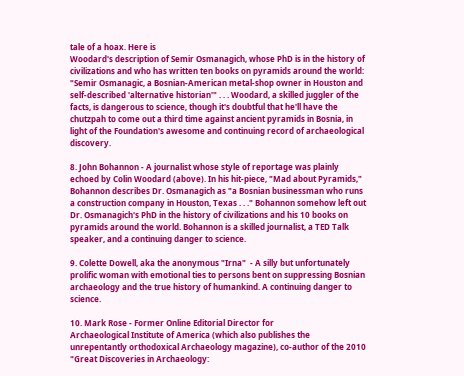tale of a hoax. Here is
Woodard's description of Semir Osmanagich, whose PhD is in the history of civilizations and who has written ten books on pyramids around the world: "Semir Osmanagic, a Bosnian-American metal-shop owner in Houston and self-described 'alternative historian'" . . . Woodard, a skilled juggler of the facts, is dangerous to science, though it's doubtful that he'll have the chutzpah to come out a third time against ancient pyramids in Bosnia, in light of the Foundation's awesome and continuing record of archaeological discovery.

8. John Bohannon - A journalist whose style of reportage was plainly echoed by Colin Woodard (above). In his hit-piece, "Mad about Pyramids," Bohannon describes Dr. Osmanagich as "a Bosnian businessman who runs a construction company in Houston, Texas . . ." Bohannon somehow left out Dr. Osmanagich's PhD in the history of civilizations and his 10 books on pyramids around the world. Bohannon is a skilled journalist, a TED Talk speaker, and a continuing danger to science.

9. Colette Dowell, aka the anonymous "Irna"  - A silly but unfortunately prolific woman with emotional ties to persons bent on suppressing Bosnian archaeology and the true history of humankind. A continuing danger to science.

10. Mark Rose - Former Online Editorial Director for
Archaeological Institute of America (which also publishes the unrepentantly orthodoxical Archaeology magazine), co-author of the 2010 "Great Discoveries in Archaeology: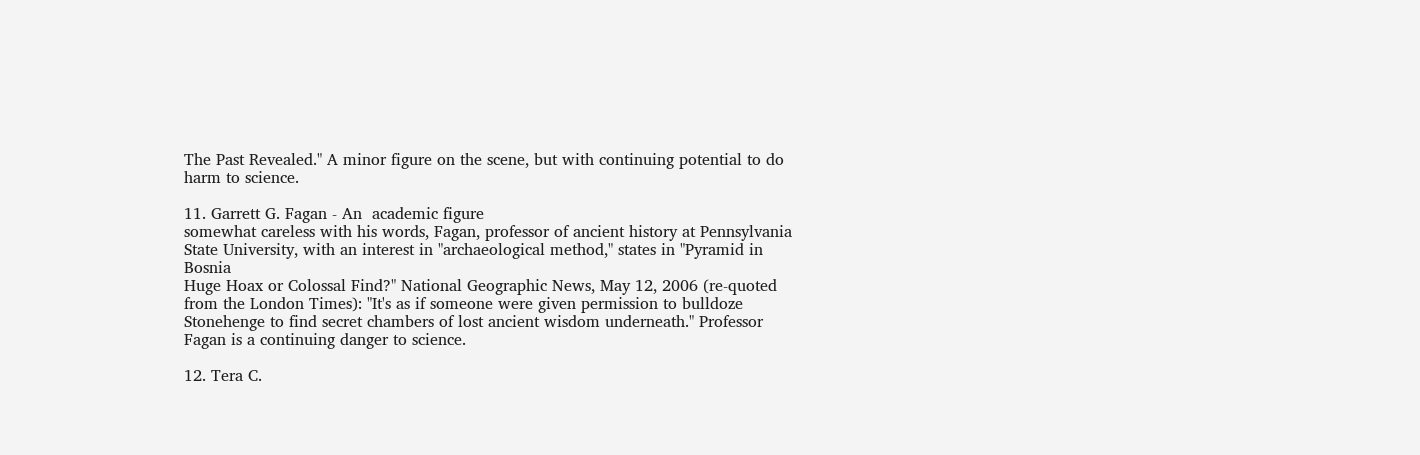The Past Revealed." A minor figure on the scene, but with continuing potential to do harm to science.

11. Garrett G. Fagan - An  academic figure
somewhat careless with his words, Fagan, professor of ancient history at Pennsylvania State University, with an interest in "archaeological method," states in "Pyramid in Bosnia
Huge Hoax or Colossal Find?" National Geographic News, May 12, 2006 (re-quoted from the London Times): "It's as if someone were given permission to bulldoze Stonehenge to find secret chambers of lost ancient wisdom underneath." Professor Fagan is a continuing danger to science.

12. Tera C.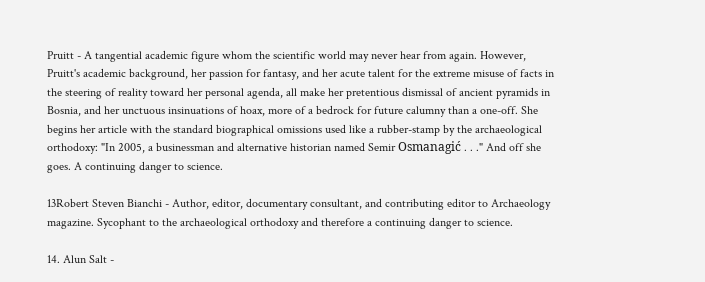Pruitt - A tangential academic figure whom the scientific world may never hear from again. However, Pruitt's academic background, her passion for fantasy, and her acute talent for the extreme misuse of facts in the steering of reality toward her personal agenda, all make her pretentious dismissal of ancient pyramids in Bosnia, and her unctuous insinuations of hoax, more of a bedrock for future calumny than a one-off. She begins her article with the standard biographical omissions used like a rubber-stamp by the archaeological orthodoxy: "In 2005, a businessman and alternative historian named Semir Osmanagić . . ." And off she goes. A continuing danger to science.

13Robert Steven Bianchi - Author, editor, documentary consultant, and contributing editor to Archaeology magazine. Sycophant to the archaeological orthodoxy and therefore a continuing danger to science.

14. Alun Salt -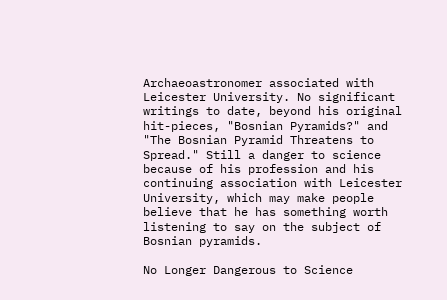Archaeoastronomer associated with Leicester University. No significant writings to date, beyond his original hit-pieces, "Bosnian Pyramids?" and "The Bosnian Pyramid Threatens to Spread." Still a danger to science because of his profession and his continuing association with Leicester University, which may make people believe that he has something worth listening to say on the subject of Bosnian pyramids.

No Longer Dangerous to Science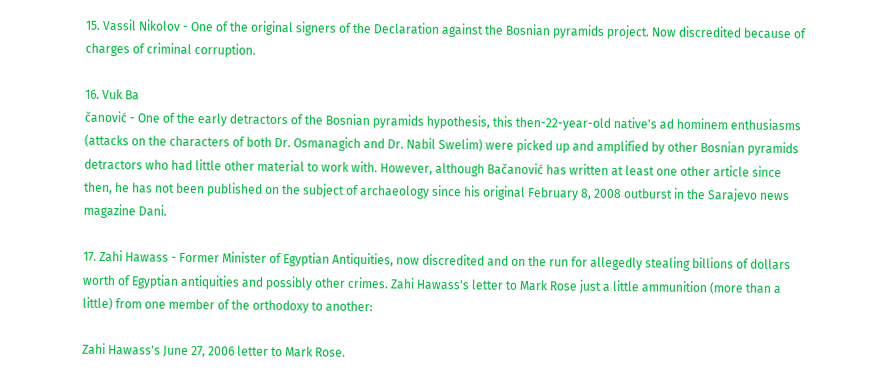15. Vassil Nikolov - One of the original signers of the Declaration against the Bosnian pyramids project. Now discredited because of charges of criminal corruption.

16. Vuk Ba
čanović - One of the early detractors of the Bosnian pyramids hypothesis, this then-22-year-old native's ad hominem enthusiasms (attacks on the characters of both Dr. Osmanagich and Dr. Nabil Swelim) were picked up and amplified by other Bosnian pyramids detractors who had little other material to work with. However, although Bačanović has written at least one other article since then, he has not been published on the subject of archaeology since his original February 8, 2008 outburst in the Sarajevo news magazine Dani.

17. Zahi Hawass - Former Minister of Egyptian Antiquities, now discredited and on the run for allegedly stealing billions of dollars worth of Egyptian antiquities and possibly other crimes. Zahi Hawass's letter to Mark Rose just a little ammunition (more than a little) from one member of the orthodoxy to another:

Zahi Hawass's June 27, 2006 letter to Mark Rose.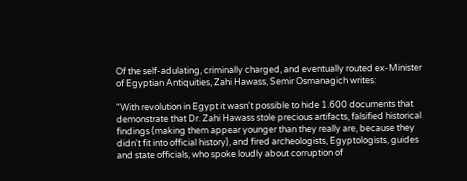Of the self-adulating, criminally charged, and eventually routed ex-Minister of Egyptian Antiquities, Zahi Hawass, Semir Osmanagich writes:

"With revolution in Egypt it wasn't possible to hide 1.600 documents that demonstrate that Dr. Zahi Hawass stole precious artifacts, falsified historical findings (making them appear younger than they really are, because they didn't fit into official history), and fired archeologists, Egyptologists, guides and state officials, who spoke loudly about corruption of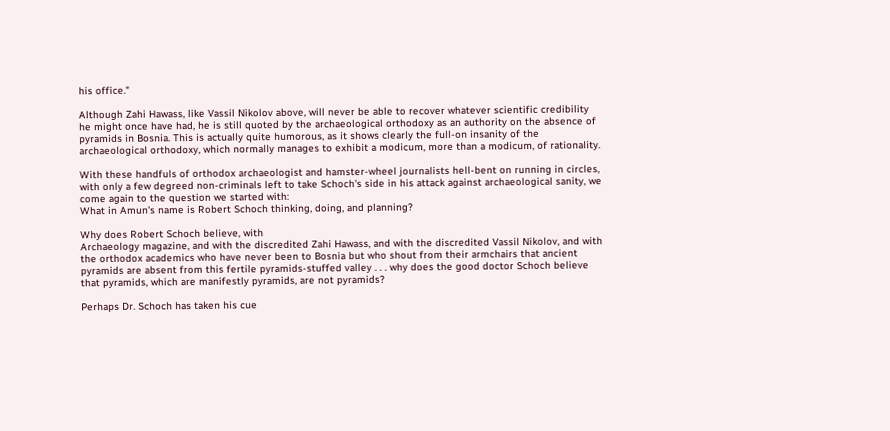his office."

Although Zahi Hawass, like Vassil Nikolov above, will never be able to recover whatever scientific credibility he might once have had, he is still quoted by the archaeological orthodoxy as an authority on the absence of pyramids in Bosnia. This is actually quite humorous, as it shows clearly the full-on insanity of the archaeological orthodoxy, which normally manages to exhibit a modicum, more than a modicum, of rationality.

With these handfuls of orthodox archaeologist and hamster-wheel journalists hell-bent on running in circles, with only a few degreed non-criminals left to take Schoch's side in his attack against archaeological sanity, we come again to the question we started with:
What in Amun's name is Robert Schoch thinking, doing, and planning?

Why does Robert Schoch believe, with
Archaeology magazine, and with the discredited Zahi Hawass, and with the discredited Vassil Nikolov, and with the orthodox academics who have never been to Bosnia but who shout from their armchairs that ancient pyramids are absent from this fertile pyramids-stuffed valley . . . why does the good doctor Schoch believe that pyramids, which are manifestly pyramids, are not pyramids?

Perhaps Dr. Schoch has taken his cue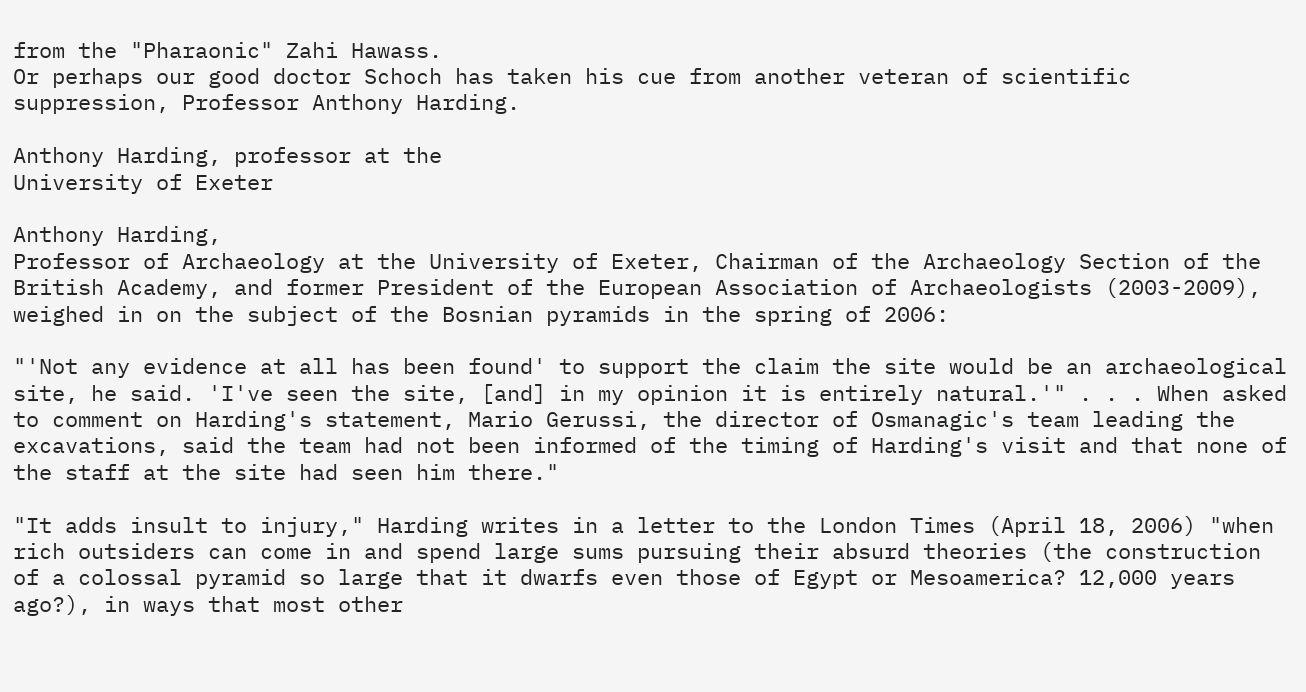from the "Pharaonic" Zahi Hawass.
Or perhaps our good doctor Schoch has taken his cue from another veteran of scientific suppression, Professor Anthony Harding.

Anthony Harding, professor at the
University of Exeter

Anthony Harding,
Professor of Archaeology at the University of Exeter, Chairman of the Archaeology Section of the British Academy, and former President of the European Association of Archaeologists (2003-2009), weighed in on the subject of the Bosnian pyramids in the spring of 2006:

"'Not any evidence at all has been found' to support the claim the site would be an archaeological site, he said. 'I've seen the site, [and] in my opinion it is entirely natural.'" . . . When asked to comment on Harding's statement, Mario Gerussi, the director of Osmanagic's team leading the excavations, said the team had not been informed of the timing of Harding's visit and that none of the staff at the site had seen him there."

"It adds insult to injury," Harding writes in a letter to the London Times (April 18, 2006) "when rich outsiders can come in and spend large sums pursuing their absurd theories (the construction of a colossal pyramid so large that it dwarfs even those of Egypt or Mesoamerica? 12,000 years ago?), in ways that most other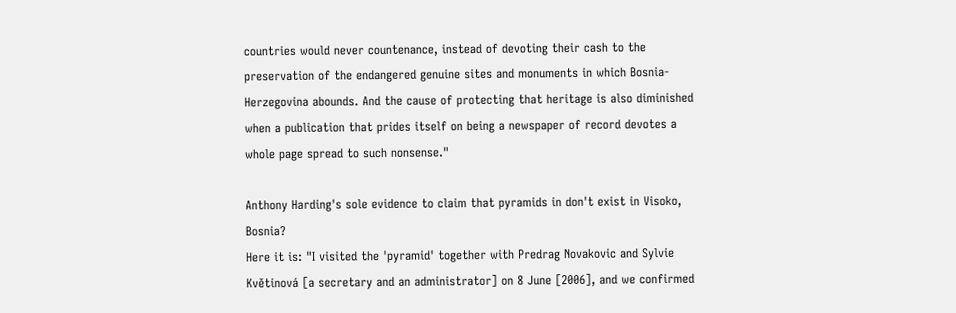countries would never countenance, instead of devoting their cash to the preservation of the endangered genuine sites and monuments in which Bosnia-Herzegovina abounds. And the cause of protecting that heritage is also diminished when a publication that prides itself on being a newspaper of record devotes a whole page spread to such nonsense."

Anthony Harding's sole evidence to claim that pyramids in don't exist in Visoko, Bosnia?
Here it is: "I visited the 'pyramid' together with Predrag Novakovic and Sylvie Květinová [a secretary and an administrator] on 8 June [2006], and we confirmed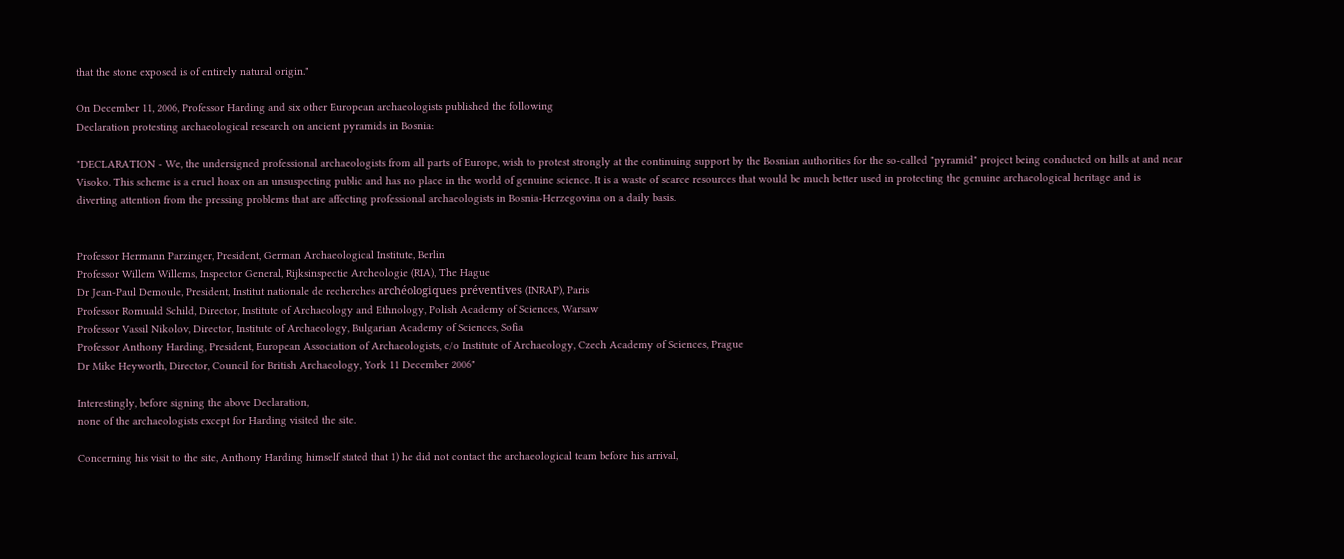that the stone exposed is of entirely natural origin."

On December 11, 2006, Professor Harding and six other European archaeologists published the following
Declaration protesting archaeological research on ancient pyramids in Bosnia:

"DECLARATION - We, the undersigned professional archaeologists from all parts of Europe, wish to protest strongly at the continuing support by the Bosnian authorities for the so-called "pyramid" project being conducted on hills at and near Visoko. This scheme is a cruel hoax on an unsuspecting public and has no place in the world of genuine science. It is a waste of scarce resources that would be much better used in protecting the genuine archaeological heritage and is diverting attention from the pressing problems that are affecting professional archaeologists in Bosnia-Herzegovina on a daily basis.


Professor Hermann Parzinger, President, German Archaeological Institute, Berlin
Professor Willem Willems, Inspector General, Rijksinspectie Archeologie (RIA), The Hague
Dr Jean-Paul Demoule, President, Institut nationale de recherches archéologiques préventives (INRAP), Paris
Professor Romuald Schild, Director, Institute of Archaeology and Ethnology, Polish Academy of Sciences, Warsaw
Professor Vassil Nikolov, Director, Institute of Archaeology, Bulgarian Academy of Sciences, Sofia
Professor Anthony Harding, President, European Association of Archaeologists, c/o Institute of Archaeology, Czech Academy of Sciences, Prague
Dr Mike Heyworth, Director, Council for British Archaeology, York 11 December 2006"

Interestingly, before signing the above Declaration,
none of the archaeologists except for Harding visited the site.

Concerning his visit to the site, Anthony Harding himself stated that 1) he did not contact the archaeological team before his arrival,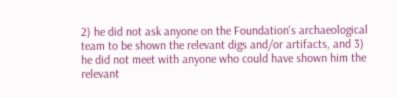2) he did not ask anyone on the Foundation's archaeological team to be shown the relevant digs and/or artifacts, and 3) he did not meet with anyone who could have shown him the relevant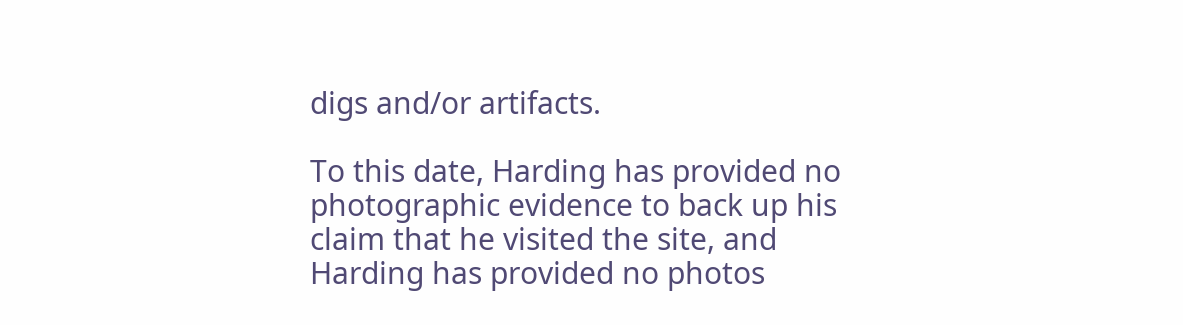digs and/or artifacts.

To this date, Harding has provided no photographic evidence to back up his claim that he visited the site, and Harding has provided no photos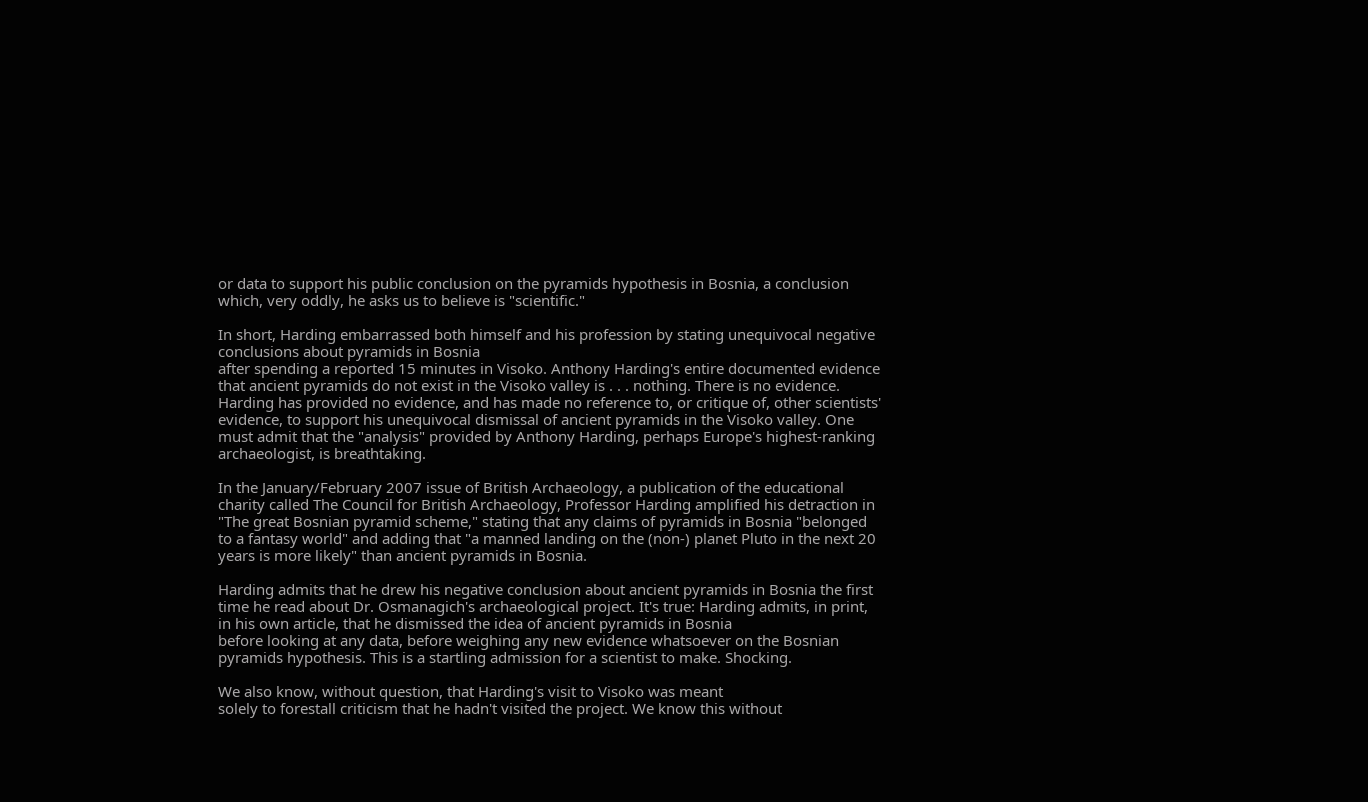or data to support his public conclusion on the pyramids hypothesis in Bosnia, a conclusion which, very oddly, he asks us to believe is "scientific."

In short, Harding embarrassed both himself and his profession by stating unequivocal negative conclusions about pyramids in Bosnia
after spending a reported 15 minutes in Visoko. Anthony Harding's entire documented evidence that ancient pyramids do not exist in the Visoko valley is . . . nothing. There is no evidence. Harding has provided no evidence, and has made no reference to, or critique of, other scientists' evidence, to support his unequivocal dismissal of ancient pyramids in the Visoko valley. One must admit that the "analysis" provided by Anthony Harding, perhaps Europe's highest-ranking archaeologist, is breathtaking.

In the January/February 2007 issue of British Archaeology, a publication of the educational charity called The Council for British Archaeology, Professor Harding amplified his detraction in "The great Bosnian pyramid scheme," stating that any claims of pyramids in Bosnia "belonged to a fantasy world" and adding that "a manned landing on the (non-) planet Pluto in the next 20 years is more likely" than ancient pyramids in Bosnia.

Harding admits that he drew his negative conclusion about ancient pyramids in Bosnia the first time he read about Dr. Osmanagich's archaeological project. It's true: Harding admits, in print, in his own article, that he dismissed the idea of ancient pyramids in Bosnia
before looking at any data, before weighing any new evidence whatsoever on the Bosnian pyramids hypothesis. This is a startling admission for a scientist to make. Shocking.

We also know, without question, that Harding's visit to Visoko was meant
solely to forestall criticism that he hadn't visited the project. We know this without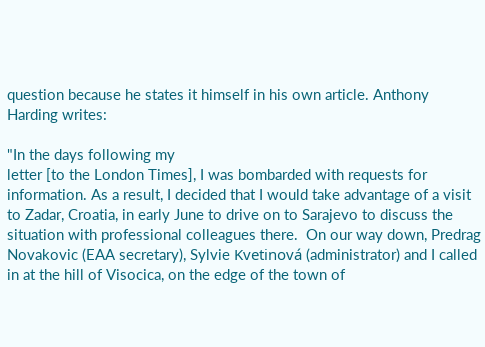question because he states it himself in his own article. Anthony Harding writes:

"In the days following my
letter [to the London Times], I was bombarded with requests for information. As a result, I decided that I would take advantage of a visit to Zadar, Croatia, in early June to drive on to Sarajevo to discuss the situation with professional colleagues there.  On our way down, Predrag Novakovic (EAA secretary), Sylvie Kvetinová (administrator) and I called in at the hill of Visocica, on the edge of the town of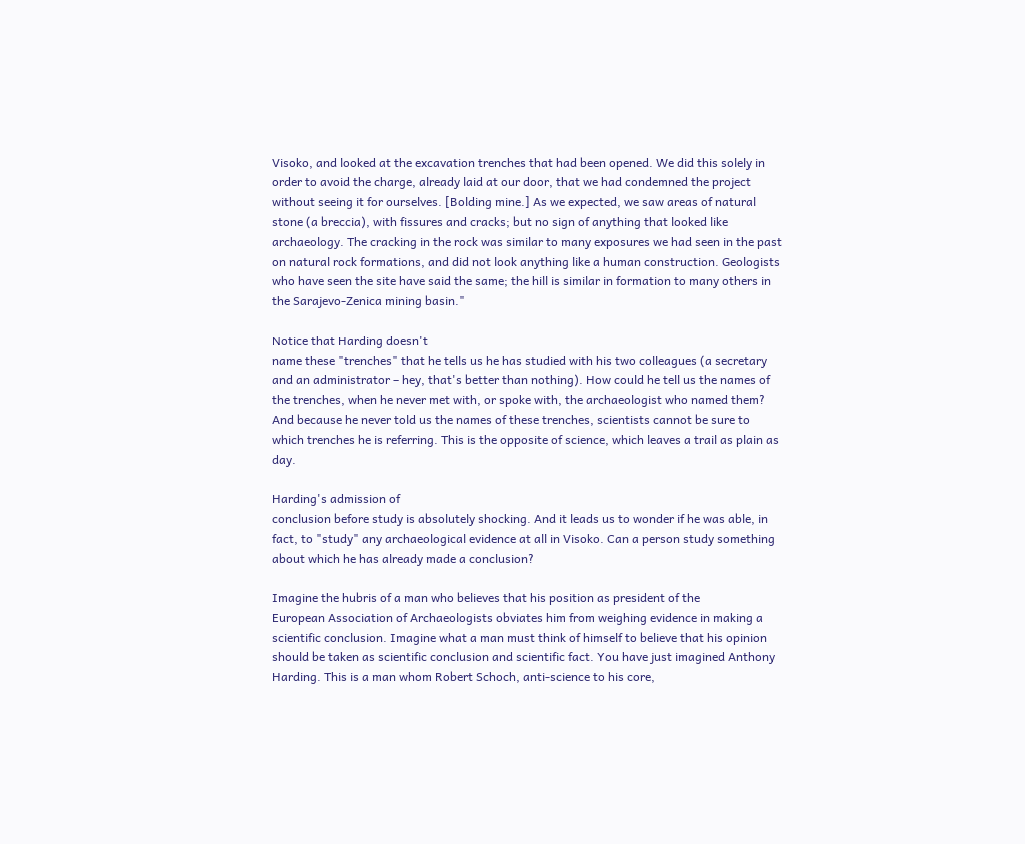Visoko, and looked at the excavation trenches that had been opened. We did this solely in order to avoid the charge, already laid at our door, that we had condemned the project without seeing it for ourselves. [Bolding mine.] As we expected, we saw areas of natural stone (a breccia), with fissures and cracks; but no sign of anything that looked like archaeology. The cracking in the rock was similar to many exposures we had seen in the past on natural rock formations, and did not look anything like a human construction. Geologists who have seen the site have said the same; the hill is similar in formation to many others in the Sarajevo-Zenica mining basin."

Notice that Harding doesn't
name these "trenches" that he tells us he has studied with his two colleagues (a secretary and an administrator – hey, that's better than nothing). How could he tell us the names of the trenches, when he never met with, or spoke with, the archaeologist who named them? And because he never told us the names of these trenches, scientists cannot be sure to which trenches he is referring. This is the opposite of science, which leaves a trail as plain as day.

Harding's admission of
conclusion before study is absolutely shocking. And it leads us to wonder if he was able, in fact, to "study" any archaeological evidence at all in Visoko. Can a person study something about which he has already made a conclusion?

Imagine the hubris of a man who believes that his position as president of the
European Association of Archaeologists obviates him from weighing evidence in making a scientific conclusion. Imagine what a man must think of himself to believe that his opinion should be taken as scientific conclusion and scientific fact. You have just imagined Anthony Harding. This is a man whom Robert Schoch, anti-science to his core,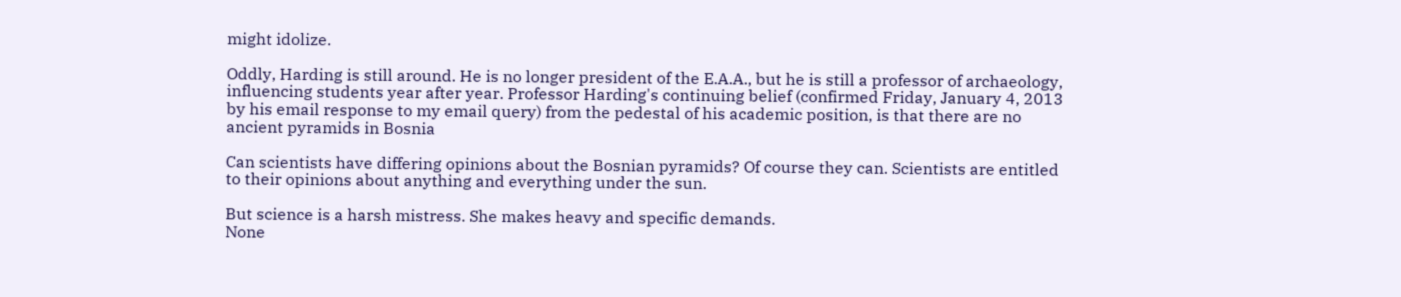might idolize.

Oddly, Harding is still around. He is no longer president of the E.A.A., but he is still a professor of archaeology, influencing students year after year. Professor Harding's continuing belief (confirmed Friday, January 4, 2013 by his email response to my email query) from the pedestal of his academic position, is that there are no ancient pyramids in Bosnia

Can scientists have differing opinions about the Bosnian pyramids? Of course they can. Scientists are entitled to their opinions about anything and everything under the sun.

But science is a harsh mistress. She makes heavy and specific demands.
None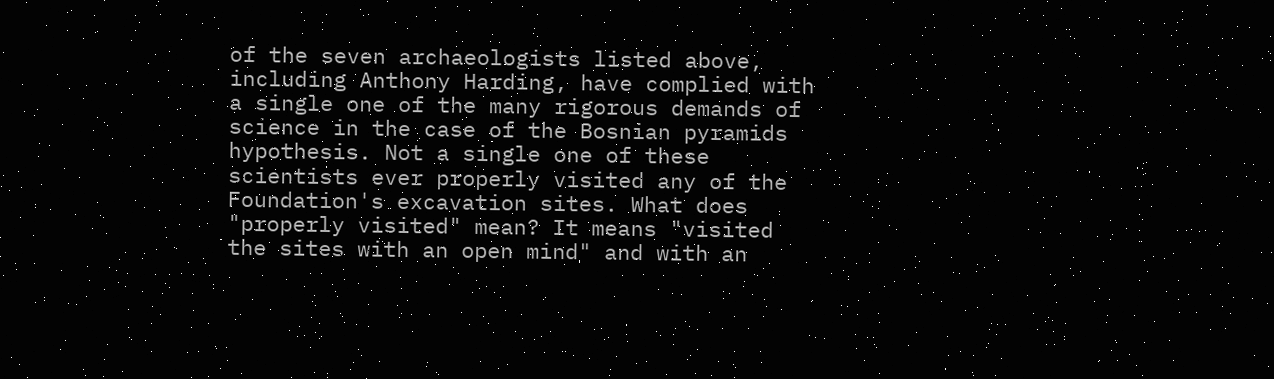of the seven archaeologists listed above, including Anthony Harding, have complied with a single one of the many rigorous demands of science in the case of the Bosnian pyramids hypothesis. Not a single one of these scientists ever properly visited any of the Foundation's excavation sites. What does "properly visited" mean? It means "visited the sites with an open mind" and with an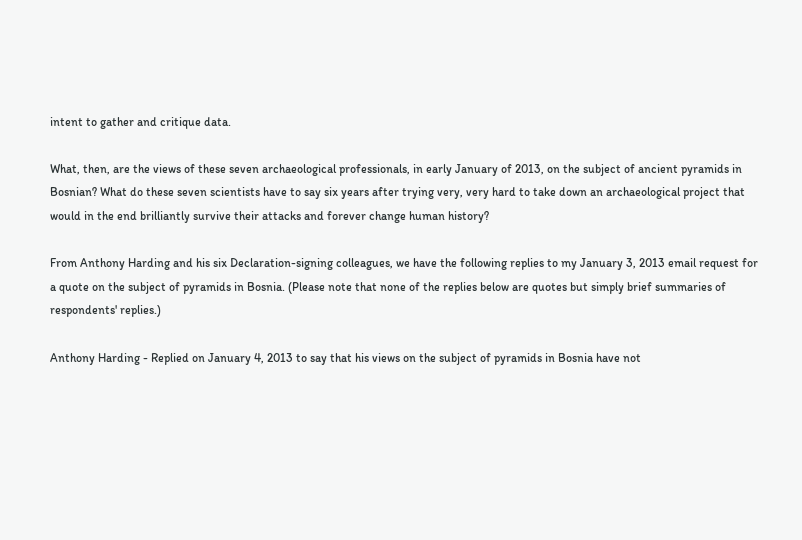intent to gather and critique data.

What, then, are the views of these seven archaeological professionals, in early January of 2013, on the subject of ancient pyramids in Bosnian? What do these seven scientists have to say six years after trying very, very hard to take down an archaeological project that would in the end brilliantly survive their attacks and forever change human history?

From Anthony Harding and his six Declaration-signing colleagues, we have the following replies to my January 3, 2013 email request for a quote on the subject of pyramids in Bosnia. (Please note that none of the replies below are quotes but simply brief summaries of respondents' replies.)

Anthony Harding - Replied on January 4, 2013 to say that his views on the subject of pyramids in Bosnia have not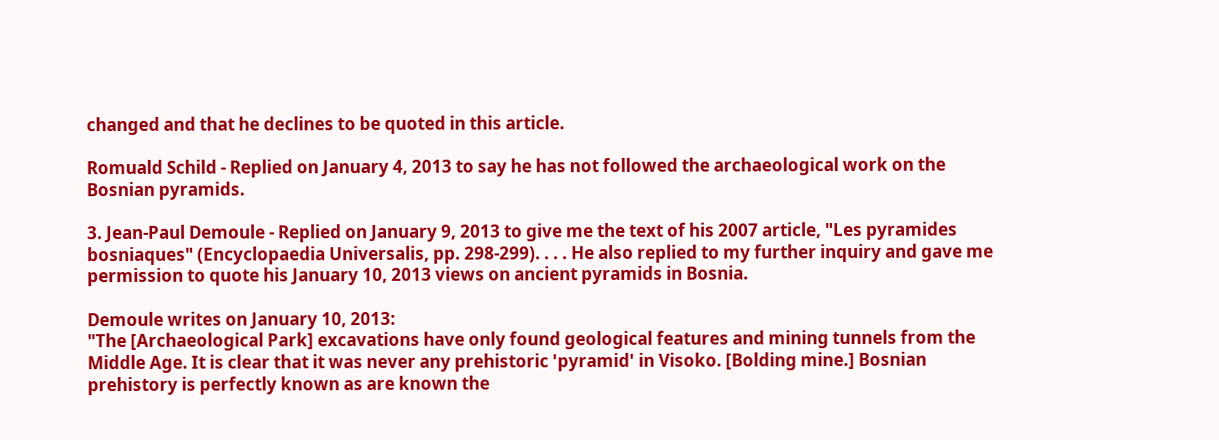changed and that he declines to be quoted in this article.

Romuald Schild - Replied on January 4, 2013 to say he has not followed the archaeological work on the Bosnian pyramids.

3. Jean-Paul Demoule - Replied on January 9, 2013 to give me the text of his 2007 article, "Les pyramides bosniaques" (Encyclopaedia Universalis, pp. 298-299). . . . He also replied to my further inquiry and gave me permission to quote his January 10, 2013 views on ancient pyramids in Bosnia.

Demoule writes on January 10, 2013:
"The [Archaeological Park] excavations have only found geological features and mining tunnels from the Middle Age. It is clear that it was never any prehistoric 'pyramid' in Visoko. [Bolding mine.] Bosnian prehistory is perfectly known as are known the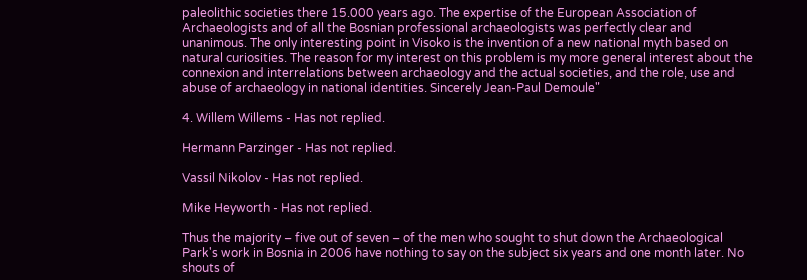paleolithic societies there 15.000 years ago. The expertise of the European Association of Archaeologists and of all the Bosnian professional archaeologists was perfectly clear and unanimous. The only interesting point in Visoko is the invention of a new national myth based on natural curiosities. The reason for my interest on this problem is my more general interest about the connexion and interrelations between archaeology and the actual societies, and the role, use and abuse of archaeology in national identities. Sincerely Jean-Paul Demoule"

4. Willem Willems - Has not replied.

Hermann Parzinger - Has not replied.

Vassil Nikolov - Has not replied.

Mike Heyworth - Has not replied.

Thus the majority – five out of seven – of the men who sought to shut down the Archaeological Park's work in Bosnia in 2006 have nothing to say on the subject six years and one month later. No shouts of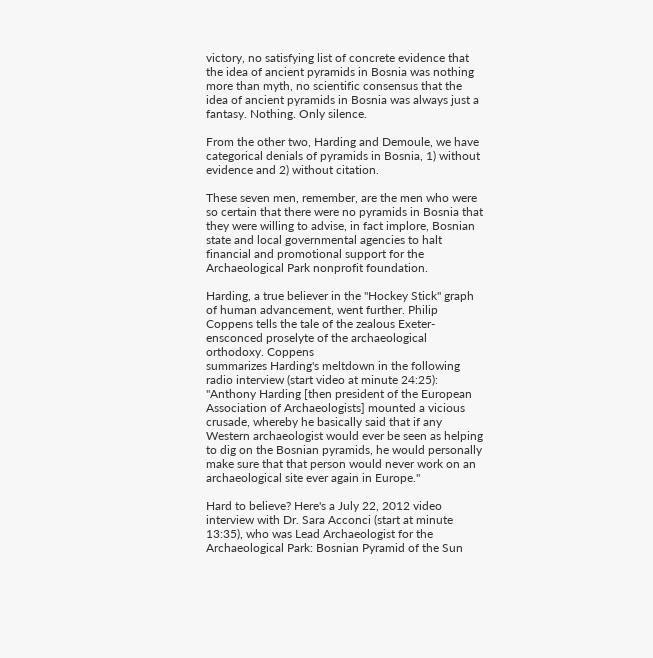victory, no satisfying list of concrete evidence that the idea of ancient pyramids in Bosnia was nothing more than myth, no scientific consensus that the idea of ancient pyramids in Bosnia was always just a fantasy. Nothing. Only silence.

From the other two, Harding and Demoule, we have
categorical denials of pyramids in Bosnia, 1) without evidence and 2) without citation.

These seven men, remember, are the men who were so certain that there were no pyramids in Bosnia that they were willing to advise, in fact implore, Bosnian state and local governmental agencies to halt financial and promotional support for the Archaeological Park nonprofit foundation.

Harding, a true believer in the "Hockey Stick" graph of human advancement, went further. Philip Coppens tells the tale of the zealous Exeter-ensconced proselyte of the archaeological orthodoxy. Coppens
summarizes Harding's meltdown in the following radio interview (start video at minute 24:25): "Anthony Harding [then president of the European Association of Archaeologists] mounted a vicious crusade, whereby he basically said that if any Western archaeologist would ever be seen as helping to dig on the Bosnian pyramids, he would personally make sure that that person would never work on an archaeological site ever again in Europe."

Hard to believe? Here's a July 22, 2012 video interview with Dr. Sara Acconci (start at minute 13:35), who was Lead Archaeologist for the Archaeological Park: Bosnian Pyramid of the Sun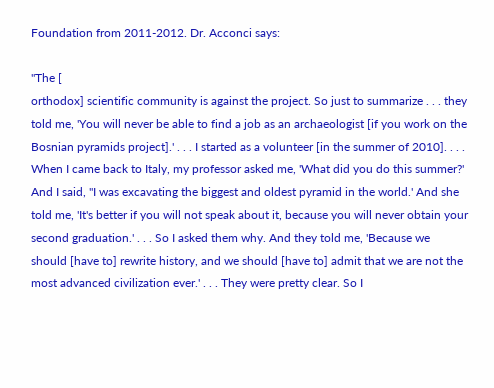Foundation from 2011-2012. Dr. Acconci says:

"The [
orthodox] scientific community is against the project. So just to summarize . . . they told me, 'You will never be able to find a job as an archaeologist [if you work on the Bosnian pyramids project].' . . . I started as a volunteer [in the summer of 2010]. . . . When I came back to Italy, my professor asked me, 'What did you do this summer?' And I said, "I was excavating the biggest and oldest pyramid in the world.' And she told me, 'It's better if you will not speak about it, because you will never obtain your second graduation.' . . . So I asked them why. And they told me, 'Because we should [have to] rewrite history, and we should [have to] admit that we are not the most advanced civilization ever.' . . . They were pretty clear. So I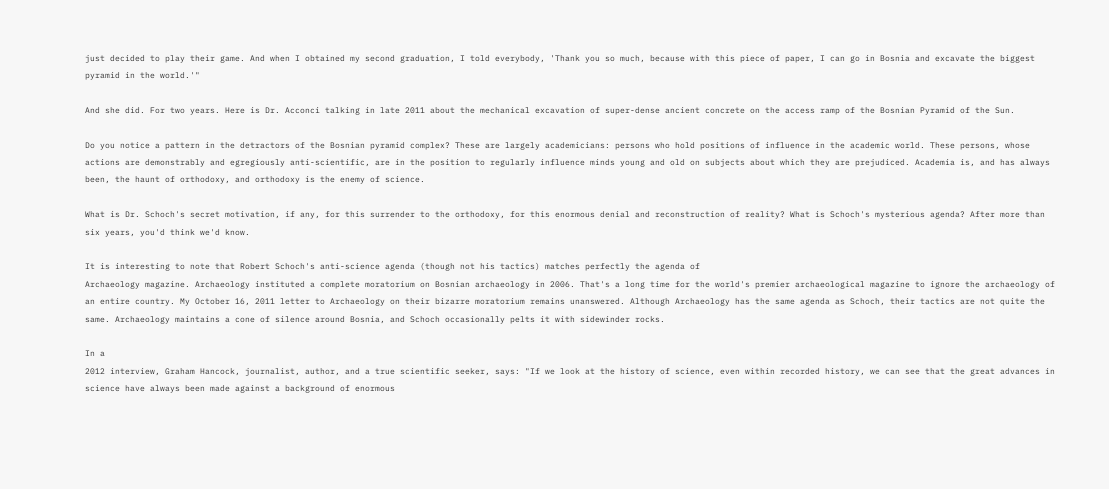just decided to play their game. And when I obtained my second graduation, I told everybody, 'Thank you so much, because with this piece of paper, I can go in Bosnia and excavate the biggest pyramid in the world.'"

And she did. For two years. Here is Dr. Acconci talking in late 2011 about the mechanical excavation of super-dense ancient concrete on the access ramp of the Bosnian Pyramid of the Sun.

Do you notice a pattern in the detractors of the Bosnian pyramid complex? These are largely academicians: persons who hold positions of influence in the academic world. These persons, whose actions are demonstrably and egregiously anti-scientific, are in the position to regularly influence minds young and old on subjects about which they are prejudiced. Academia is, and has always been, the haunt of orthodoxy, and orthodoxy is the enemy of science.

What is Dr. Schoch's secret motivation, if any, for this surrender to the orthodoxy, for this enormous denial and reconstruction of reality? What is Schoch's mysterious agenda? After more than six years, you'd think we'd know.

It is interesting to note that Robert Schoch's anti-science agenda (though not his tactics) matches perfectly the agenda of
Archaeology magazine. Archaeology instituted a complete moratorium on Bosnian archaeology in 2006. That's a long time for the world's premier archaeological magazine to ignore the archaeology of an entire country. My October 16, 2011 letter to Archaeology on their bizarre moratorium remains unanswered. Although Archaeology has the same agenda as Schoch, their tactics are not quite the same. Archaeology maintains a cone of silence around Bosnia, and Schoch occasionally pelts it with sidewinder rocks.

In a
2012 interview, Graham Hancock, journalist, author, and a true scientific seeker, says: "If we look at the history of science, even within recorded history, we can see that the great advances in science have always been made against a background of enormous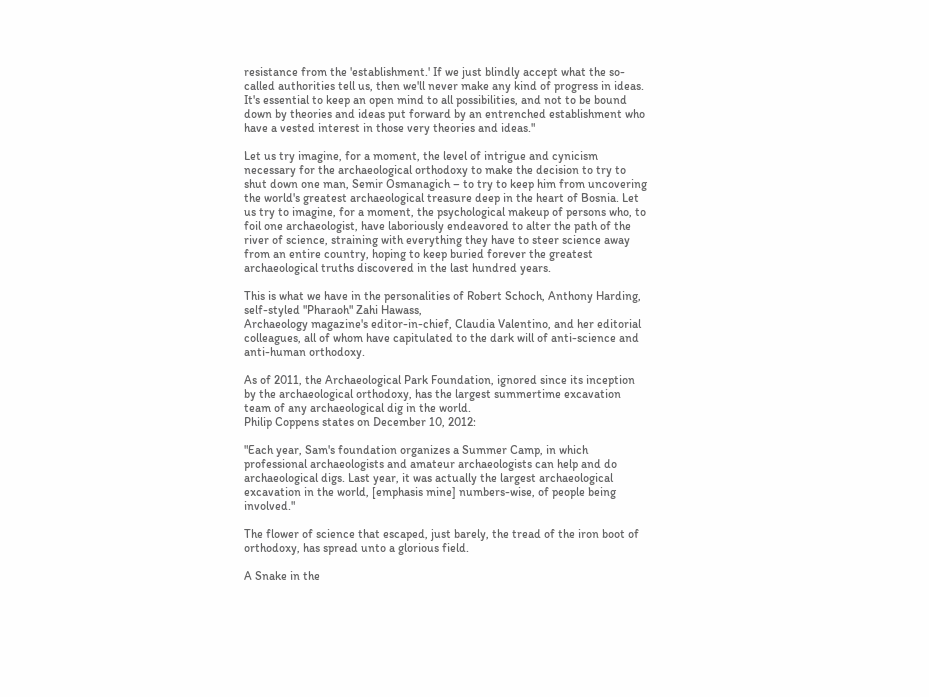resistance from the 'establishment.' If we just blindly accept what the so-called authorities tell us, then we'll never make any kind of progress in ideas. It's essential to keep an open mind to all possibilities, and not to be bound down by theories and ideas put forward by an entrenched establishment who have a vested interest in those very theories and ideas."

Let us try imagine, for a moment, the level of intrigue and cynicism necessary for the archaeological orthodoxy to make the decision to try to shut down one man, Semir Osmanagich – to try to keep him from uncovering the world's greatest archaeological treasure deep in the heart of Bosnia. Let us try to imagine, for a moment, the psychological makeup of persons who, to foil one archaeologist, have laboriously endeavored to alter the path of the river of science, straining with everything they have to steer science away from an entire country, hoping to keep buried forever the greatest archaeological truths discovered in the last hundred years.

This is what we have in the personalities of Robert Schoch, Anthony Harding, self-styled "Pharaoh" Zahi Hawass,
Archaeology magazine's editor-in-chief, Claudia Valentino, and her editorial colleagues, all of whom have capitulated to the dark will of anti-science and anti-human orthodoxy.

As of 2011, the Archaeological Park Foundation, ignored since its inception by the archaeological orthodoxy, has the largest summertime excavation team of any archaeological dig in the world.
Philip Coppens states on December 10, 2012:

"Each year, Sam's foundation organizes a Summer Camp, in which professional archaeologists and amateur archaeologists can help and do archaeological digs. Last year, it was actually the largest archaeological excavation in the world, [emphasis mine] numbers-wise, of people being involved."

The flower of science that escaped, just barely, the tread of the iron boot of orthodoxy, has spread unto a glorious field.

A Snake in the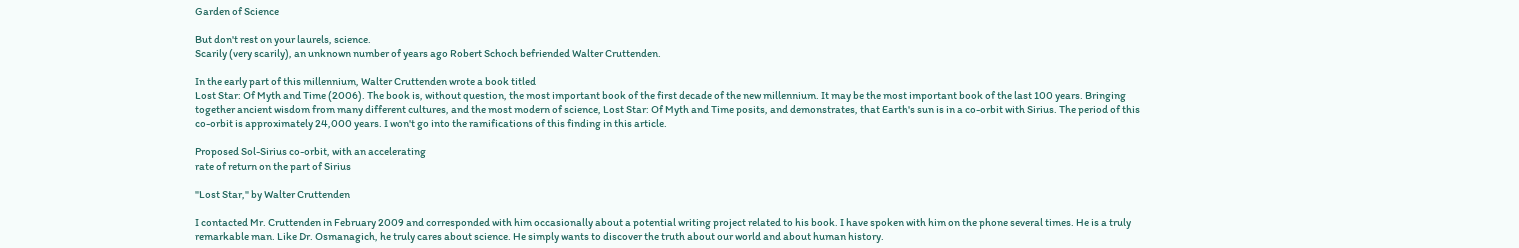Garden of Science

But don't rest on your laurels, science.
Scarily (very scarily), an unknown number of years ago Robert Schoch befriended Walter Cruttenden.

In the early part of this millennium, Walter Cruttenden wrote a book titled
Lost Star: Of Myth and Time (2006). The book is, without question, the most important book of the first decade of the new millennium. It may be the most important book of the last 100 years. Bringing together ancient wisdom from many different cultures, and the most modern of science, Lost Star: Of Myth and Time posits, and demonstrates, that Earth's sun is in a co-orbit with Sirius. The period of this co-orbit is approximately 24,000 years. I won't go into the ramifications of this finding in this article.

Proposed Sol-Sirius co-orbit, with an accelerating
rate of return on the part of Sirius

"Lost Star," by Walter Cruttenden

I contacted Mr. Cruttenden in February 2009 and corresponded with him occasionally about a potential writing project related to his book. I have spoken with him on the phone several times. He is a truly remarkable man. Like Dr. Osmanagich, he truly cares about science. He simply wants to discover the truth about our world and about human history.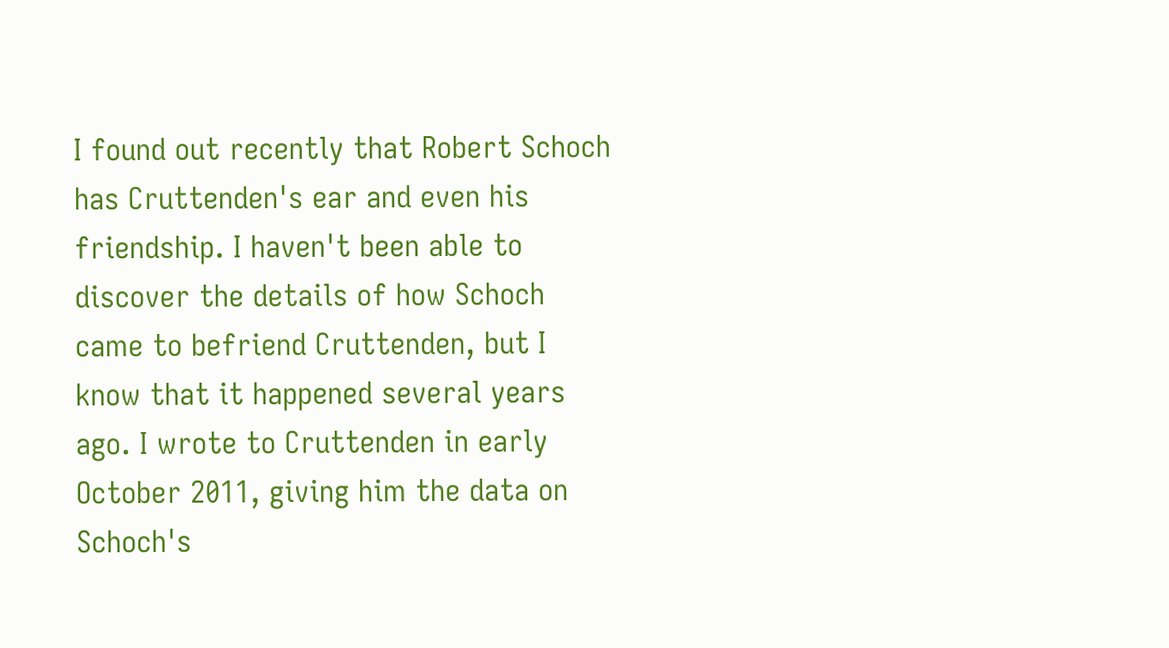I found out recently that Robert Schoch has Cruttenden's ear and even his friendship. I haven't been able to discover the details of how Schoch came to befriend Cruttenden, but I know that it happened several years ago. I wrote to Cruttenden in early October 2011, giving him the data on Schoch's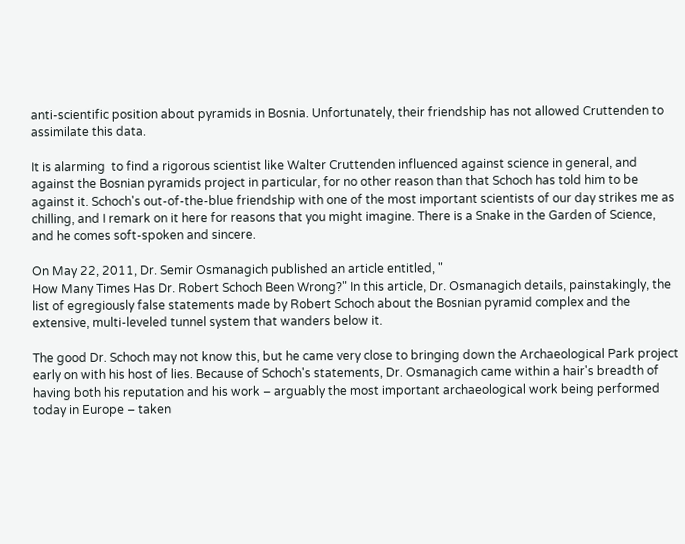anti-scientific position about pyramids in Bosnia. Unfortunately, their friendship has not allowed Cruttenden to assimilate this data.

It is alarming  to find a rigorous scientist like Walter Cruttenden influenced against science in general, and against the Bosnian pyramids project in particular, for no other reason than that Schoch has told him to be against it. Schoch's out-of-the-blue friendship with one of the most important scientists of our day strikes me as chilling, and I remark on it here for reasons that you might imagine. There is a Snake in the Garden of Science, and he comes soft-spoken and sincere.

On May 22, 2011, Dr. Semir Osmanagich published an article entitled, "
How Many Times Has Dr. Robert Schoch Been Wrong?" In this article, Dr. Osmanagich details, painstakingly, the list of egregiously false statements made by Robert Schoch about the Bosnian pyramid complex and the extensive, multi-leveled tunnel system that wanders below it.

The good Dr. Schoch may not know this, but he came very close to bringing down the Archaeological Park project early on with his host of lies. Because of Schoch's statements, Dr. Osmanagich came within a hair's breadth of having both his reputation and his work – arguably the most important archaeological work being performed today in Europe – taken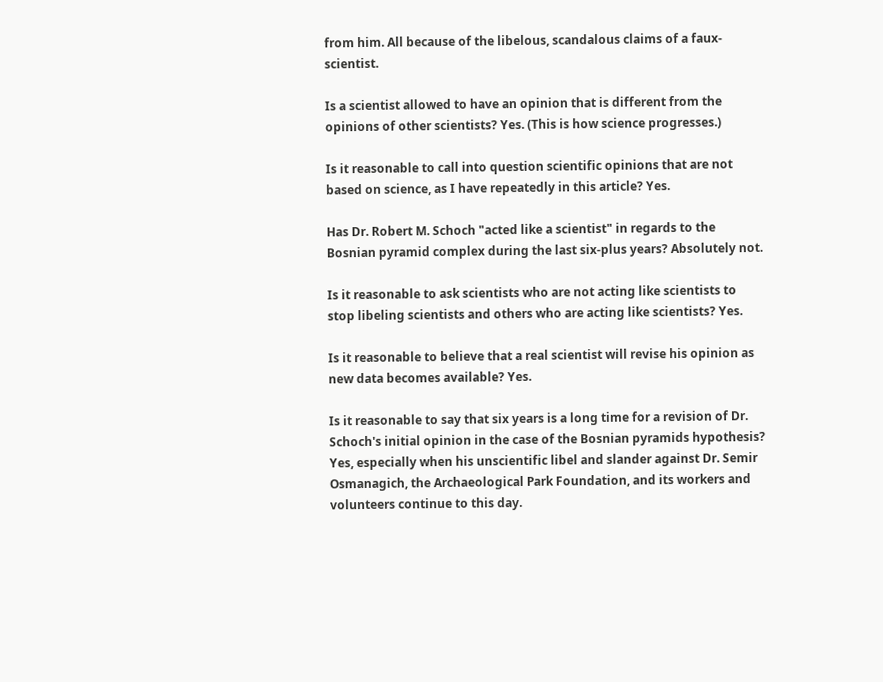from him. All because of the libelous, scandalous claims of a faux-scientist.

Is a scientist allowed to have an opinion that is different from the opinions of other scientists? Yes. (This is how science progresses.)

Is it reasonable to call into question scientific opinions that are not based on science, as I have repeatedly in this article? Yes.

Has Dr. Robert M. Schoch "acted like a scientist" in regards to the Bosnian pyramid complex during the last six-plus years? Absolutely not.

Is it reasonable to ask scientists who are not acting like scientists to stop libeling scientists and others who are acting like scientists? Yes.

Is it reasonable to believe that a real scientist will revise his opinion as new data becomes available? Yes.

Is it reasonable to say that six years is a long time for a revision of Dr. Schoch's initial opinion in the case of the Bosnian pyramids hypothesis? Yes, especially when his unscientific libel and slander against Dr. Semir Osmanagich, the Archaeological Park Foundation, and its workers and volunteers continue to this day.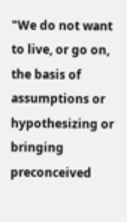"We do not want to live, or go on, the basis of assumptions or hypothesizing or bringing preconceived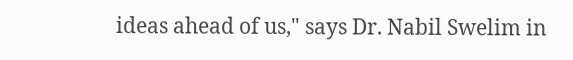ideas ahead of us," says Dr. Nabil Swelim in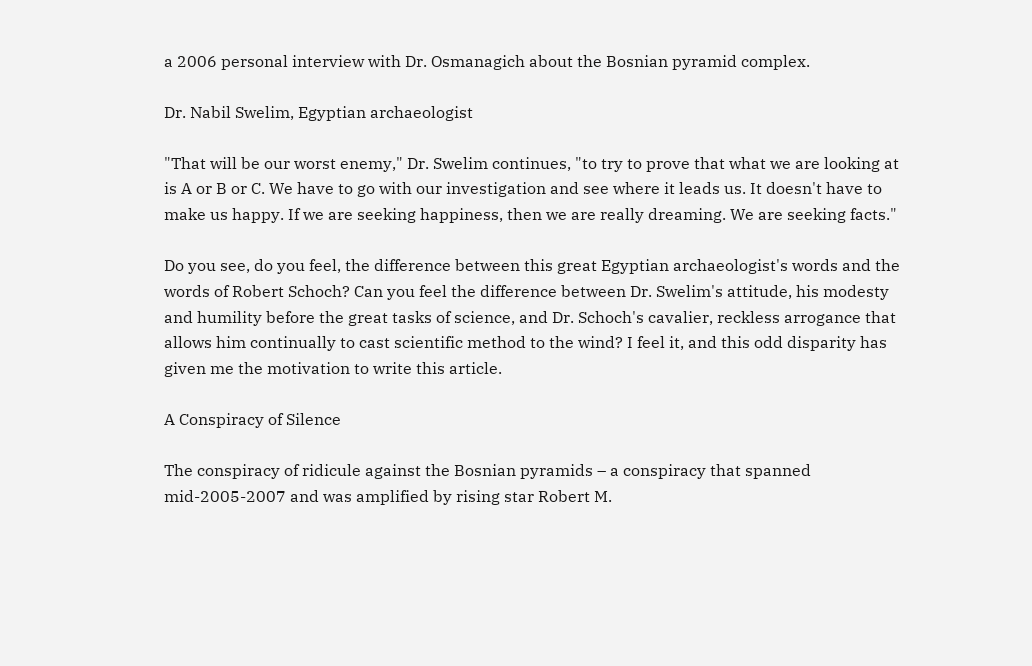a 2006 personal interview with Dr. Osmanagich about the Bosnian pyramid complex.

Dr. Nabil Swelim, Egyptian archaeologist

"That will be our worst enemy," Dr. Swelim continues, "to try to prove that what we are looking at is A or B or C. We have to go with our investigation and see where it leads us. It doesn't have to make us happy. If we are seeking happiness, then we are really dreaming. We are seeking facts."

Do you see, do you feel, the difference between this great Egyptian archaeologist's words and the words of Robert Schoch? Can you feel the difference between Dr. Swelim's attitude, his modesty and humility before the great tasks of science, and Dr. Schoch's cavalier, reckless arrogance that allows him continually to cast scientific method to the wind? I feel it, and this odd disparity has given me the motivation to write this article.

A Conspiracy of Silence

The conspiracy of ridicule against the Bosnian pyramids – a conspiracy that spanned mid-2005-2007 and was amplified by rising star Robert M.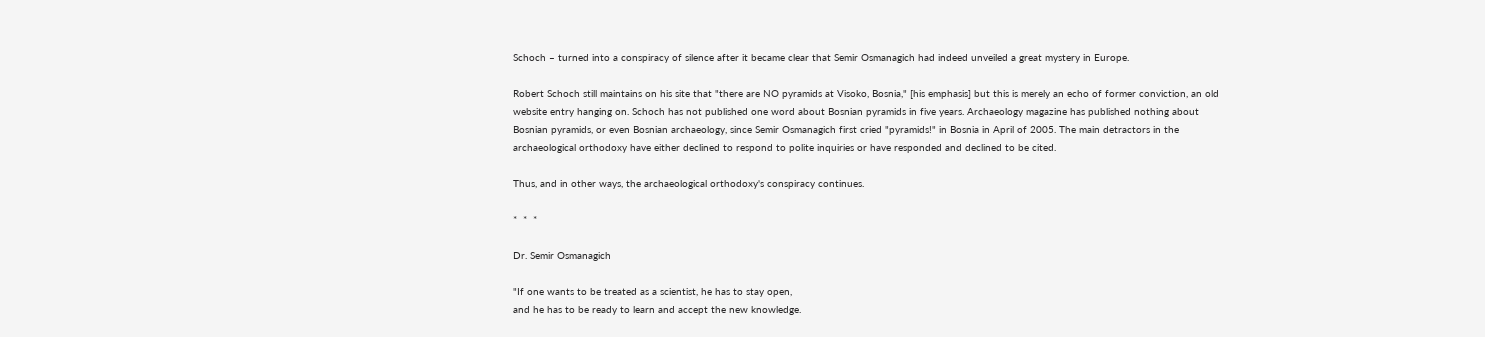Schoch – turned into a conspiracy of silence after it became clear that Semir Osmanagich had indeed unveiled a great mystery in Europe.

Robert Schoch still maintains on his site that "there are NO pyramids at Visoko, Bosnia," [his emphasis] but this is merely an echo of former conviction, an old website entry hanging on. Schoch has not published one word about Bosnian pyramids in five years. Archaeology magazine has published nothing about Bosnian pyramids, or even Bosnian archaeology, since Semir Osmanagich first cried "pyramids!" in Bosnia in April of 2005. The main detractors in the archaeological orthodoxy have either declined to respond to polite inquiries or have responded and declined to be cited.

Thus, and in other ways, the archaeological orthodoxy's conspiracy continues.

*  *  *

Dr. Semir Osmanagich

"If one wants to be treated as a scientist, he has to stay open,
and he has to be ready to learn and accept the new knowledge.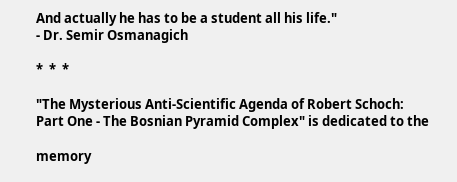And actually he has to be a student all his life."
- Dr. Semir Osmanagich

*  *  *

"The Mysterious Anti-Scientific Agenda of Robert Schoch:
Part One - The Bosnian Pyramid Complex" is dedicated to the

memory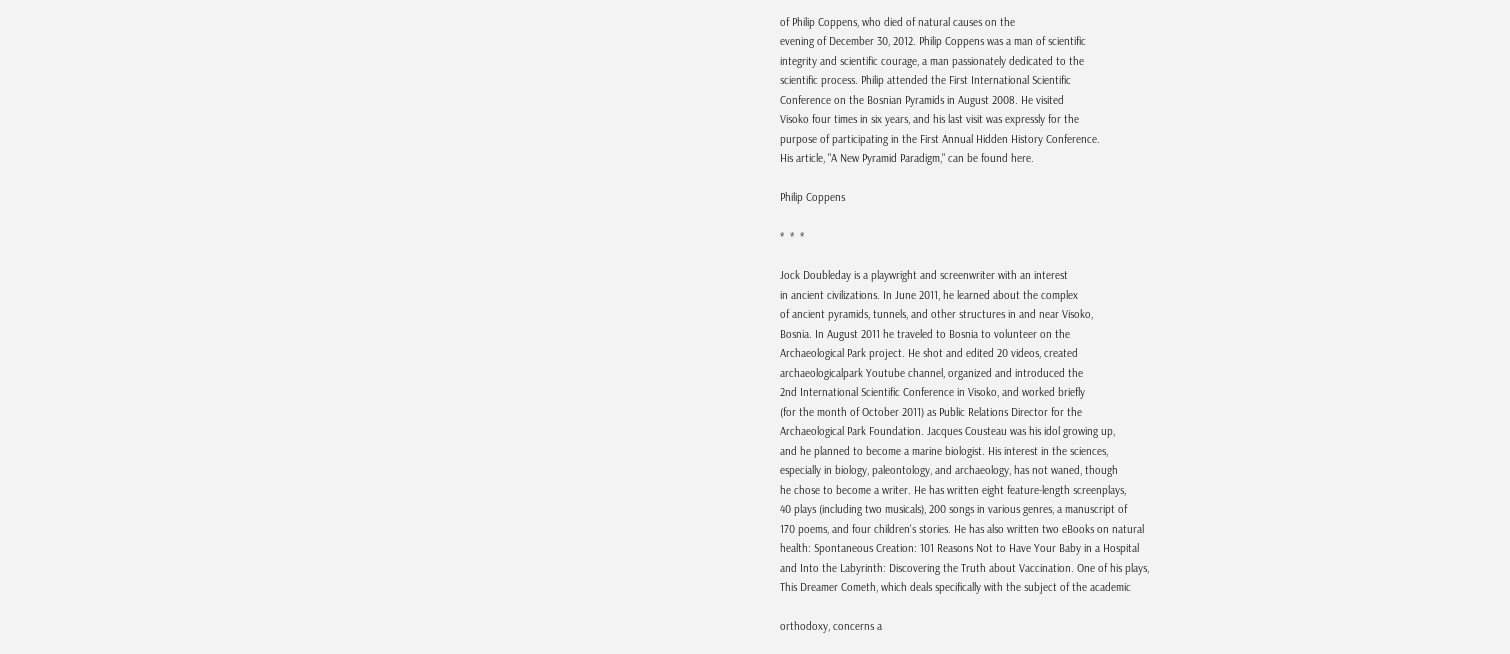of Philip Coppens, who died of natural causes on the
evening of December 30, 2012. Philip Coppens was a man of scientific
integrity and scientific courage, a man passionately dedicated to the
scientific process. Philip attended the First International Scientific
Conference on the Bosnian Pyramids in August 2008. He visited
Visoko four times in six years, and his last visit was expressly for the
purpose of participating in the First Annual Hidden History Conference.
His article, "A New Pyramid Paradigm," can be found here.

Philip Coppens

*  *  *

Jock Doubleday is a playwright and screenwriter with an interest
in ancient civilizations. In June 2011, he learned about the complex
of ancient pyramids, tunnels, and other structures in and near Visoko,
Bosnia. In August 2011 he traveled to Bosnia to volunteer on the
Archaeological Park project. He shot and edited 20 videos, created
archaeologicalpark Youtube channel, organized and introduced the
2nd International Scientific Conference in Visoko, and worked briefly
(for the month of October 2011) as Public Relations Director for the
Archaeological Park Foundation. Jacques Cousteau was his idol growing up,
and he planned to become a marine biologist. His interest in the sciences,
especially in biology, paleontology, and archaeology, has not waned, though
he chose to become a writer. He has written eight feature-length screenplays,
40 plays (including two musicals), 200 songs in various genres, a manuscript of
170 poems, and four children's stories. He has also written two eBooks on natural
health: Spontaneous Creation: 101 Reasons Not to Have Your Baby in a Hospital
and Into the Labyrinth: Discovering the Truth about Vaccination. One of his plays,
This Dreamer Cometh, which deals specifically with the subject of the academic

orthodoxy, concerns a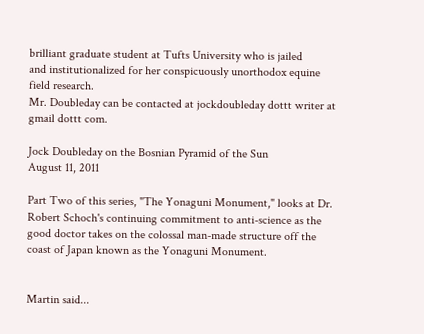brilliant graduate student at Tufts University who is jailed
and institutionalized for her conspicuously unorthodox equine field research.
Mr. Doubleday can be contacted at jockdoubleday dottt writer at gmail dottt com.

Jock Doubleday on the Bosnian Pyramid of the Sun
August 11, 2011

Part Two of this series, "The Yonaguni Monument," looks at Dr. Robert Schoch's continuing commitment to anti-science as the good doctor takes on the colossal man-made structure off the coast of Japan known as the Yonaguni Monument.


Martin said...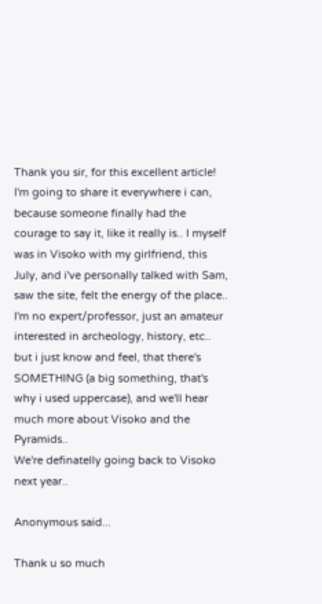Thank you sir, for this excellent article! I'm going to share it everywhere i can, because someone finally had the courage to say it, like it really is.. I myself was in Visoko with my girlfriend, this July, and i've personally talked with Sam, saw the site, felt the energy of the place..
I'm no expert/professor, just an amateur interested in archeology, history, etc.. but i just know and feel, that there's SOMETHING (a big something, that's why i used uppercase), and we'll hear much more about Visoko and the Pyramids..
We're definatelly going back to Visoko next year..

Anonymous said...

Thank u so much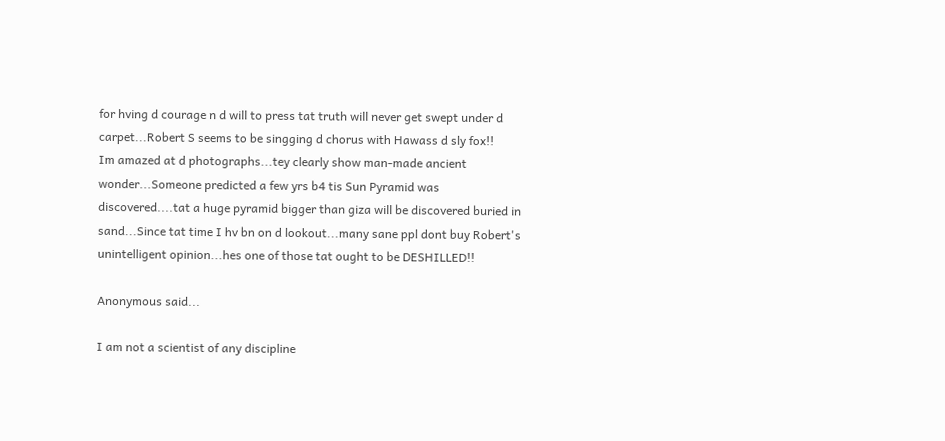for hving d courage n d will to press tat truth will never get swept under d carpet...Robert S seems to be singging d chorus with Hawass d sly fox!!
Im amazed at d photographs...tey clearly show man-made ancient wonder...Someone predicted a few yrs b4 tis Sun Pyramid was discovered....tat a huge pyramid bigger than giza will be discovered buried in sand...Since tat time I hv bn on d lookout...many sane ppl dont buy Robert's unintelligent opinion...hes one of those tat ought to be DESHILLED!!

Anonymous said...

I am not a scientist of any discipline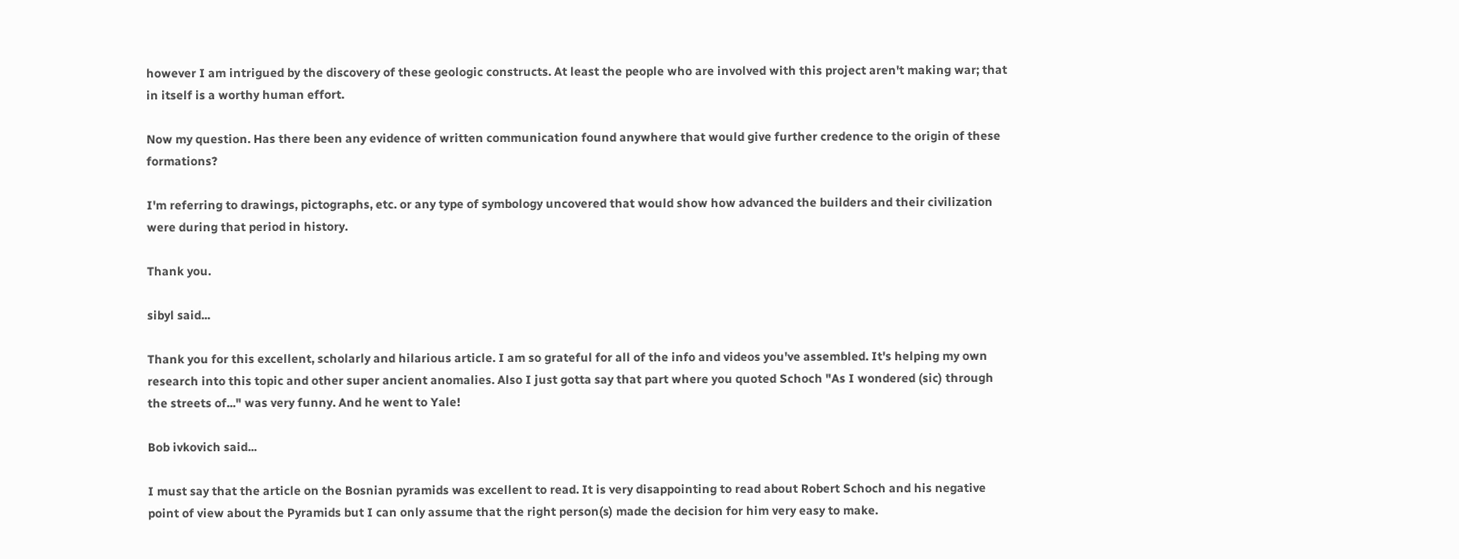however I am intrigued by the discovery of these geologic constructs. At least the people who are involved with this project aren't making war; that in itself is a worthy human effort.

Now my question. Has there been any evidence of written communication found anywhere that would give further credence to the origin of these formations?

I'm referring to drawings, pictographs, etc. or any type of symbology uncovered that would show how advanced the builders and their civilization were during that period in history.

Thank you.

sibyl said...

Thank you for this excellent, scholarly and hilarious article. I am so grateful for all of the info and videos you've assembled. It's helping my own research into this topic and other super ancient anomalies. Also I just gotta say that part where you quoted Schoch "As I wondered (sic) through the streets of..." was very funny. And he went to Yale!

Bob ivkovich said...

I must say that the article on the Bosnian pyramids was excellent to read. It is very disappointing to read about Robert Schoch and his negative point of view about the Pyramids but I can only assume that the right person(s) made the decision for him very easy to make.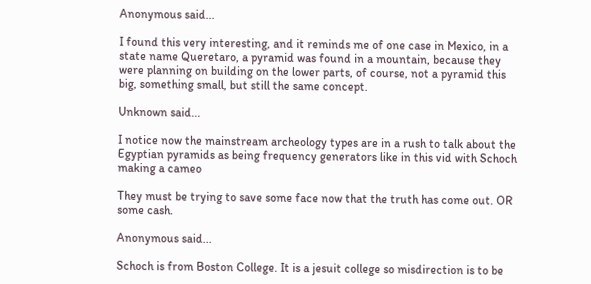Anonymous said...

I found this very interesting, and it reminds me of one case in Mexico, in a state name Queretaro, a pyramid was found in a mountain, because they were planning on building on the lower parts, of course, not a pyramid this big, something small, but still the same concept.

Unknown said...

I notice now the mainstream archeology types are in a rush to talk about the Egyptian pyramids as being frequency generators like in this vid with Schoch making a cameo

They must be trying to save some face now that the truth has come out. OR some cash.

Anonymous said...

Schoch is from Boston College. It is a jesuit college so misdirection is to be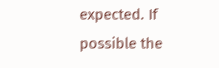expected. If possible the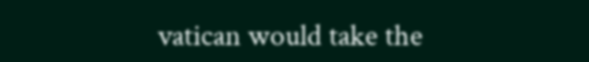vatican would take the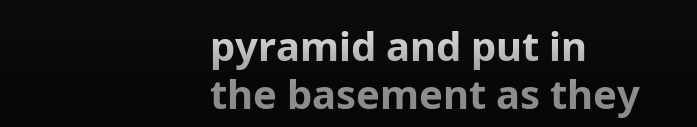pyramid and put in the basement as they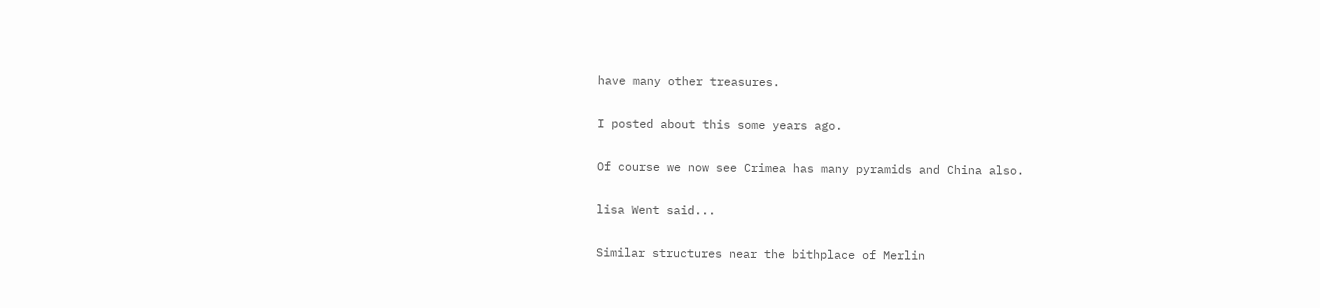have many other treasures.

I posted about this some years ago.

Of course we now see Crimea has many pyramids and China also.

lisa Went said...

Similar structures near the bithplace of Merlin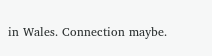in Wales. Connection maybe.